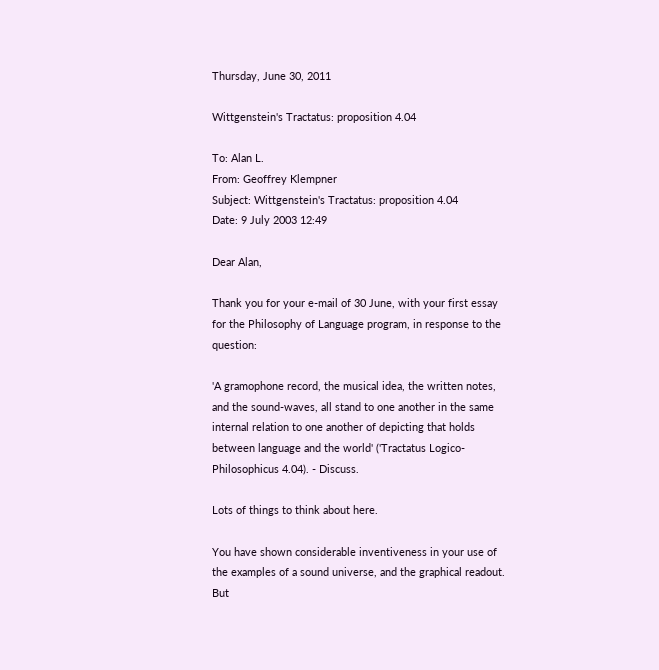Thursday, June 30, 2011

Wittgenstein's Tractatus: proposition 4.04

To: Alan L.
From: Geoffrey Klempner
Subject: Wittgenstein's Tractatus: proposition 4.04
Date: 9 July 2003 12:49

Dear Alan,

Thank you for your e-mail of 30 June, with your first essay for the Philosophy of Language program, in response to the question:

'A gramophone record, the musical idea, the written notes, and the sound-waves, all stand to one another in the same internal relation to one another of depicting that holds between language and the world' ('Tractatus Logico-Philosophicus 4.04). - Discuss.

Lots of things to think about here.

You have shown considerable inventiveness in your use of the examples of a sound universe, and the graphical readout. But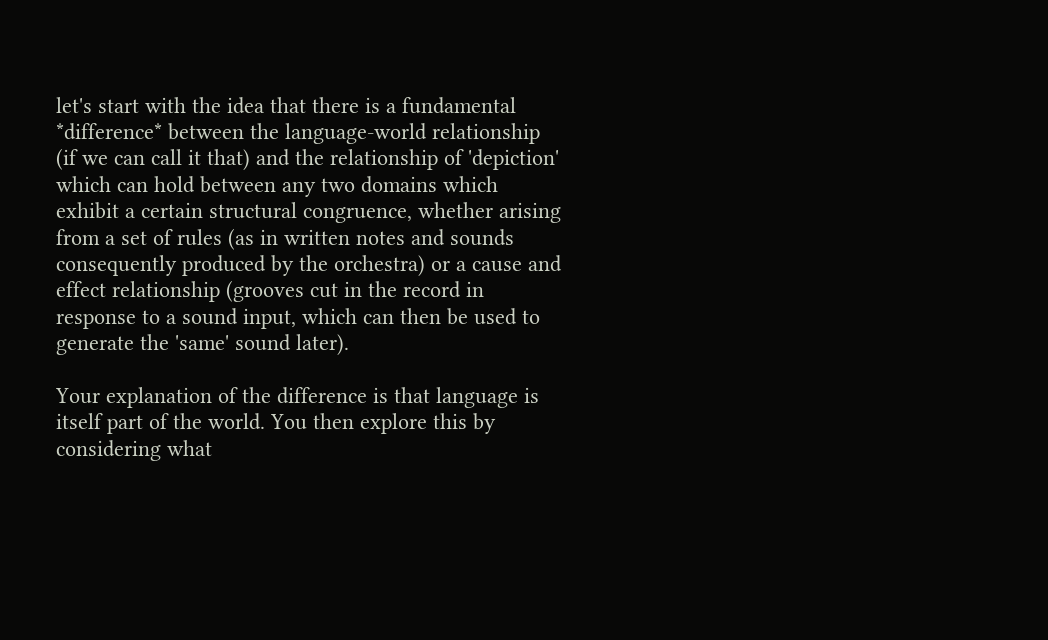let's start with the idea that there is a fundamental *difference* between the language-world relationship (if we can call it that) and the relationship of 'depiction' which can hold between any two domains which exhibit a certain structural congruence, whether arising from a set of rules (as in written notes and sounds consequently produced by the orchestra) or a cause and effect relationship (grooves cut in the record in response to a sound input, which can then be used to generate the 'same' sound later).

Your explanation of the difference is that language is itself part of the world. You then explore this by considering what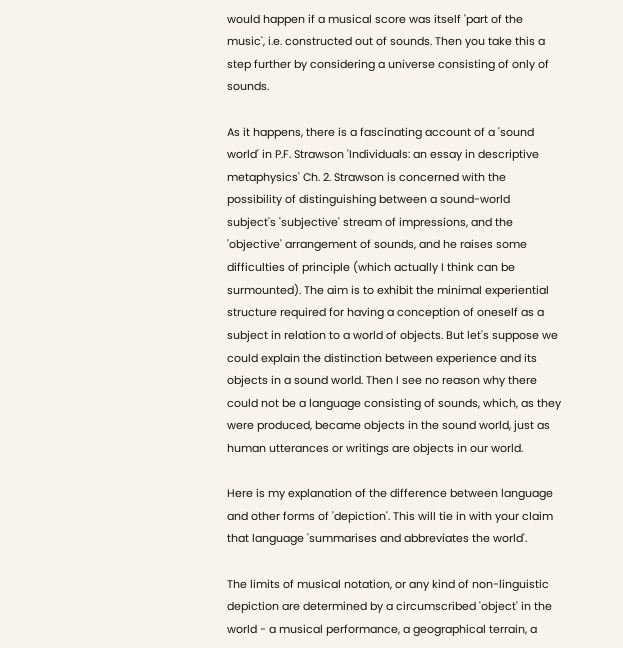would happen if a musical score was itself 'part of the music', i.e. constructed out of sounds. Then you take this a step further by considering a universe consisting of only of sounds.

As it happens, there is a fascinating account of a 'sound world' in P.F. Strawson 'Individuals: an essay in descriptive metaphysics' Ch. 2. Strawson is concerned with the possibility of distinguishing between a sound-world subject's 'subjective' stream of impressions, and the 'objective' arrangement of sounds, and he raises some difficulties of principle (which actually I think can be surmounted). The aim is to exhibit the minimal experiential structure required for having a conception of oneself as a subject in relation to a world of objects. But let's suppose we could explain the distinction between experience and its objects in a sound world. Then I see no reason why there could not be a language consisting of sounds, which, as they were produced, became objects in the sound world, just as human utterances or writings are objects in our world.

Here is my explanation of the difference between language and other forms of 'depiction'. This will tie in with your claim that language 'summarises and abbreviates the world'.

The limits of musical notation, or any kind of non-linguistic depiction are determined by a circumscribed 'object' in the world - a musical performance, a geographical terrain, a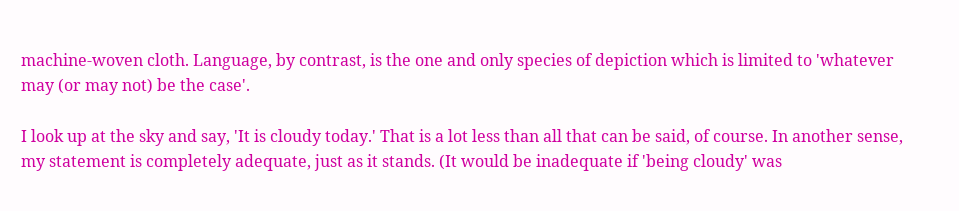machine-woven cloth. Language, by contrast, is the one and only species of depiction which is limited to 'whatever may (or may not) be the case'.

I look up at the sky and say, 'It is cloudy today.' That is a lot less than all that can be said, of course. In another sense, my statement is completely adequate, just as it stands. (It would be inadequate if 'being cloudy' was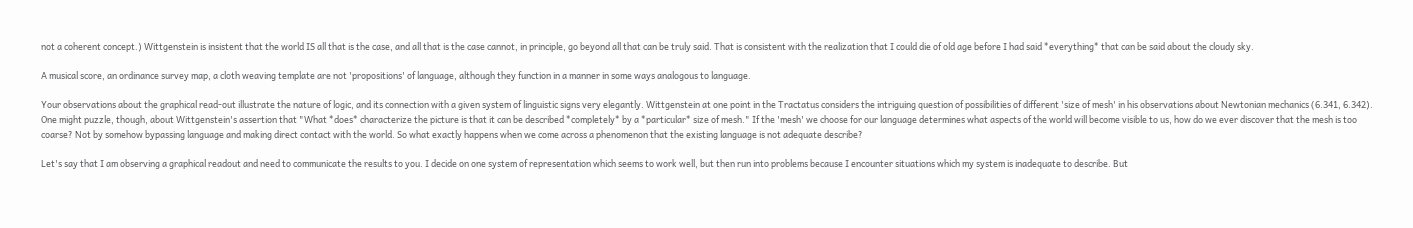not a coherent concept.) Wittgenstein is insistent that the world IS all that is the case, and all that is the case cannot, in principle, go beyond all that can be truly said. That is consistent with the realization that I could die of old age before I had said *everything* that can be said about the cloudy sky.

A musical score, an ordinance survey map, a cloth weaving template are not 'propositions' of language, although they function in a manner in some ways analogous to language.

Your observations about the graphical read-out illustrate the nature of logic, and its connection with a given system of linguistic signs very elegantly. Wittgenstein at one point in the Tractatus considers the intriguing question of possibilities of different 'size of mesh' in his observations about Newtonian mechanics (6.341, 6.342). One might puzzle, though, about Wittgenstein's assertion that "What *does* characterize the picture is that it can be described *completely* by a *particular* size of mesh." If the 'mesh' we choose for our language determines what aspects of the world will become visible to us, how do we ever discover that the mesh is too coarse? Not by somehow bypassing language and making direct contact with the world. So what exactly happens when we come across a phenomenon that the existing language is not adequate describe?

Let's say that I am observing a graphical readout and need to communicate the results to you. I decide on one system of representation which seems to work well, but then run into problems because I encounter situations which my system is inadequate to describe. But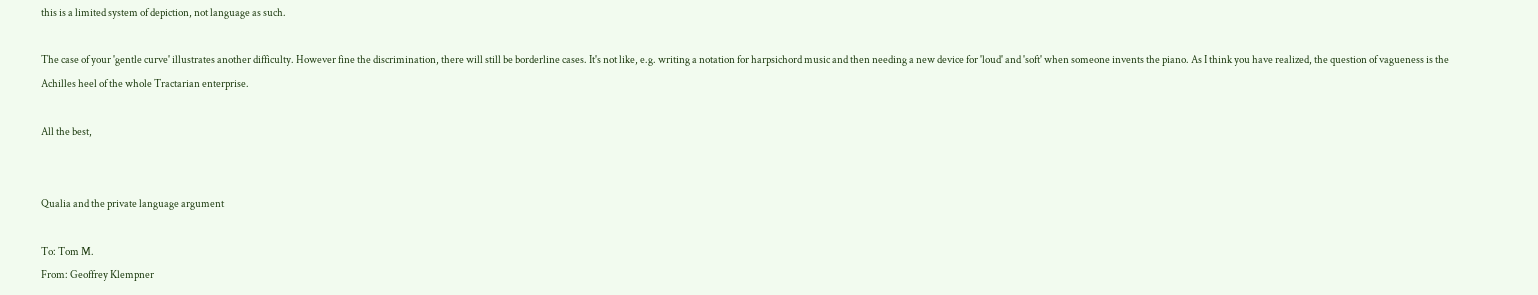this is a limited system of depiction, not language as such.

The case of your 'gentle curve' illustrates another difficulty. However fine the discrimination, there will still be borderline cases. It's not like, e.g. writing a notation for harpsichord music and then needing a new device for 'loud' and 'soft' when someone invents the piano. As I think you have realized, the question of vagueness is the Achilles heel of the whole Tractarian enterprise.

All the best,


Qualia and the private language argument

To: Tom M.
From: Geoffrey Klempner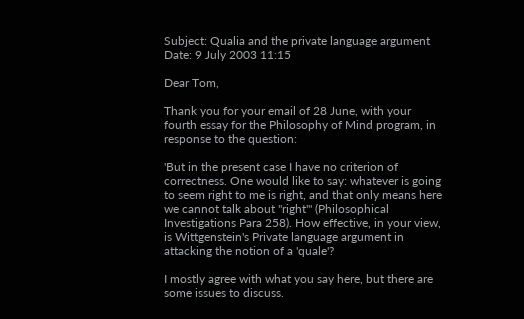Subject: Qualia and the private language argument
Date: 9 July 2003 11:15

Dear Tom,

Thank you for your email of 28 June, with your fourth essay for the Philosophy of Mind program, in response to the question:

'But in the present case I have no criterion of correctness. One would like to say: whatever is going to seem right to me is right, and that only means here we cannot talk about "right"' (Philosophical Investigations Para 258). How effective, in your view, is Wittgenstein's Private language argument in attacking the notion of a 'quale'?

I mostly agree with what you say here, but there are some issues to discuss.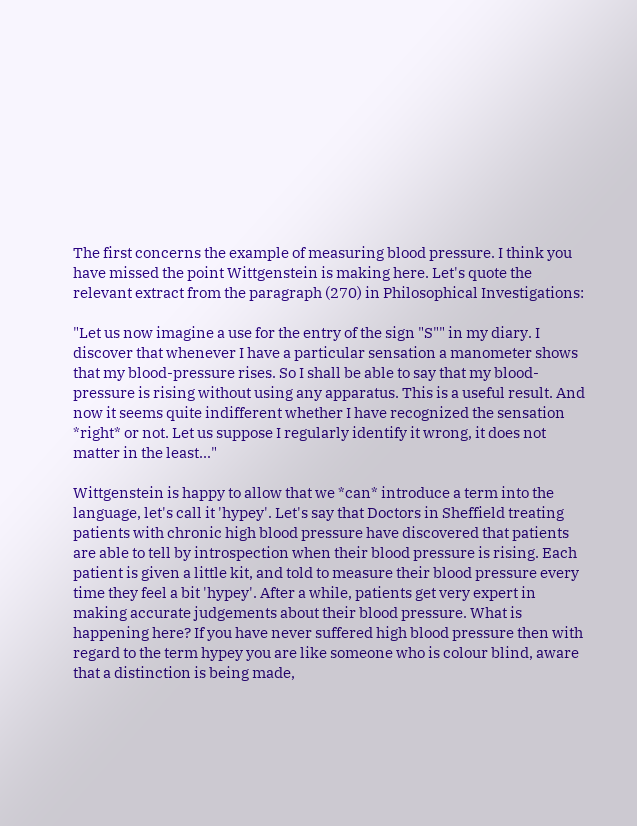The first concerns the example of measuring blood pressure. I think you have missed the point Wittgenstein is making here. Let's quote the relevant extract from the paragraph (270) in Philosophical Investigations:

"Let us now imagine a use for the entry of the sign "S"" in my diary. I discover that whenever I have a particular sensation a manometer shows that my blood-pressure rises. So I shall be able to say that my blood-pressure is rising without using any apparatus. This is a useful result. And now it seems quite indifferent whether I have recognized the sensation *right* or not. Let us suppose I regularly identify it wrong, it does not matter in the least..."

Wittgenstein is happy to allow that we *can* introduce a term into the language, let's call it 'hypey'. Let's say that Doctors in Sheffield treating patients with chronic high blood pressure have discovered that patients are able to tell by introspection when their blood pressure is rising. Each patient is given a little kit, and told to measure their blood pressure every time they feel a bit 'hypey'. After a while, patients get very expert in making accurate judgements about their blood pressure. What is happening here? If you have never suffered high blood pressure then with regard to the term hypey you are like someone who is colour blind, aware that a distinction is being made,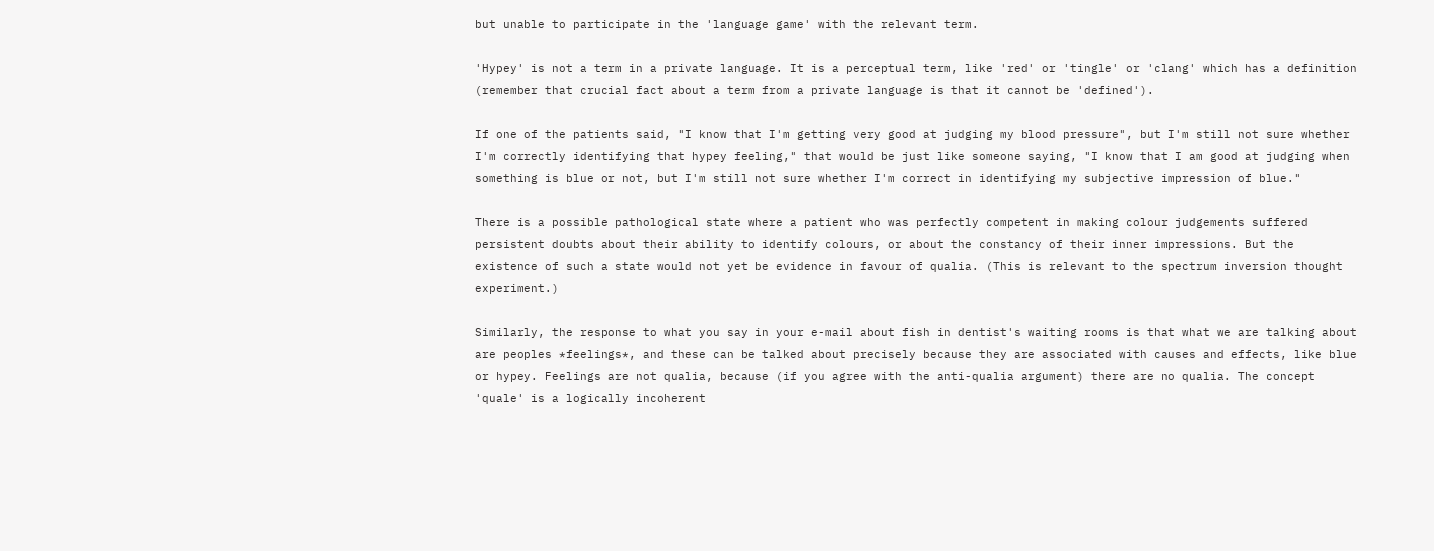but unable to participate in the 'language game' with the relevant term.

'Hypey' is not a term in a private language. It is a perceptual term, like 'red' or 'tingle' or 'clang' which has a definition (remember that crucial fact about a term from a private language is that it cannot be 'defined').

If one of the patients said, "I know that I'm getting very good at judging my blood pressure", but I'm still not sure whether I'm correctly identifying that hypey feeling," that would be just like someone saying, "I know that I am good at judging when something is blue or not, but I'm still not sure whether I'm correct in identifying my subjective impression of blue."

There is a possible pathological state where a patient who was perfectly competent in making colour judgements suffered persistent doubts about their ability to identify colours, or about the constancy of their inner impressions. But the existence of such a state would not yet be evidence in favour of qualia. (This is relevant to the spectrum inversion thought experiment.)

Similarly, the response to what you say in your e-mail about fish in dentist's waiting rooms is that what we are talking about are peoples *feelings*, and these can be talked about precisely because they are associated with causes and effects, like blue or hypey. Feelings are not qualia, because (if you agree with the anti-qualia argument) there are no qualia. The concept 'quale' is a logically incoherent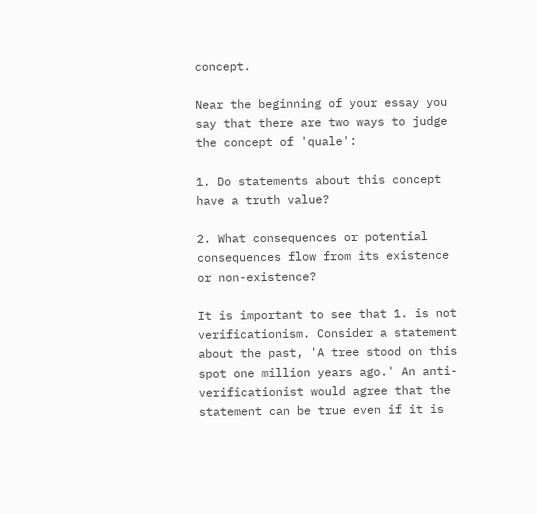concept.

Near the beginning of your essay you say that there are two ways to judge the concept of 'quale':

1. Do statements about this concept have a truth value?

2. What consequences or potential consequences flow from its existence or non-existence?

It is important to see that 1. is not verificationism. Consider a statement about the past, 'A tree stood on this spot one million years ago.' An anti-verificationist would agree that the statement can be true even if it is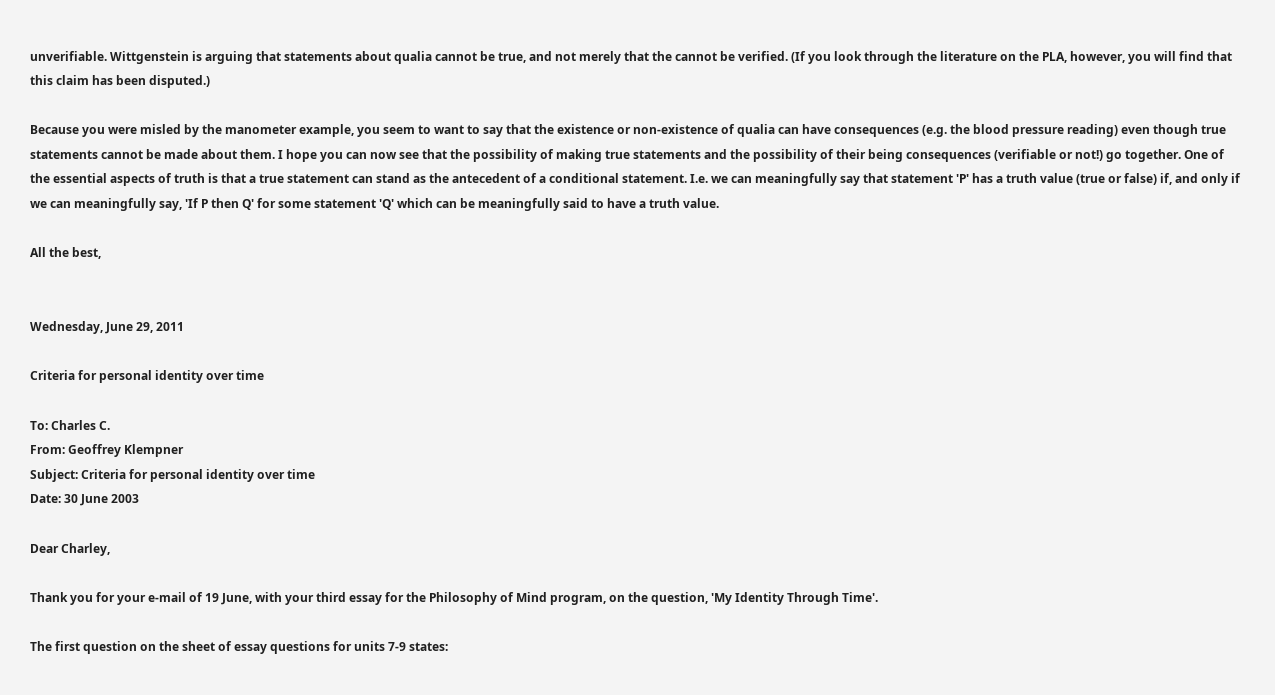unverifiable. Wittgenstein is arguing that statements about qualia cannot be true, and not merely that the cannot be verified. (If you look through the literature on the PLA, however, you will find that this claim has been disputed.)

Because you were misled by the manometer example, you seem to want to say that the existence or non-existence of qualia can have consequences (e.g. the blood pressure reading) even though true statements cannot be made about them. I hope you can now see that the possibility of making true statements and the possibility of their being consequences (verifiable or not!) go together. One of the essential aspects of truth is that a true statement can stand as the antecedent of a conditional statement. I.e. we can meaningfully say that statement 'P' has a truth value (true or false) if, and only if we can meaningfully say, 'If P then Q' for some statement 'Q' which can be meaningfully said to have a truth value.

All the best,


Wednesday, June 29, 2011

Criteria for personal identity over time

To: Charles C.
From: Geoffrey Klempner
Subject: Criteria for personal identity over time
Date: 30 June 2003

Dear Charley,

Thank you for your e-mail of 19 June, with your third essay for the Philosophy of Mind program, on the question, 'My Identity Through Time'.

The first question on the sheet of essay questions for units 7-9 states: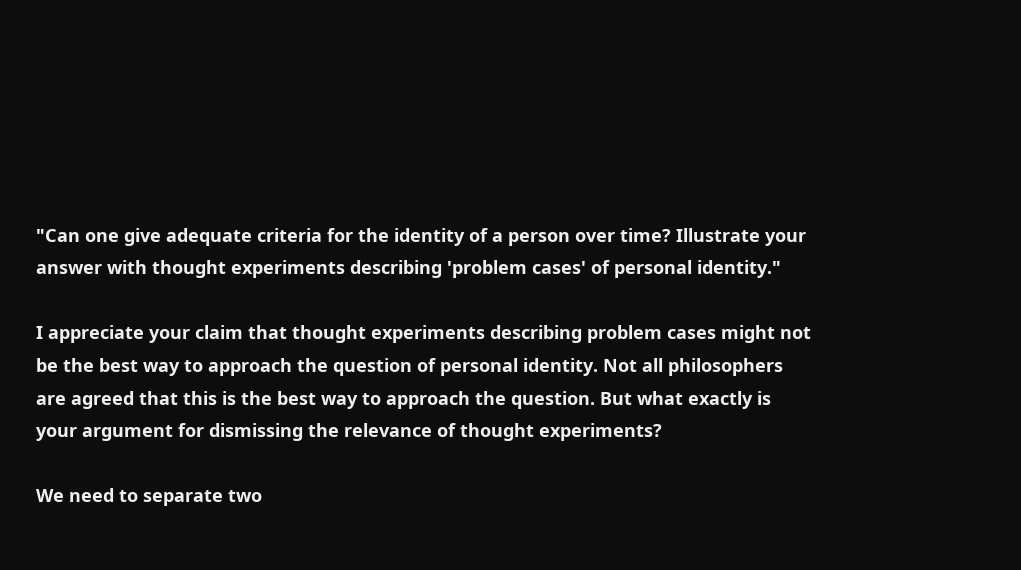"Can one give adequate criteria for the identity of a person over time? Illustrate your answer with thought experiments describing 'problem cases' of personal identity."

I appreciate your claim that thought experiments describing problem cases might not be the best way to approach the question of personal identity. Not all philosophers are agreed that this is the best way to approach the question. But what exactly is your argument for dismissing the relevance of thought experiments?

We need to separate two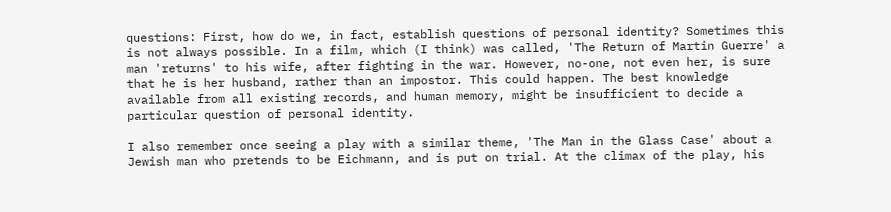questions: First, how do we, in fact, establish questions of personal identity? Sometimes this is not always possible. In a film, which (I think) was called, 'The Return of Martin Guerre' a man 'returns' to his wife, after fighting in the war. However, no-one, not even her, is sure that he is her husband, rather than an impostor. This could happen. The best knowledge available from all existing records, and human memory, might be insufficient to decide a particular question of personal identity.

I also remember once seeing a play with a similar theme, 'The Man in the Glass Case' about a Jewish man who pretends to be Eichmann, and is put on trial. At the climax of the play, his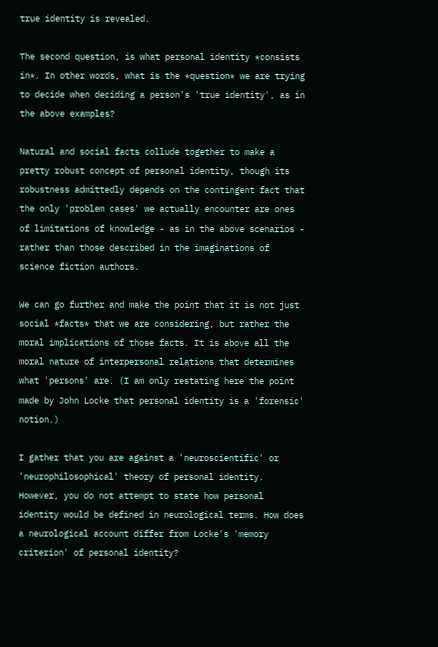true identity is revealed.

The second question, is what personal identity *consists in*. In other words, what is the *question* we are trying to decide when deciding a person's 'true identity', as in the above examples?

Natural and social facts collude together to make a pretty robust concept of personal identity, though its robustness admittedly depends on the contingent fact that the only 'problem cases' we actually encounter are ones of limitations of knowledge - as in the above scenarios - rather than those described in the imaginations of science fiction authors.

We can go further and make the point that it is not just social *facts* that we are considering, but rather the moral implications of those facts. It is above all the moral nature of interpersonal relations that determines what 'persons' are. (I am only restating here the point made by John Locke that personal identity is a 'forensic' notion.)

I gather that you are against a 'neuroscientific' or 'neurophilosophical' theory of personal identity. However, you do not attempt to state how personal identity would be defined in neurological terms. How does a neurological account differ from Locke's 'memory criterion' of personal identity?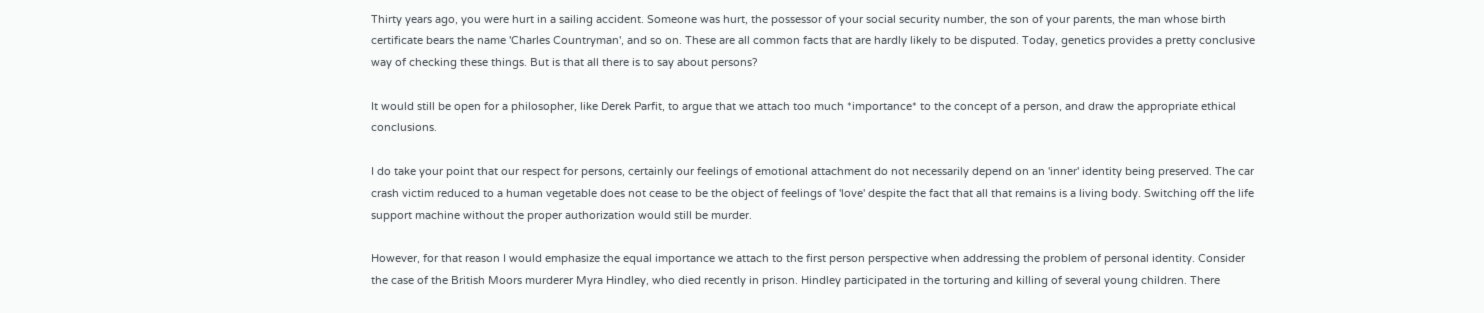Thirty years ago, you were hurt in a sailing accident. Someone was hurt, the possessor of your social security number, the son of your parents, the man whose birth certificate bears the name 'Charles Countryman', and so on. These are all common facts that are hardly likely to be disputed. Today, genetics provides a pretty conclusive way of checking these things. But is that all there is to say about persons?

It would still be open for a philosopher, like Derek Parfit, to argue that we attach too much *importance* to the concept of a person, and draw the appropriate ethical conclusions.

I do take your point that our respect for persons, certainly our feelings of emotional attachment do not necessarily depend on an 'inner' identity being preserved. The car crash victim reduced to a human vegetable does not cease to be the object of feelings of 'love' despite the fact that all that remains is a living body. Switching off the life support machine without the proper authorization would still be murder.

However, for that reason I would emphasize the equal importance we attach to the first person perspective when addressing the problem of personal identity. Consider the case of the British Moors murderer Myra Hindley, who died recently in prison. Hindley participated in the torturing and killing of several young children. There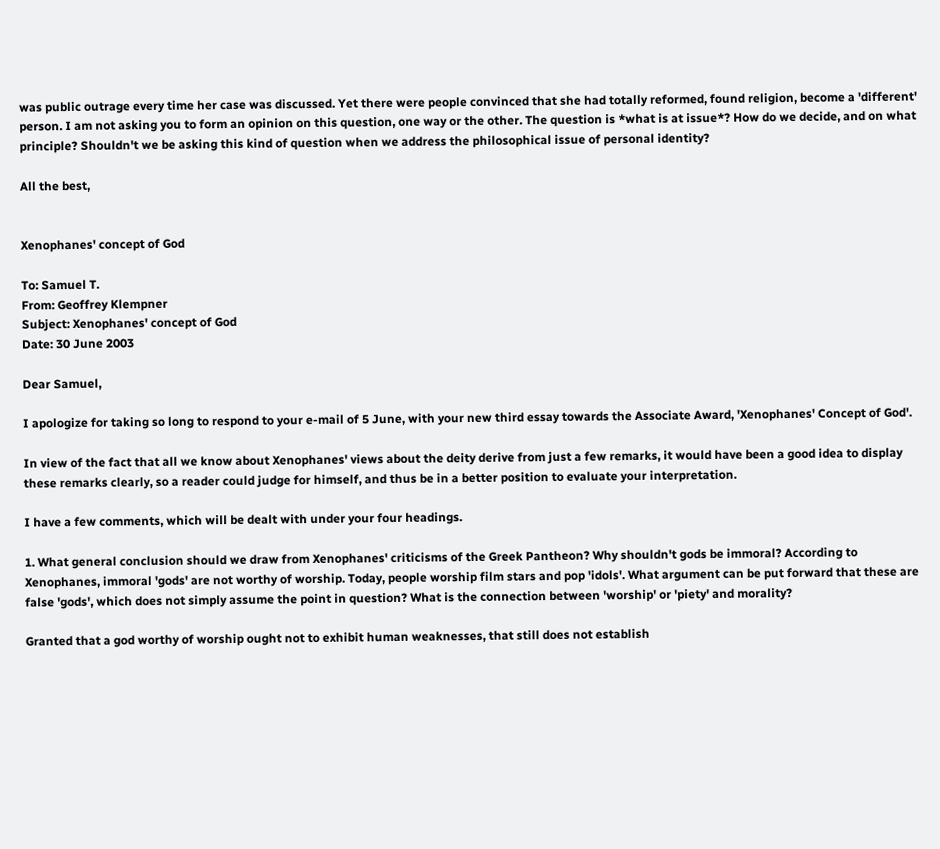was public outrage every time her case was discussed. Yet there were people convinced that she had totally reformed, found religion, become a 'different' person. I am not asking you to form an opinion on this question, one way or the other. The question is *what is at issue*? How do we decide, and on what principle? Shouldn't we be asking this kind of question when we address the philosophical issue of personal identity?

All the best,


Xenophanes' concept of God

To: Samuel T.
From: Geoffrey Klempner
Subject: Xenophanes' concept of God
Date: 30 June 2003

Dear Samuel,

I apologize for taking so long to respond to your e-mail of 5 June, with your new third essay towards the Associate Award, 'Xenophanes' Concept of God'.

In view of the fact that all we know about Xenophanes' views about the deity derive from just a few remarks, it would have been a good idea to display these remarks clearly, so a reader could judge for himself, and thus be in a better position to evaluate your interpretation.

I have a few comments, which will be dealt with under your four headings.

1. What general conclusion should we draw from Xenophanes' criticisms of the Greek Pantheon? Why shouldn't gods be immoral? According to Xenophanes, immoral 'gods' are not worthy of worship. Today, people worship film stars and pop 'idols'. What argument can be put forward that these are false 'gods', which does not simply assume the point in question? What is the connection between 'worship' or 'piety' and morality?

Granted that a god worthy of worship ought not to exhibit human weaknesses, that still does not establish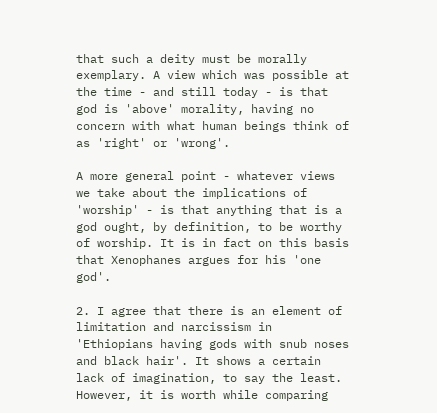that such a deity must be morally exemplary. A view which was possible at the time - and still today - is that god is 'above' morality, having no concern with what human beings think of as 'right' or 'wrong'.

A more general point - whatever views we take about the implications of 'worship' - is that anything that is a god ought, by definition, to be worthy of worship. It is in fact on this basis that Xenophanes argues for his 'one god'.

2. I agree that there is an element of limitation and narcissism in 'Ethiopians having gods with snub noses and black hair'. It shows a certain lack of imagination, to say the least. However, it is worth while comparing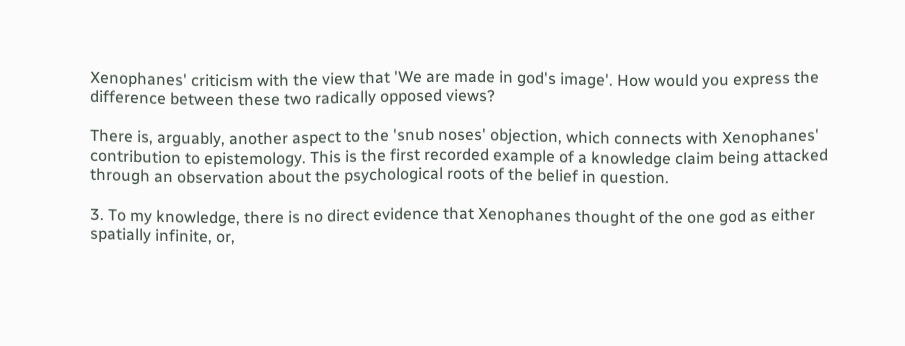Xenophanes' criticism with the view that 'We are made in god's image'. How would you express the difference between these two radically opposed views?

There is, arguably, another aspect to the 'snub noses' objection, which connects with Xenophanes' contribution to epistemology. This is the first recorded example of a knowledge claim being attacked through an observation about the psychological roots of the belief in question.

3. To my knowledge, there is no direct evidence that Xenophanes thought of the one god as either spatially infinite, or,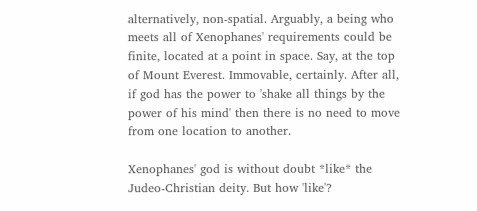alternatively, non-spatial. Arguably, a being who meets all of Xenophanes' requirements could be finite, located at a point in space. Say, at the top of Mount Everest. Immovable, certainly. After all, if god has the power to 'shake all things by the power of his mind' then there is no need to move from one location to another.

Xenophanes' god is without doubt *like* the Judeo-Christian deity. But how 'like'?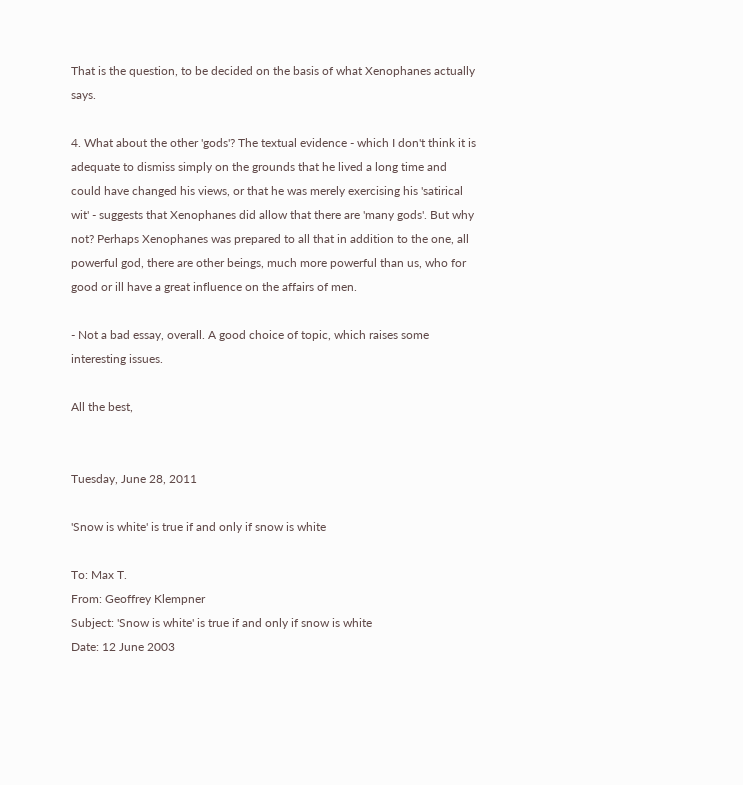That is the question, to be decided on the basis of what Xenophanes actually says.

4. What about the other 'gods'? The textual evidence - which I don't think it is adequate to dismiss simply on the grounds that he lived a long time and could have changed his views, or that he was merely exercising his 'satirical wit' - suggests that Xenophanes did allow that there are 'many gods'. But why not? Perhaps Xenophanes was prepared to all that in addition to the one, all powerful god, there are other beings, much more powerful than us, who for good or ill have a great influence on the affairs of men.

- Not a bad essay, overall. A good choice of topic, which raises some interesting issues.

All the best,


Tuesday, June 28, 2011

'Snow is white' is true if and only if snow is white

To: Max T.
From: Geoffrey Klempner
Subject: 'Snow is white' is true if and only if snow is white
Date: 12 June 2003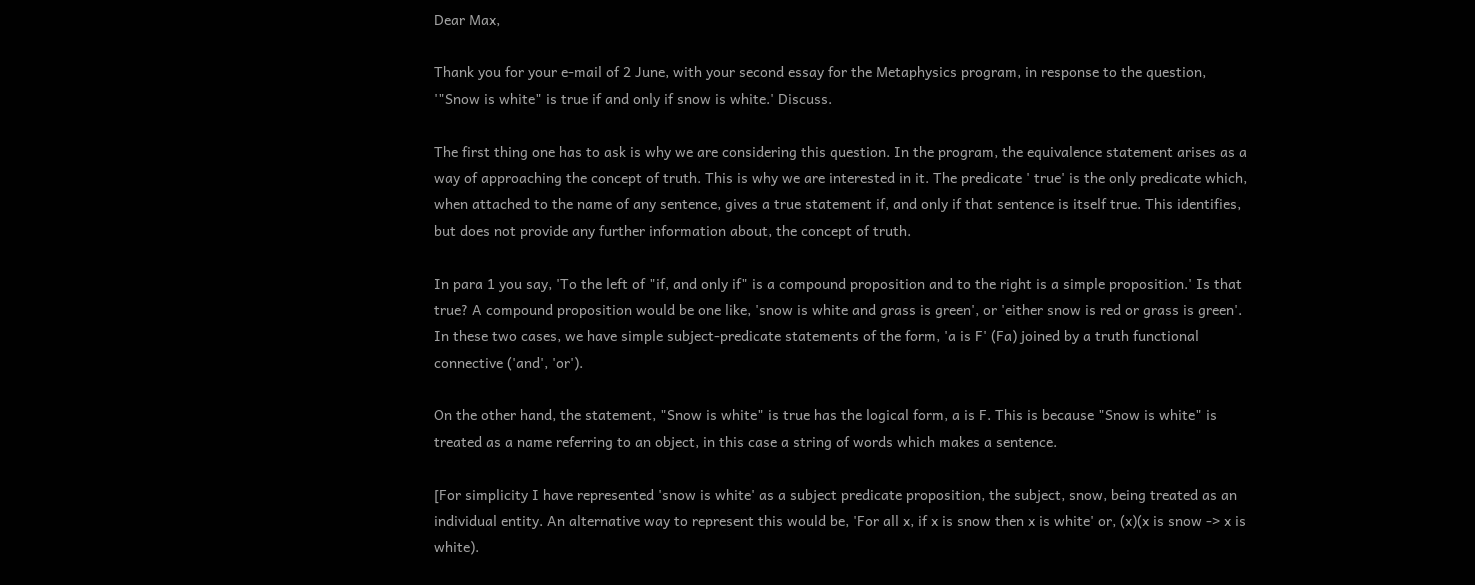Dear Max,

Thank you for your e-mail of 2 June, with your second essay for the Metaphysics program, in response to the question, '"Snow is white" is true if and only if snow is white.' Discuss.

The first thing one has to ask is why we are considering this question. In the program, the equivalence statement arises as a way of approaching the concept of truth. This is why we are interested in it. The predicate ' true' is the only predicate which, when attached to the name of any sentence, gives a true statement if, and only if that sentence is itself true. This identifies, but does not provide any further information about, the concept of truth.

In para 1 you say, 'To the left of "if, and only if" is a compound proposition and to the right is a simple proposition.' Is that true? A compound proposition would be one like, 'snow is white and grass is green', or 'either snow is red or grass is green'. In these two cases, we have simple subject-predicate statements of the form, 'a is F' (Fa) joined by a truth functional connective ('and', 'or').

On the other hand, the statement, "Snow is white" is true has the logical form, a is F. This is because "Snow is white" is treated as a name referring to an object, in this case a string of words which makes a sentence.

[For simplicity I have represented 'snow is white' as a subject predicate proposition, the subject, snow, being treated as an individual entity. An alternative way to represent this would be, 'For all x, if x is snow then x is white' or, (x)(x is snow -> x is white).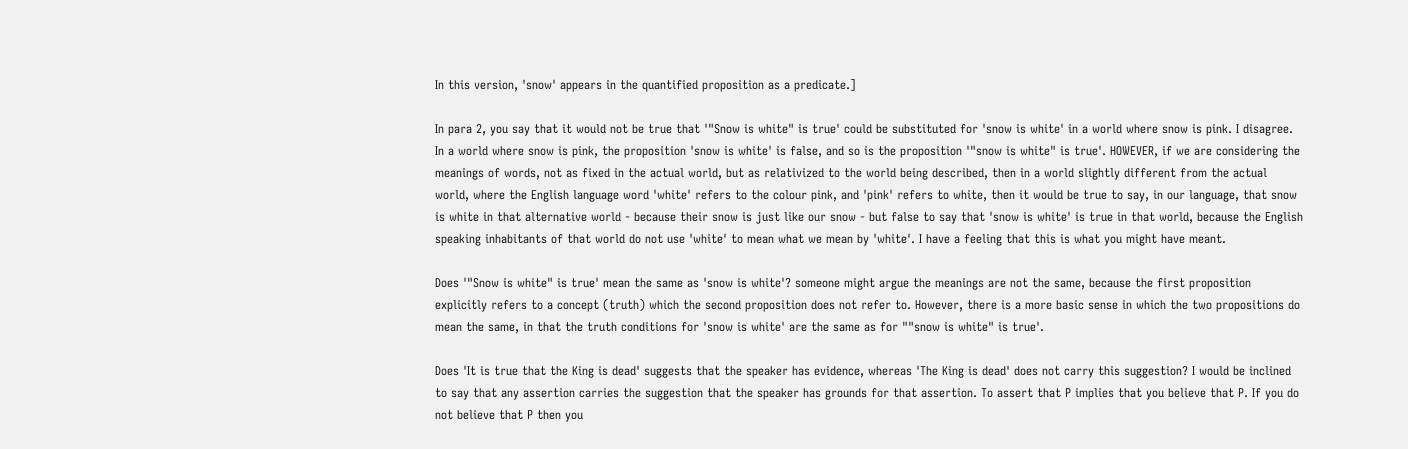In this version, 'snow' appears in the quantified proposition as a predicate.]

In para 2, you say that it would not be true that '"Snow is white" is true' could be substituted for 'snow is white' in a world where snow is pink. I disagree. In a world where snow is pink, the proposition 'snow is white' is false, and so is the proposition '"snow is white" is true'. HOWEVER, if we are considering the meanings of words, not as fixed in the actual world, but as relativized to the world being described, then in a world slightly different from the actual world, where the English language word 'white' refers to the colour pink, and 'pink' refers to white, then it would be true to say, in our language, that snow is white in that alternative world - because their snow is just like our snow - but false to say that 'snow is white' is true in that world, because the English speaking inhabitants of that world do not use 'white' to mean what we mean by 'white'. I have a feeling that this is what you might have meant.

Does '"Snow is white" is true' mean the same as 'snow is white'? someone might argue the meanings are not the same, because the first proposition explicitly refers to a concept (truth) which the second proposition does not refer to. However, there is a more basic sense in which the two propositions do mean the same, in that the truth conditions for 'snow is white' are the same as for ""snow is white" is true'.

Does 'It is true that the King is dead' suggests that the speaker has evidence, whereas 'The King is dead' does not carry this suggestion? I would be inclined to say that any assertion carries the suggestion that the speaker has grounds for that assertion. To assert that P implies that you believe that P. If you do not believe that P then you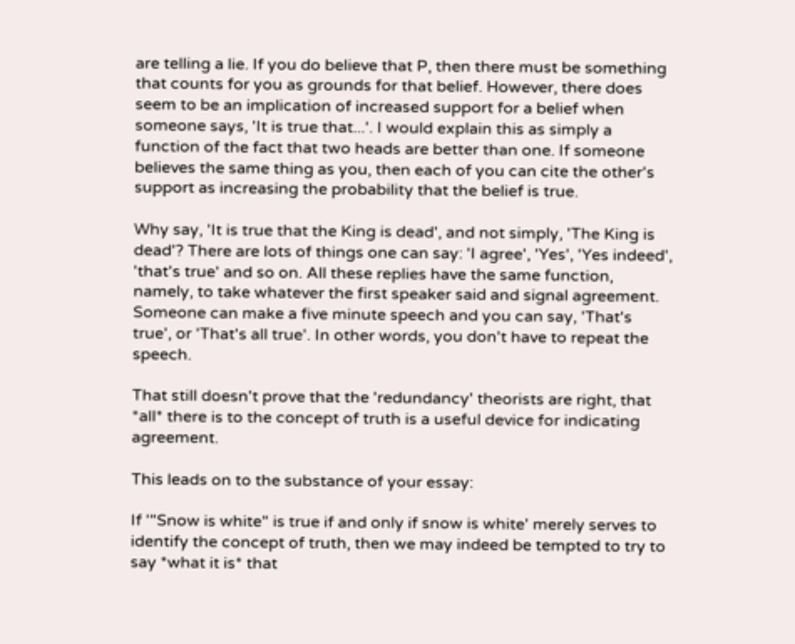are telling a lie. If you do believe that P, then there must be something that counts for you as grounds for that belief. However, there does seem to be an implication of increased support for a belief when someone says, 'It is true that...'. I would explain this as simply a function of the fact that two heads are better than one. If someone believes the same thing as you, then each of you can cite the other's support as increasing the probability that the belief is true.

Why say, 'It is true that the King is dead', and not simply, 'The King is dead'? There are lots of things one can say: 'I agree', 'Yes', 'Yes indeed', 'that's true' and so on. All these replies have the same function, namely, to take whatever the first speaker said and signal agreement. Someone can make a five minute speech and you can say, 'That's true', or 'That's all true'. In other words, you don't have to repeat the speech.

That still doesn't prove that the 'redundancy' theorists are right, that *all* there is to the concept of truth is a useful device for indicating agreement.

This leads on to the substance of your essay:

If '"Snow is white" is true if and only if snow is white' merely serves to identify the concept of truth, then we may indeed be tempted to try to say *what it is* that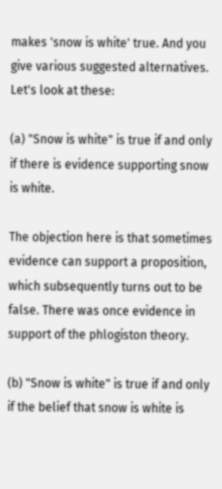makes 'snow is white' true. And you give various suggested alternatives. Let's look at these:

(a) "Snow is white" is true if and only if there is evidence supporting snow is white.

The objection here is that sometimes evidence can support a proposition, which subsequently turns out to be false. There was once evidence in support of the phlogiston theory.

(b) "Snow is white" is true if and only if the belief that snow is white is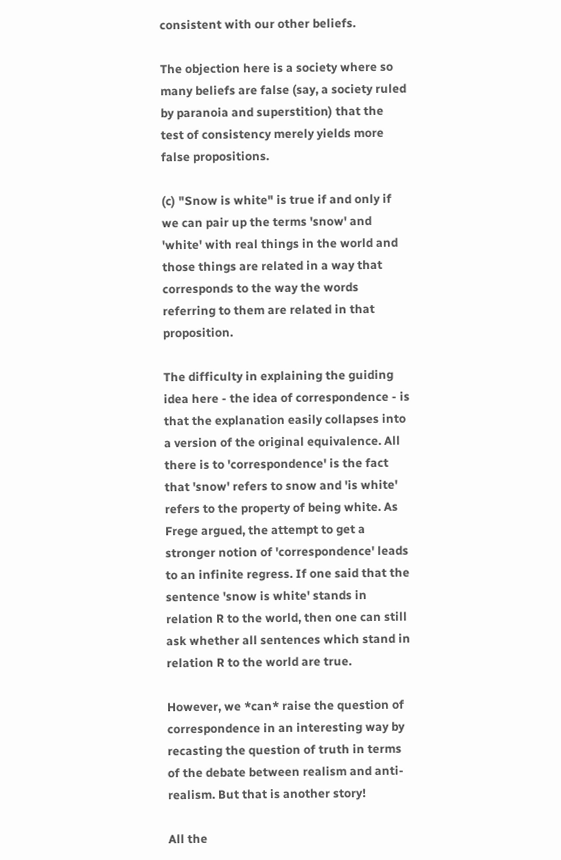consistent with our other beliefs.

The objection here is a society where so many beliefs are false (say, a society ruled by paranoia and superstition) that the test of consistency merely yields more false propositions.

(c) "Snow is white" is true if and only if we can pair up the terms 'snow' and 'white' with real things in the world and those things are related in a way that corresponds to the way the words referring to them are related in that proposition.

The difficulty in explaining the guiding idea here - the idea of correspondence - is that the explanation easily collapses into a version of the original equivalence. All there is to 'correspondence' is the fact that 'snow' refers to snow and 'is white' refers to the property of being white. As Frege argued, the attempt to get a stronger notion of 'correspondence' leads to an infinite regress. If one said that the sentence 'snow is white' stands in relation R to the world, then one can still ask whether all sentences which stand in relation R to the world are true.

However, we *can* raise the question of correspondence in an interesting way by recasting the question of truth in terms of the debate between realism and anti-realism. But that is another story!

All the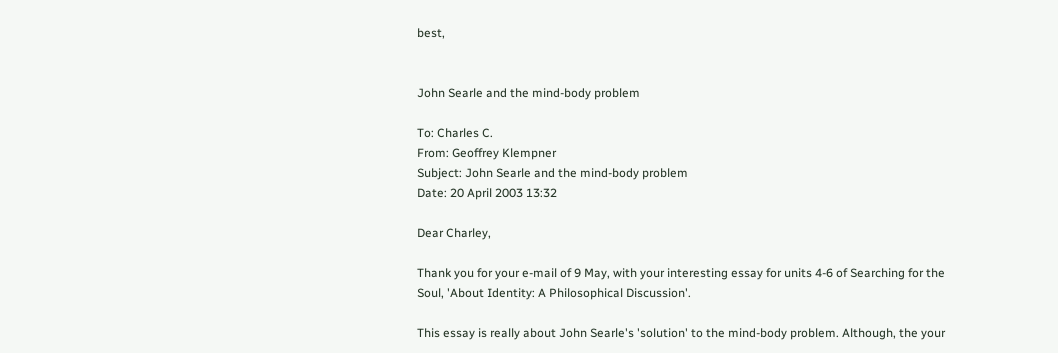best,


John Searle and the mind-body problem

To: Charles C.
From: Geoffrey Klempner
Subject: John Searle and the mind-body problem
Date: 20 April 2003 13:32

Dear Charley,

Thank you for your e-mail of 9 May, with your interesting essay for units 4-6 of Searching for the Soul, 'About Identity: A Philosophical Discussion'.

This essay is really about John Searle's 'solution' to the mind-body problem. Although, the your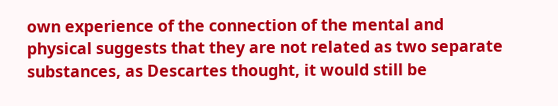own experience of the connection of the mental and physical suggests that they are not related as two separate substances, as Descartes thought, it would still be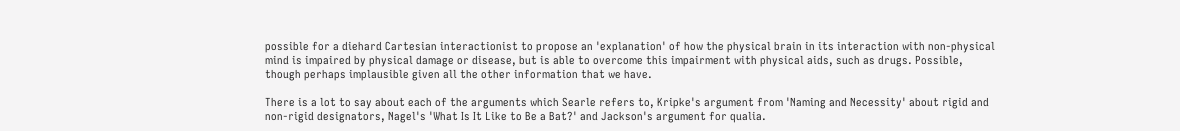possible for a diehard Cartesian interactionist to propose an 'explanation' of how the physical brain in its interaction with non-physical mind is impaired by physical damage or disease, but is able to overcome this impairment with physical aids, such as drugs. Possible, though perhaps implausible given all the other information that we have.

There is a lot to say about each of the arguments which Searle refers to, Kripke's argument from 'Naming and Necessity' about rigid and non-rigid designators, Nagel's 'What Is It Like to Be a Bat?' and Jackson's argument for qualia.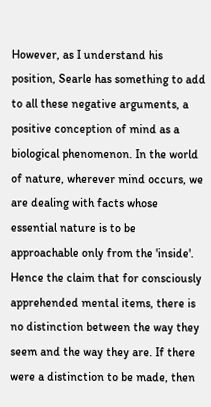However, as I understand his position, Searle has something to add to all these negative arguments, a positive conception of mind as a biological phenomenon. In the world of nature, wherever mind occurs, we are dealing with facts whose essential nature is to be approachable only from the 'inside'. Hence the claim that for consciously apprehended mental items, there is no distinction between the way they seem and the way they are. If there were a distinction to be made, then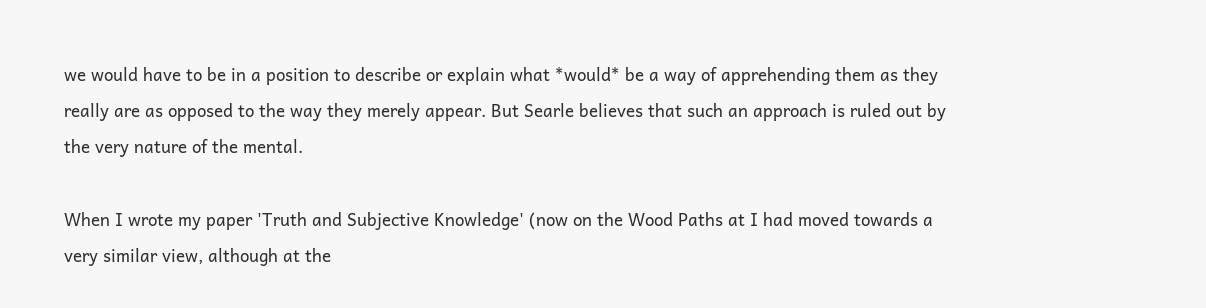we would have to be in a position to describe or explain what *would* be a way of apprehending them as they really are as opposed to the way they merely appear. But Searle believes that such an approach is ruled out by the very nature of the mental.

When I wrote my paper 'Truth and Subjective Knowledge' (now on the Wood Paths at I had moved towards a very similar view, although at the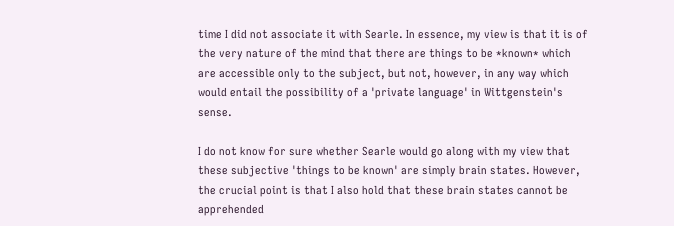time I did not associate it with Searle. In essence, my view is that it is of the very nature of the mind that there are things to be *known* which are accessible only to the subject, but not, however, in any way which would entail the possibility of a 'private language' in Wittgenstein's sense.

I do not know for sure whether Searle would go along with my view that these subjective 'things to be known' are simply brain states. However, the crucial point is that I also hold that these brain states cannot be apprehended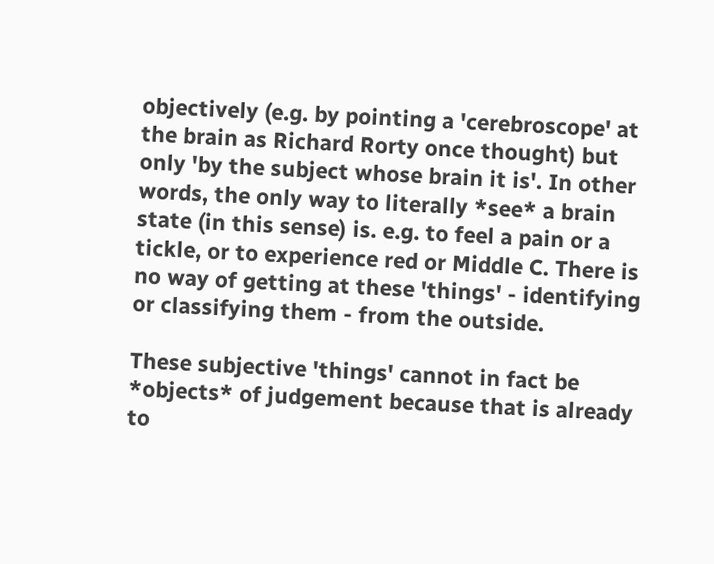objectively (e.g. by pointing a 'cerebroscope' at the brain as Richard Rorty once thought) but only 'by the subject whose brain it is'. In other words, the only way to literally *see* a brain state (in this sense) is. e.g. to feel a pain or a tickle, or to experience red or Middle C. There is no way of getting at these 'things' - identifying or classifying them - from the outside.

These subjective 'things' cannot in fact be *objects* of judgement because that is already to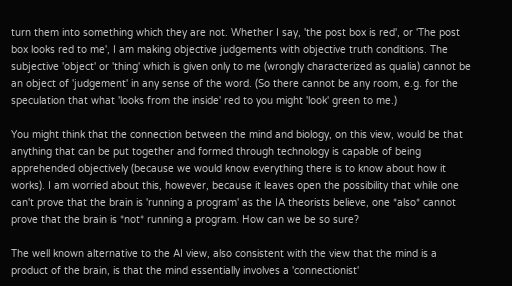turn them into something which they are not. Whether I say, 'the post box is red', or 'The post box looks red to me', I am making objective judgements with objective truth conditions. The subjective 'object' or 'thing' which is given only to me (wrongly characterized as qualia) cannot be an object of 'judgement' in any sense of the word. (So there cannot be any room, e.g. for the speculation that what 'looks from the inside' red to you might 'look' green to me.)

You might think that the connection between the mind and biology, on this view, would be that anything that can be put together and formed through technology is capable of being apprehended objectively (because we would know everything there is to know about how it works). I am worried about this, however, because it leaves open the possibility that while one can't prove that the brain is 'running a program' as the IA theorists believe, one *also* cannot prove that the brain is *not* running a program. How can we be so sure?

The well known alternative to the AI view, also consistent with the view that the mind is a product of the brain, is that the mind essentially involves a 'connectionist'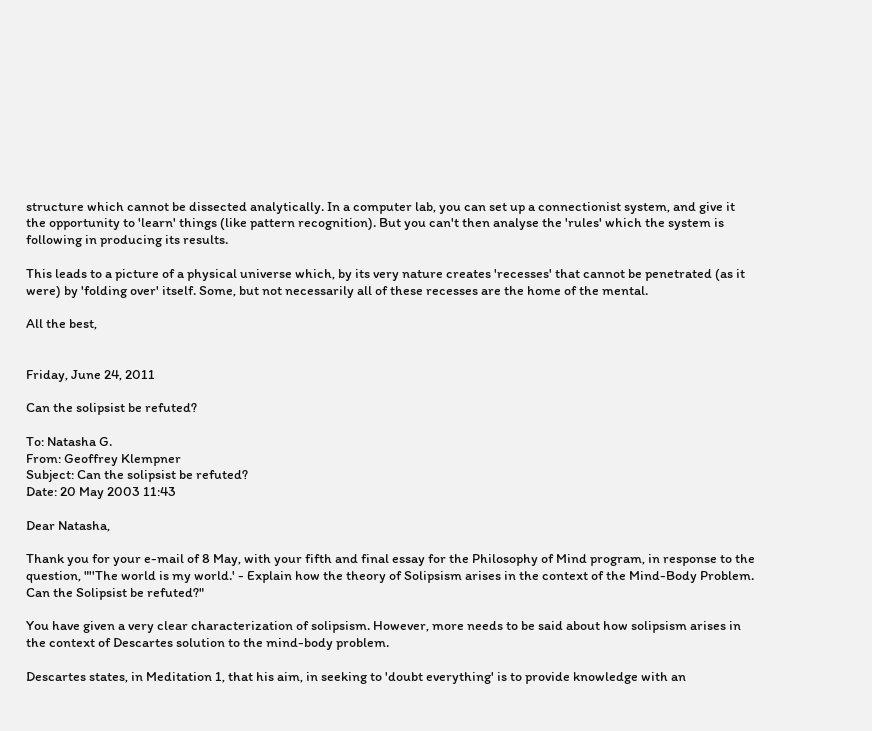structure which cannot be dissected analytically. In a computer lab, you can set up a connectionist system, and give it the opportunity to 'learn' things (like pattern recognition). But you can't then analyse the 'rules' which the system is following in producing its results.

This leads to a picture of a physical universe which, by its very nature creates 'recesses' that cannot be penetrated (as it were) by 'folding over' itself. Some, but not necessarily all of these recesses are the home of the mental.

All the best,


Friday, June 24, 2011

Can the solipsist be refuted?

To: Natasha G.
From: Geoffrey Klempner
Subject: Can the solipsist be refuted?
Date: 20 May 2003 11:43

Dear Natasha,

Thank you for your e-mail of 8 May, with your fifth and final essay for the Philosophy of Mind program, in response to the question, "''The world is my world.' - Explain how the theory of Solipsism arises in the context of the Mind-Body Problem. Can the Solipsist be refuted?"

You have given a very clear characterization of solipsism. However, more needs to be said about how solipsism arises in the context of Descartes solution to the mind-body problem.

Descartes states, in Meditation 1, that his aim, in seeking to 'doubt everything' is to provide knowledge with an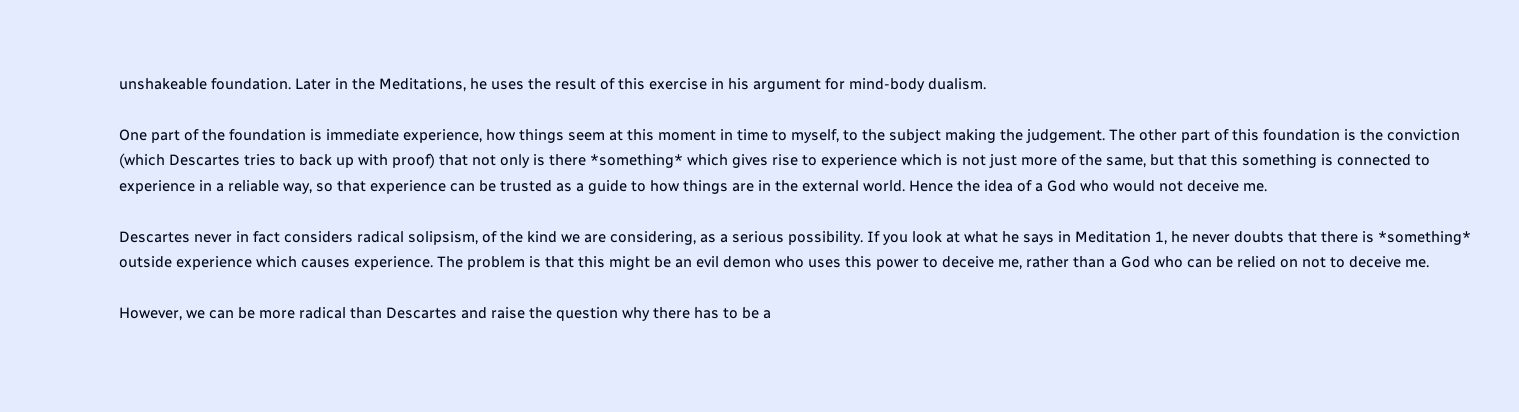unshakeable foundation. Later in the Meditations, he uses the result of this exercise in his argument for mind-body dualism.

One part of the foundation is immediate experience, how things seem at this moment in time to myself, to the subject making the judgement. The other part of this foundation is the conviction (which Descartes tries to back up with proof) that not only is there *something* which gives rise to experience which is not just more of the same, but that this something is connected to experience in a reliable way, so that experience can be trusted as a guide to how things are in the external world. Hence the idea of a God who would not deceive me.

Descartes never in fact considers radical solipsism, of the kind we are considering, as a serious possibility. If you look at what he says in Meditation 1, he never doubts that there is *something* outside experience which causes experience. The problem is that this might be an evil demon who uses this power to deceive me, rather than a God who can be relied on not to deceive me.

However, we can be more radical than Descartes and raise the question why there has to be a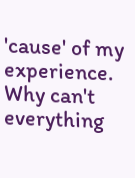'cause' of my experience. Why can't everything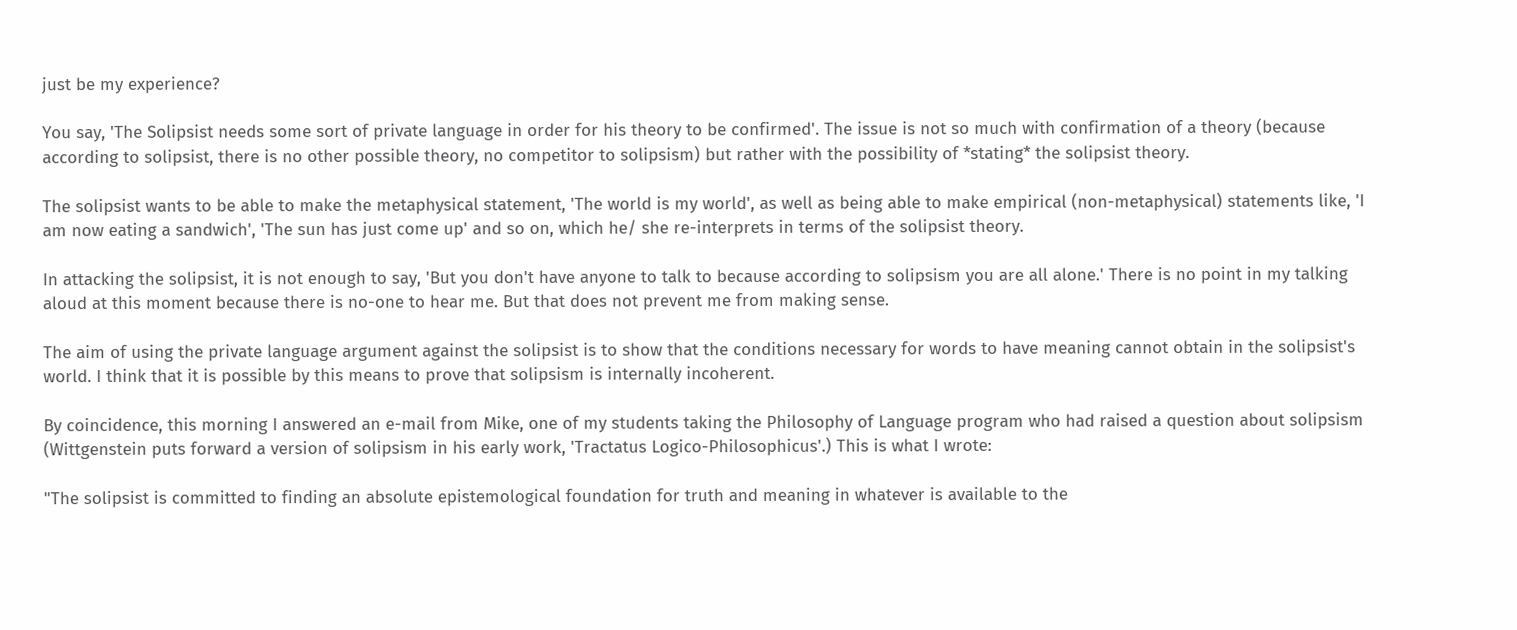just be my experience?

You say, 'The Solipsist needs some sort of private language in order for his theory to be confirmed'. The issue is not so much with confirmation of a theory (because according to solipsist, there is no other possible theory, no competitor to solipsism) but rather with the possibility of *stating* the solipsist theory.

The solipsist wants to be able to make the metaphysical statement, 'The world is my world', as well as being able to make empirical (non-metaphysical) statements like, 'I am now eating a sandwich', 'The sun has just come up' and so on, which he/ she re-interprets in terms of the solipsist theory.

In attacking the solipsist, it is not enough to say, 'But you don't have anyone to talk to because according to solipsism you are all alone.' There is no point in my talking aloud at this moment because there is no-one to hear me. But that does not prevent me from making sense.

The aim of using the private language argument against the solipsist is to show that the conditions necessary for words to have meaning cannot obtain in the solipsist's world. I think that it is possible by this means to prove that solipsism is internally incoherent.

By coincidence, this morning I answered an e-mail from Mike, one of my students taking the Philosophy of Language program who had raised a question about solipsism (Wittgenstein puts forward a version of solipsism in his early work, 'Tractatus Logico-Philosophicus'.) This is what I wrote:

"The solipsist is committed to finding an absolute epistemological foundation for truth and meaning in whatever is available to the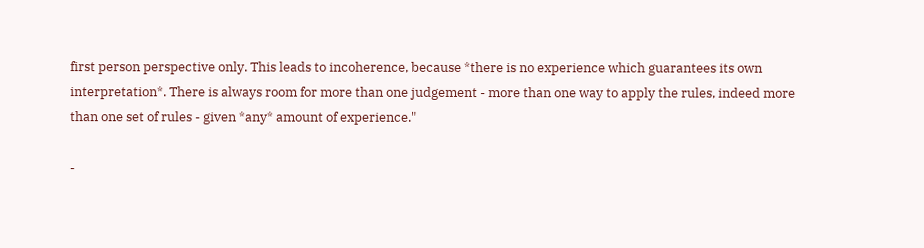first person perspective only. This leads to incoherence, because *there is no experience which guarantees its own interpretation*. There is always room for more than one judgement - more than one way to apply the rules, indeed more than one set of rules - given *any* amount of experience."

-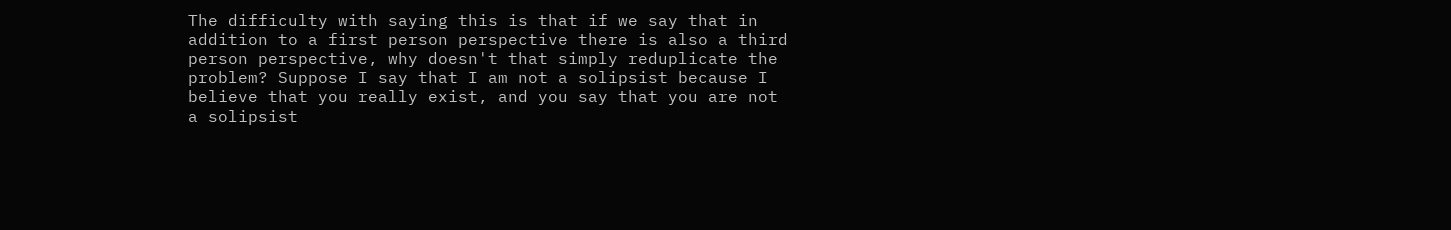The difficulty with saying this is that if we say that in addition to a first person perspective there is also a third person perspective, why doesn't that simply reduplicate the problem? Suppose I say that I am not a solipsist because I believe that you really exist, and you say that you are not a solipsist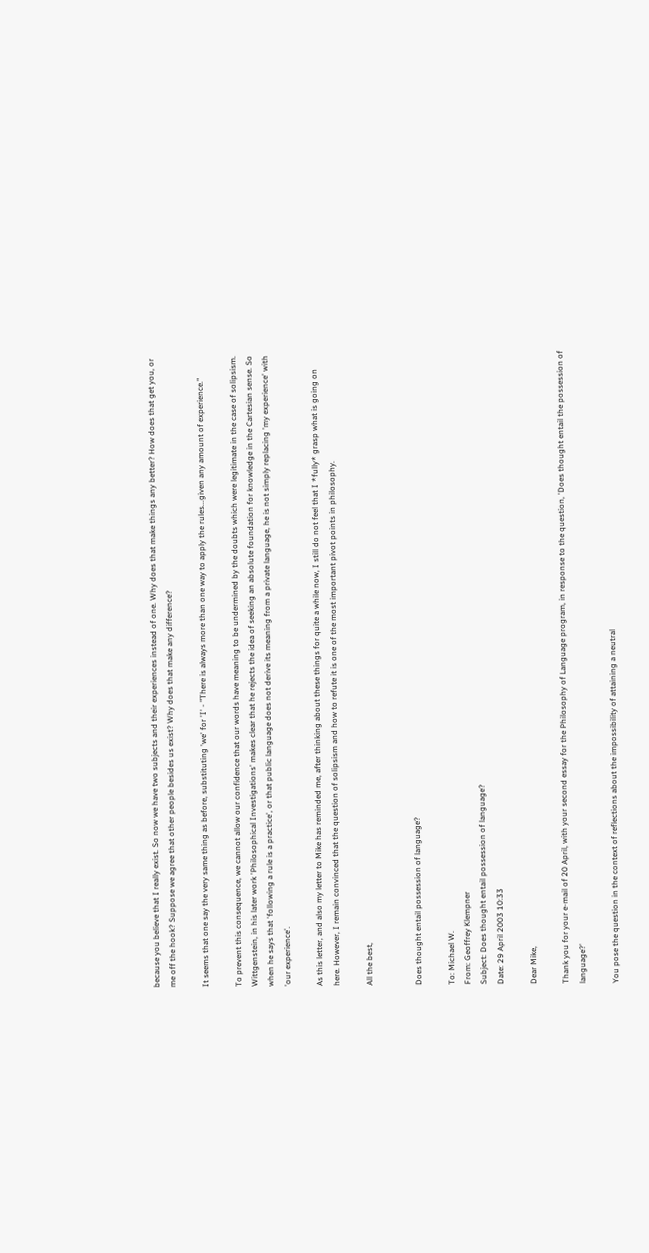because you believe that I really exist. So now we have two subjects and their experiences instead of one. Why does that make things any better? How does that get you, or me off the hook? Suppose we agree that other people besides us exist? Why does that make any difference?

It seems that one say the very same thing as before, substituting 'we' for 'I' - "There is always more than one way to apply the rules...given any amount of experience."

To prevent this consequence, we cannot allow our confidence that our words have meaning to be undermined by the doubts which were legitimate in the case of solipsism. Wittgenstein, in his later work 'Philosophical Investigations' makes clear that he rejects the idea of seeking an absolute foundation for knowledge in the Cartesian sense. So when he says that 'following a rule is a practice', or that public language does not derive its meaning from a private language, he is not simply replacing 'my experience' with 'our experience'.

As this letter, and also my letter to Mike has reminded me, after thinking about these things for quite a while now, I still do not feel that I *fully* grasp what is going on here. However, I remain convinced that the question of solipsism and how to refute it is one of the most important pivot points in philosophy.

All the best,


Does thought entail possession of language?

To: Michael W.
From: Geoffrey Klempner
Subject: Does thought entail possession of language?
Date: 29 April 2003 10:33

Dear Mike,

Thank you for your e-mail of 20 April, with your second essay for the Philosophy of Language program, in response to the question, 'Does thought entail the possession of language?'

You pose the question in the context of reflections about the impossibility of attaining a neutral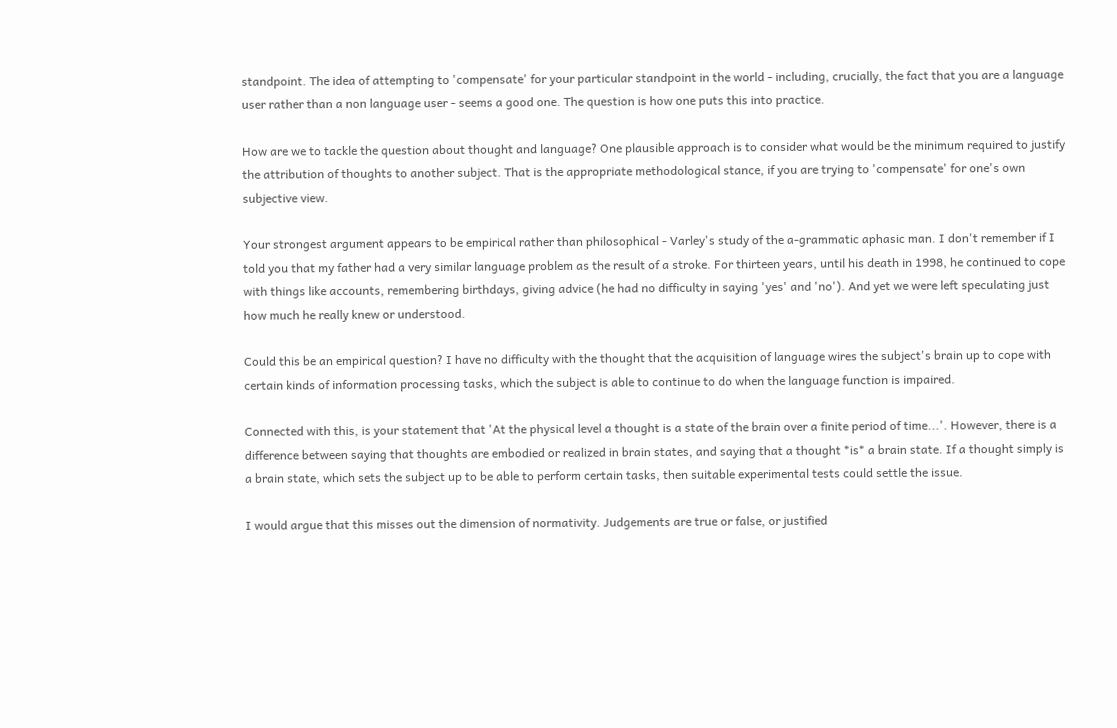standpoint. The idea of attempting to 'compensate' for your particular standpoint in the world - including, crucially, the fact that you are a language user rather than a non language user - seems a good one. The question is how one puts this into practice.

How are we to tackle the question about thought and language? One plausible approach is to consider what would be the minimum required to justify the attribution of thoughts to another subject. That is the appropriate methodological stance, if you are trying to 'compensate' for one's own subjective view.

Your strongest argument appears to be empirical rather than philosophical - Varley's study of the a-grammatic aphasic man. I don't remember if I told you that my father had a very similar language problem as the result of a stroke. For thirteen years, until his death in 1998, he continued to cope with things like accounts, remembering birthdays, giving advice (he had no difficulty in saying 'yes' and 'no'). And yet we were left speculating just how much he really knew or understood.

Could this be an empirical question? I have no difficulty with the thought that the acquisition of language wires the subject's brain up to cope with certain kinds of information processing tasks, which the subject is able to continue to do when the language function is impaired.

Connected with this, is your statement that 'At the physical level a thought is a state of the brain over a finite period of time...'. However, there is a difference between saying that thoughts are embodied or realized in brain states, and saying that a thought *is* a brain state. If a thought simply is a brain state, which sets the subject up to be able to perform certain tasks, then suitable experimental tests could settle the issue.

I would argue that this misses out the dimension of normativity. Judgements are true or false, or justified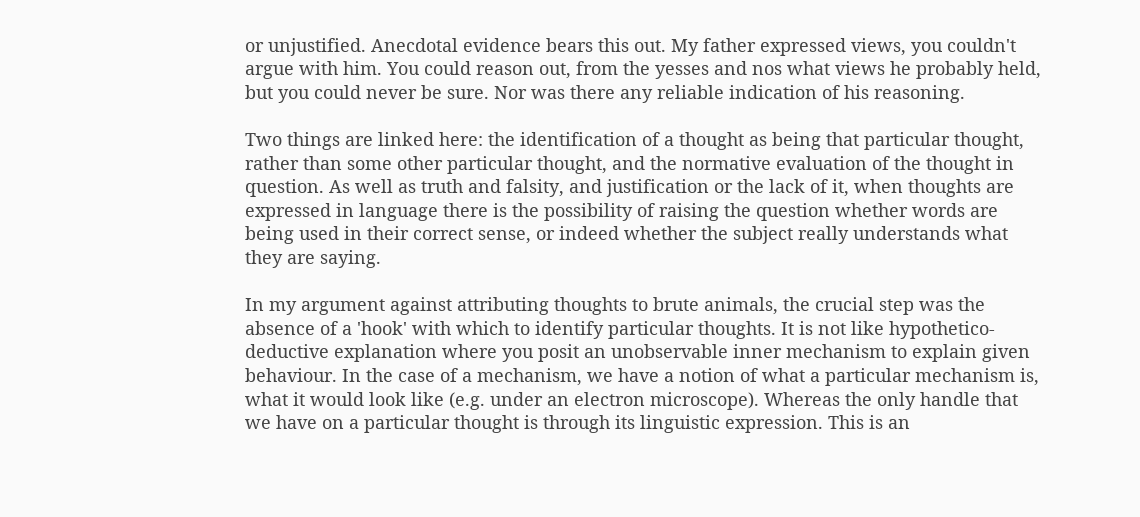or unjustified. Anecdotal evidence bears this out. My father expressed views, you couldn't argue with him. You could reason out, from the yesses and nos what views he probably held, but you could never be sure. Nor was there any reliable indication of his reasoning.

Two things are linked here: the identification of a thought as being that particular thought, rather than some other particular thought, and the normative evaluation of the thought in question. As well as truth and falsity, and justification or the lack of it, when thoughts are expressed in language there is the possibility of raising the question whether words are being used in their correct sense, or indeed whether the subject really understands what they are saying.

In my argument against attributing thoughts to brute animals, the crucial step was the absence of a 'hook' with which to identify particular thoughts. It is not like hypothetico-deductive explanation where you posit an unobservable inner mechanism to explain given behaviour. In the case of a mechanism, we have a notion of what a particular mechanism is, what it would look like (e.g. under an electron microscope). Whereas the only handle that we have on a particular thought is through its linguistic expression. This is an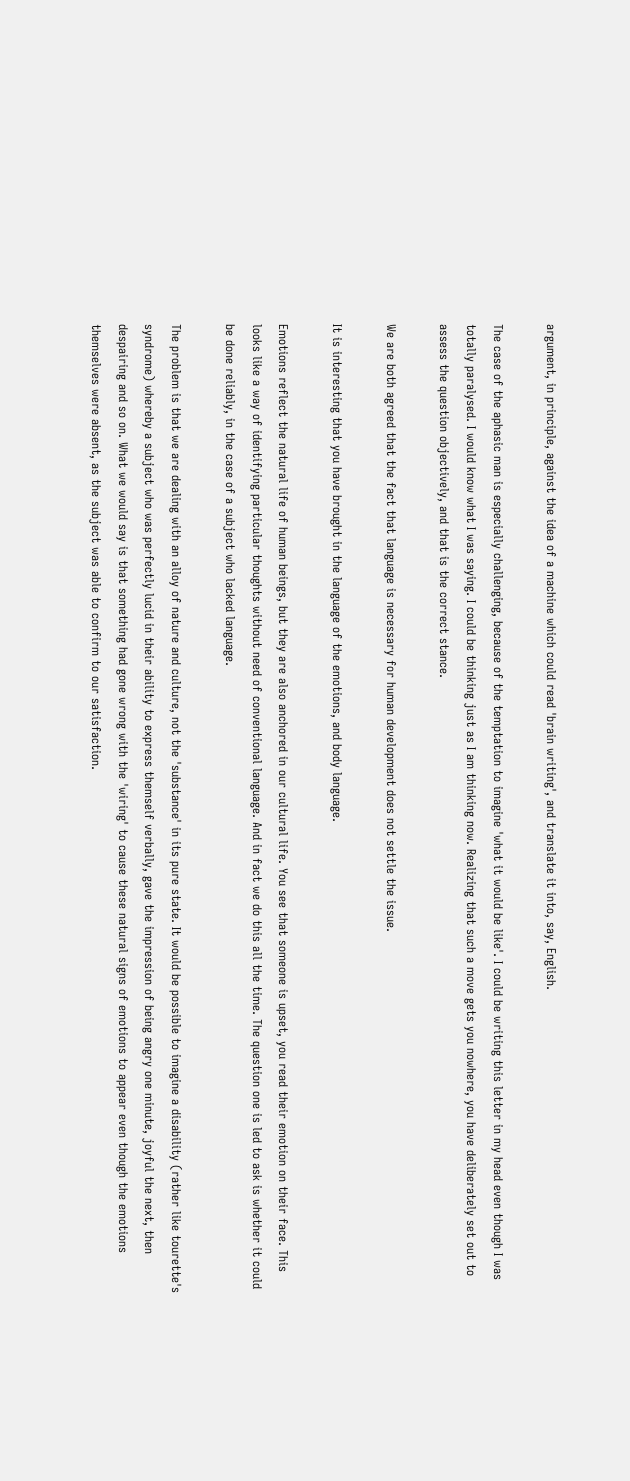argument, in principle, against the idea of a machine which could read 'brain writing', and translate it into, say, English.

The case of the aphasic man is especially challenging, because of the temptation to imagine 'what it would be like'. I could be writing this letter in my head even though I was totally paralysed. I would know what I was saying. I could be thinking just as I am thinking now. Realizing that such a move gets you nowhere, you have deliberately set out to assess the question objectively, and that is the correct stance.

We are both agreed that the fact that language is necessary for human development does not settle the issue.

It is interesting that you have brought in the language of the emotions, and body language.

Emotions reflect the natural life of human beings, but they are also anchored in our cultural life. You see that someone is upset, you read their emotion on their face. This looks like a way of identifying particular thoughts without need of conventional language. And in fact we do this all the time. The question one is led to ask is whether it could be done reliably, in the case of a subject who lacked language.

The problem is that we are dealing with an alloy of nature and culture, not the 'substance' in its pure state. It would be possible to imagine a disability (rather like tourette's syndrome) whereby a subject who was perfectly lucid in their ability to express themself verbally, gave the impression of being angry one minute, joyful the next, then despairing and so on. What we would say is that something had gone wrong with the 'wiring' to cause these natural signs of emotions to appear even though the emotions themselves were absent, as the subject was able to confirm to our satisfaction.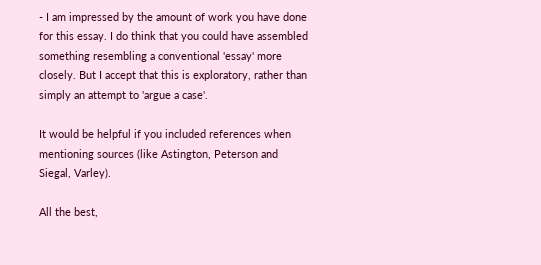- I am impressed by the amount of work you have done for this essay. I do think that you could have assembled something resembling a conventional 'essay' more closely. But I accept that this is exploratory, rather than simply an attempt to 'argue a case'.

It would be helpful if you included references when mentioning sources (like Astington, Peterson and Siegal, Varley).

All the best,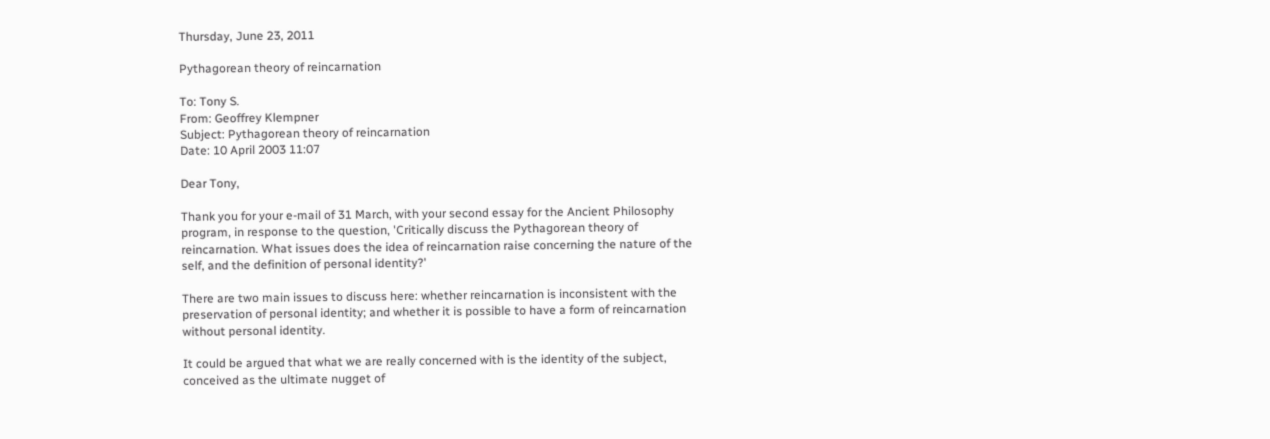Thursday, June 23, 2011

Pythagorean theory of reincarnation

To: Tony S.
From: Geoffrey Klempner
Subject: Pythagorean theory of reincarnation
Date: 10 April 2003 11:07

Dear Tony,

Thank you for your e-mail of 31 March, with your second essay for the Ancient Philosophy program, in response to the question, 'Critically discuss the Pythagorean theory of reincarnation. What issues does the idea of reincarnation raise concerning the nature of the self, and the definition of personal identity?'

There are two main issues to discuss here: whether reincarnation is inconsistent with the preservation of personal identity; and whether it is possible to have a form of reincarnation without personal identity.

It could be argued that what we are really concerned with is the identity of the subject, conceived as the ultimate nugget of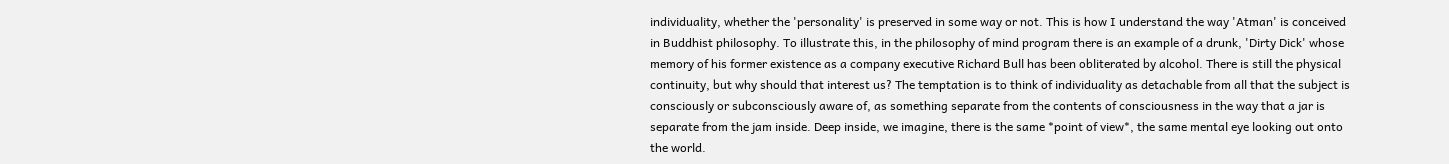individuality, whether the 'personality' is preserved in some way or not. This is how I understand the way 'Atman' is conceived in Buddhist philosophy. To illustrate this, in the philosophy of mind program there is an example of a drunk, 'Dirty Dick' whose memory of his former existence as a company executive Richard Bull has been obliterated by alcohol. There is still the physical continuity, but why should that interest us? The temptation is to think of individuality as detachable from all that the subject is consciously or subconsciously aware of, as something separate from the contents of consciousness in the way that a jar is separate from the jam inside. Deep inside, we imagine, there is the same *point of view*, the same mental eye looking out onto the world.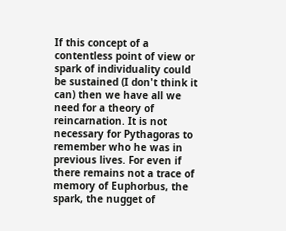If this concept of a contentless point of view or spark of individuality could be sustained (I don't think it can) then we have all we need for a theory of reincarnation. It is not necessary for Pythagoras to remember who he was in previous lives. For even if there remains not a trace of memory of Euphorbus, the spark, the nugget of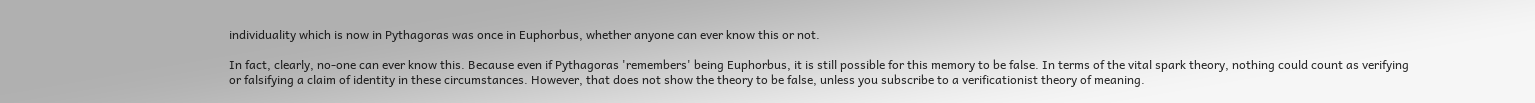individuality which is now in Pythagoras was once in Euphorbus, whether anyone can ever know this or not.

In fact, clearly, no-one can ever know this. Because even if Pythagoras 'remembers' being Euphorbus, it is still possible for this memory to be false. In terms of the vital spark theory, nothing could count as verifying or falsifying a claim of identity in these circumstances. However, that does not show the theory to be false, unless you subscribe to a verificationist theory of meaning.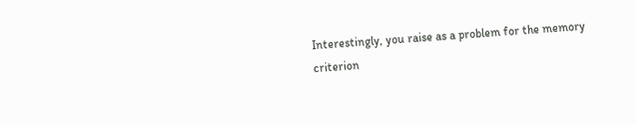Interestingly, you raise as a problem for the memory criterion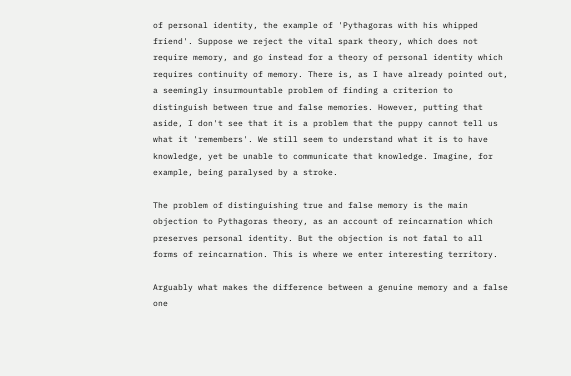of personal identity, the example of 'Pythagoras with his whipped friend'. Suppose we reject the vital spark theory, which does not require memory, and go instead for a theory of personal identity which requires continuity of memory. There is, as I have already pointed out, a seemingly insurmountable problem of finding a criterion to distinguish between true and false memories. However, putting that aside, I don't see that it is a problem that the puppy cannot tell us what it 'remembers'. We still seem to understand what it is to have knowledge, yet be unable to communicate that knowledge. Imagine, for example, being paralysed by a stroke.

The problem of distinguishing true and false memory is the main objection to Pythagoras theory, as an account of reincarnation which preserves personal identity. But the objection is not fatal to all forms of reincarnation. This is where we enter interesting territory.

Arguably what makes the difference between a genuine memory and a false one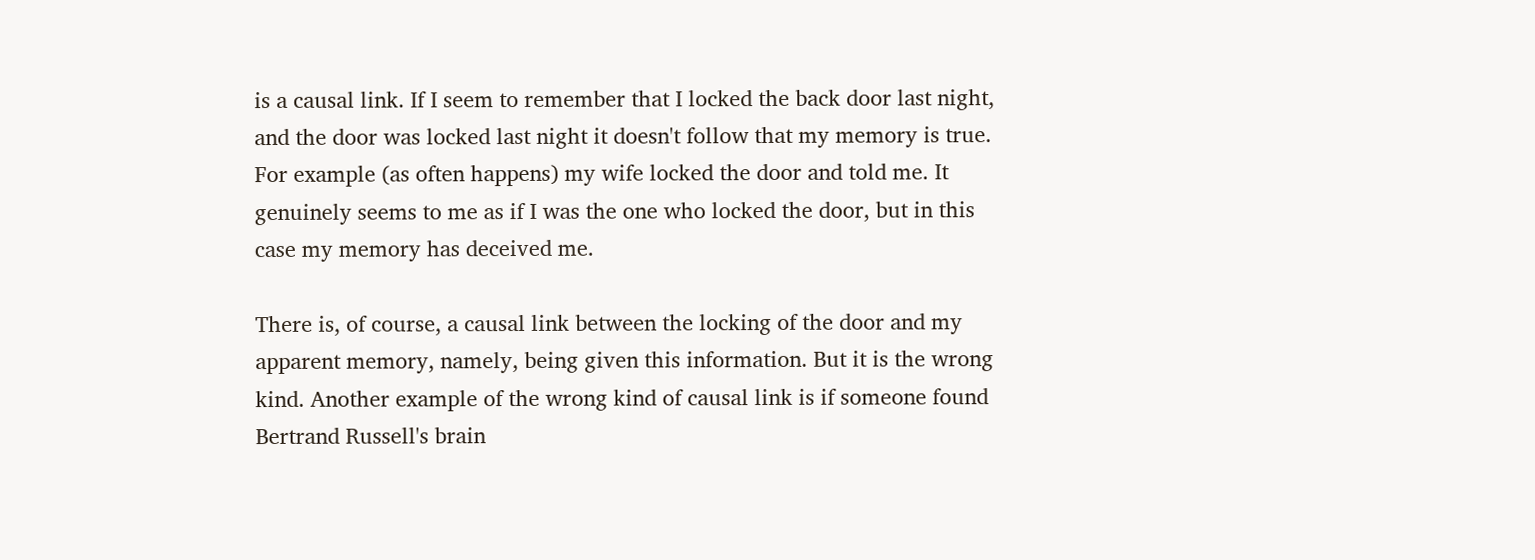is a causal link. If I seem to remember that I locked the back door last night, and the door was locked last night it doesn't follow that my memory is true. For example (as often happens) my wife locked the door and told me. It genuinely seems to me as if I was the one who locked the door, but in this case my memory has deceived me.

There is, of course, a causal link between the locking of the door and my apparent memory, namely, being given this information. But it is the wrong kind. Another example of the wrong kind of causal link is if someone found Bertrand Russell's brain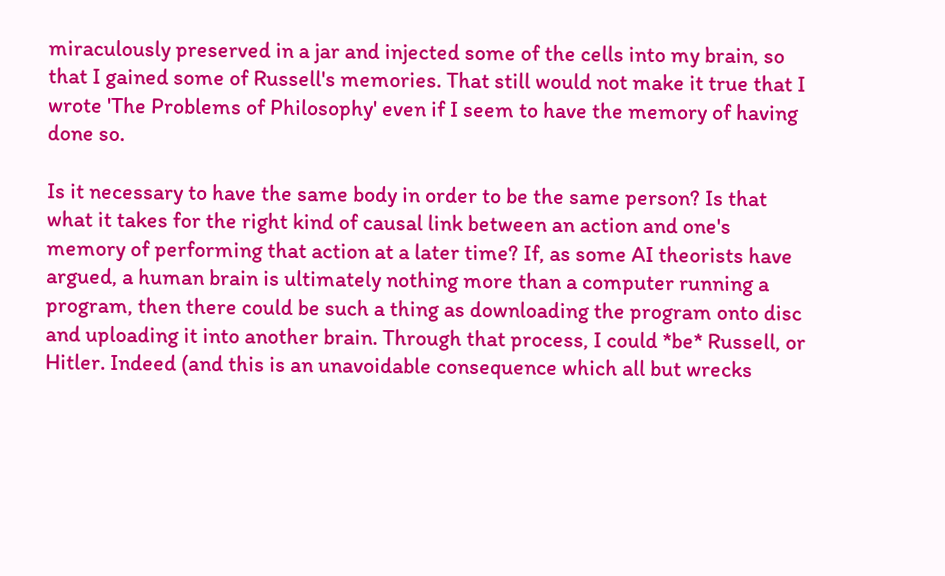miraculously preserved in a jar and injected some of the cells into my brain, so that I gained some of Russell's memories. That still would not make it true that I wrote 'The Problems of Philosophy' even if I seem to have the memory of having done so.

Is it necessary to have the same body in order to be the same person? Is that what it takes for the right kind of causal link between an action and one's memory of performing that action at a later time? If, as some AI theorists have argued, a human brain is ultimately nothing more than a computer running a program, then there could be such a thing as downloading the program onto disc and uploading it into another brain. Through that process, I could *be* Russell, or Hitler. Indeed (and this is an unavoidable consequence which all but wrecks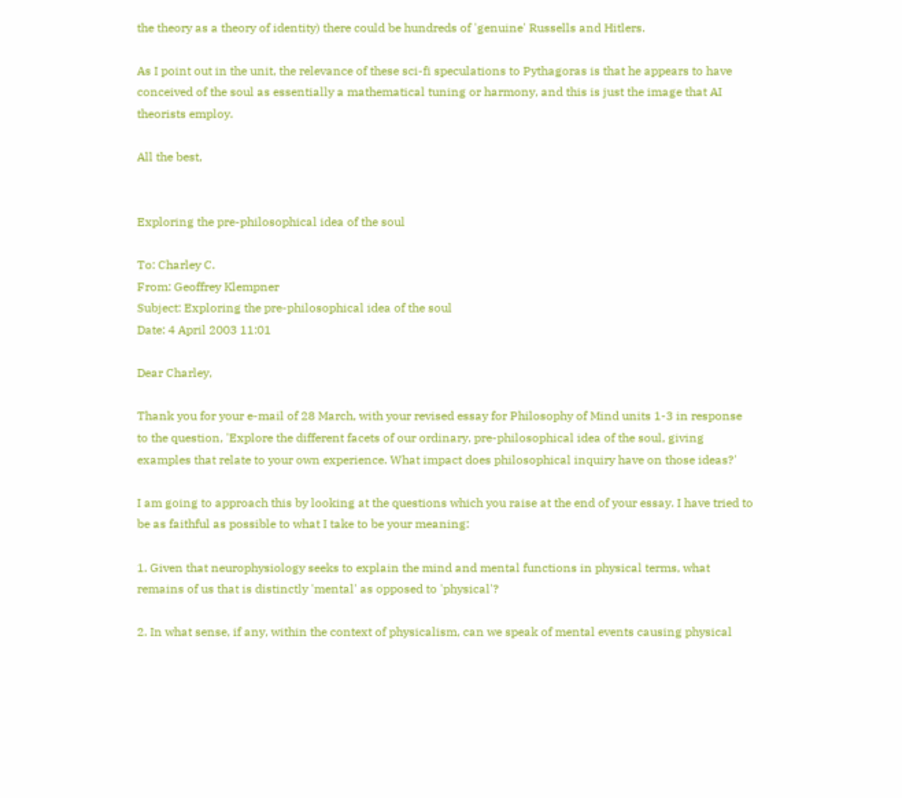the theory as a theory of identity) there could be hundreds of 'genuine' Russells and Hitlers.

As I point out in the unit, the relevance of these sci-fi speculations to Pythagoras is that he appears to have conceived of the soul as essentially a mathematical tuning or harmony, and this is just the image that AI theorists employ.

All the best,


Exploring the pre-philosophical idea of the soul

To: Charley C.
From: Geoffrey Klempner
Subject: Exploring the pre-philosophical idea of the soul
Date: 4 April 2003 11:01

Dear Charley,

Thank you for your e-mail of 28 March, with your revised essay for Philosophy of Mind units 1-3 in response to the question, 'Explore the different facets of our ordinary, pre-philosophical idea of the soul, giving examples that relate to your own experience. What impact does philosophical inquiry have on those ideas?'

I am going to approach this by looking at the questions which you raise at the end of your essay. I have tried to be as faithful as possible to what I take to be your meaning:

1. Given that neurophysiology seeks to explain the mind and mental functions in physical terms, what remains of us that is distinctly 'mental' as opposed to 'physical'?

2. In what sense, if any, within the context of physicalism, can we speak of mental events causing physical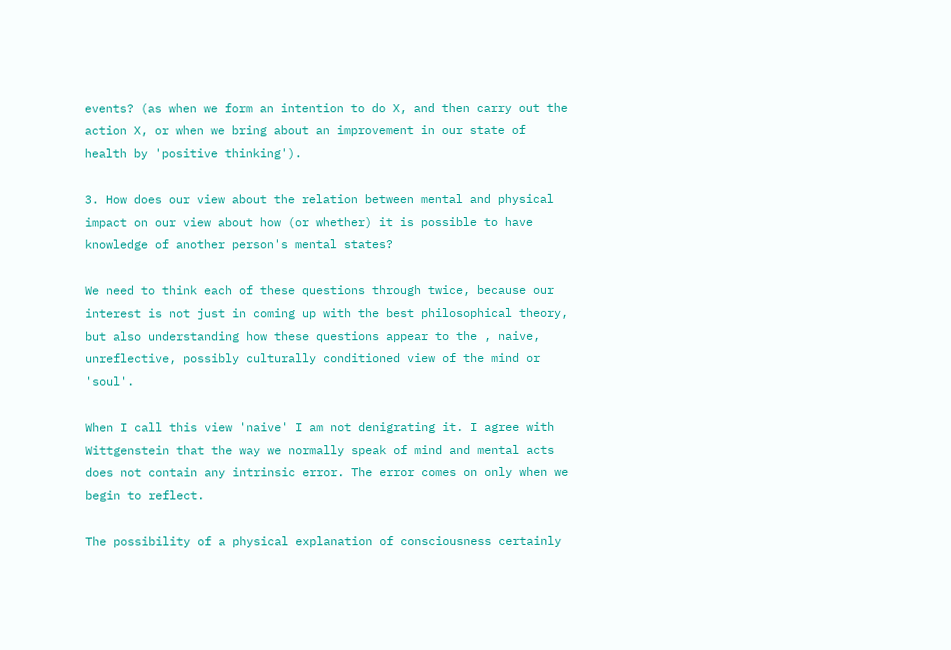events? (as when we form an intention to do X, and then carry out the action X, or when we bring about an improvement in our state of health by 'positive thinking').

3. How does our view about the relation between mental and physical impact on our view about how (or whether) it is possible to have knowledge of another person's mental states?

We need to think each of these questions through twice, because our interest is not just in coming up with the best philosophical theory, but also understanding how these questions appear to the , naive, unreflective, possibly culturally conditioned view of the mind or 'soul'.

When I call this view 'naive' I am not denigrating it. I agree with Wittgenstein that the way we normally speak of mind and mental acts does not contain any intrinsic error. The error comes on only when we begin to reflect.

The possibility of a physical explanation of consciousness certainly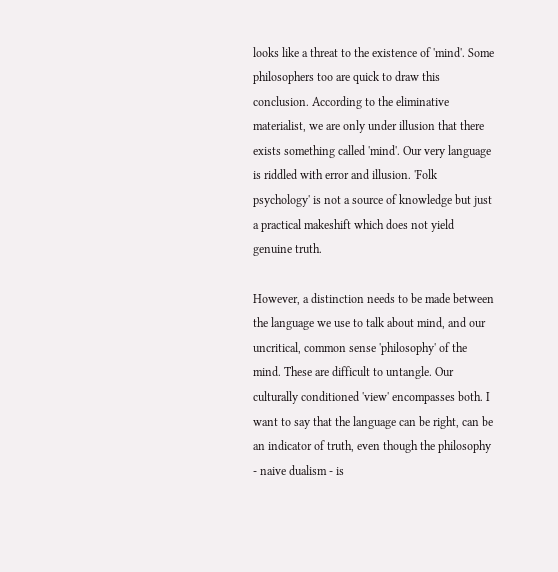looks like a threat to the existence of 'mind'. Some philosophers too are quick to draw this conclusion. According to the eliminative materialist, we are only under illusion that there exists something called 'mind'. Our very language is riddled with error and illusion. 'Folk psychology' is not a source of knowledge but just a practical makeshift which does not yield genuine truth.

However, a distinction needs to be made between the language we use to talk about mind, and our uncritical, common sense 'philosophy' of the mind. These are difficult to untangle. Our culturally conditioned 'view' encompasses both. I want to say that the language can be right, can be an indicator of truth, even though the philosophy - naive dualism - is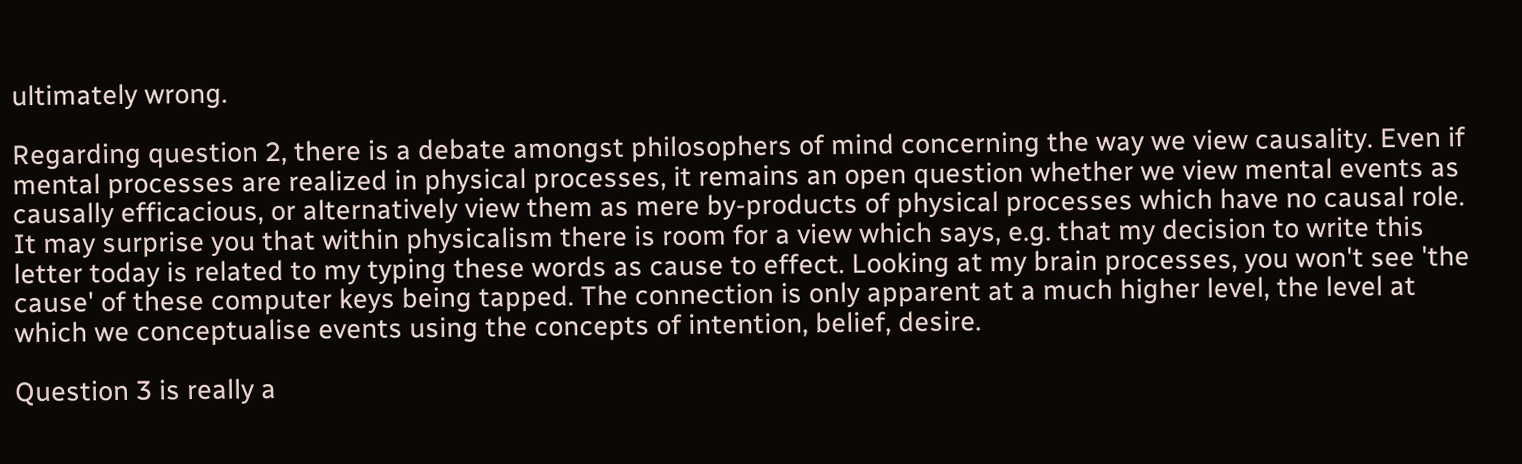ultimately wrong.

Regarding question 2, there is a debate amongst philosophers of mind concerning the way we view causality. Even if mental processes are realized in physical processes, it remains an open question whether we view mental events as causally efficacious, or alternatively view them as mere by-products of physical processes which have no causal role. It may surprise you that within physicalism there is room for a view which says, e.g. that my decision to write this letter today is related to my typing these words as cause to effect. Looking at my brain processes, you won't see 'the cause' of these computer keys being tapped. The connection is only apparent at a much higher level, the level at which we conceptualise events using the concepts of intention, belief, desire.

Question 3 is really a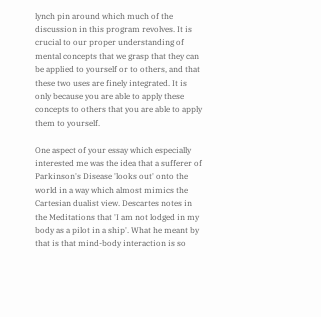lynch pin around which much of the discussion in this program revolves. It is crucial to our proper understanding of mental concepts that we grasp that they can be applied to yourself or to others, and that these two uses are finely integrated. It is only because you are able to apply these concepts to others that you are able to apply them to yourself.

One aspect of your essay which especially interested me was the idea that a sufferer of Parkinson's Disease 'looks out' onto the world in a way which almost mimics the Cartesian dualist view. Descartes notes in the Meditations that 'I am not lodged in my body as a pilot in a ship'. What he meant by that is that mind-body interaction is so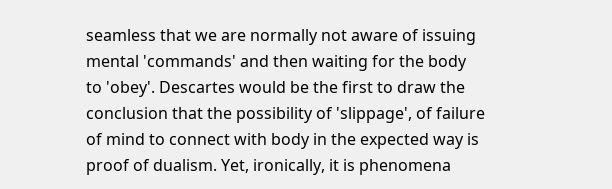seamless that we are normally not aware of issuing mental 'commands' and then waiting for the body to 'obey'. Descartes would be the first to draw the conclusion that the possibility of 'slippage', of failure of mind to connect with body in the expected way is proof of dualism. Yet, ironically, it is phenomena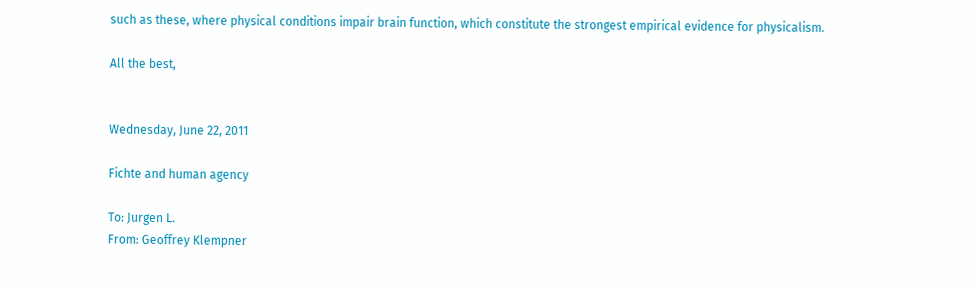such as these, where physical conditions impair brain function, which constitute the strongest empirical evidence for physicalism.

All the best,


Wednesday, June 22, 2011

Fichte and human agency

To: Jurgen L.
From: Geoffrey Klempner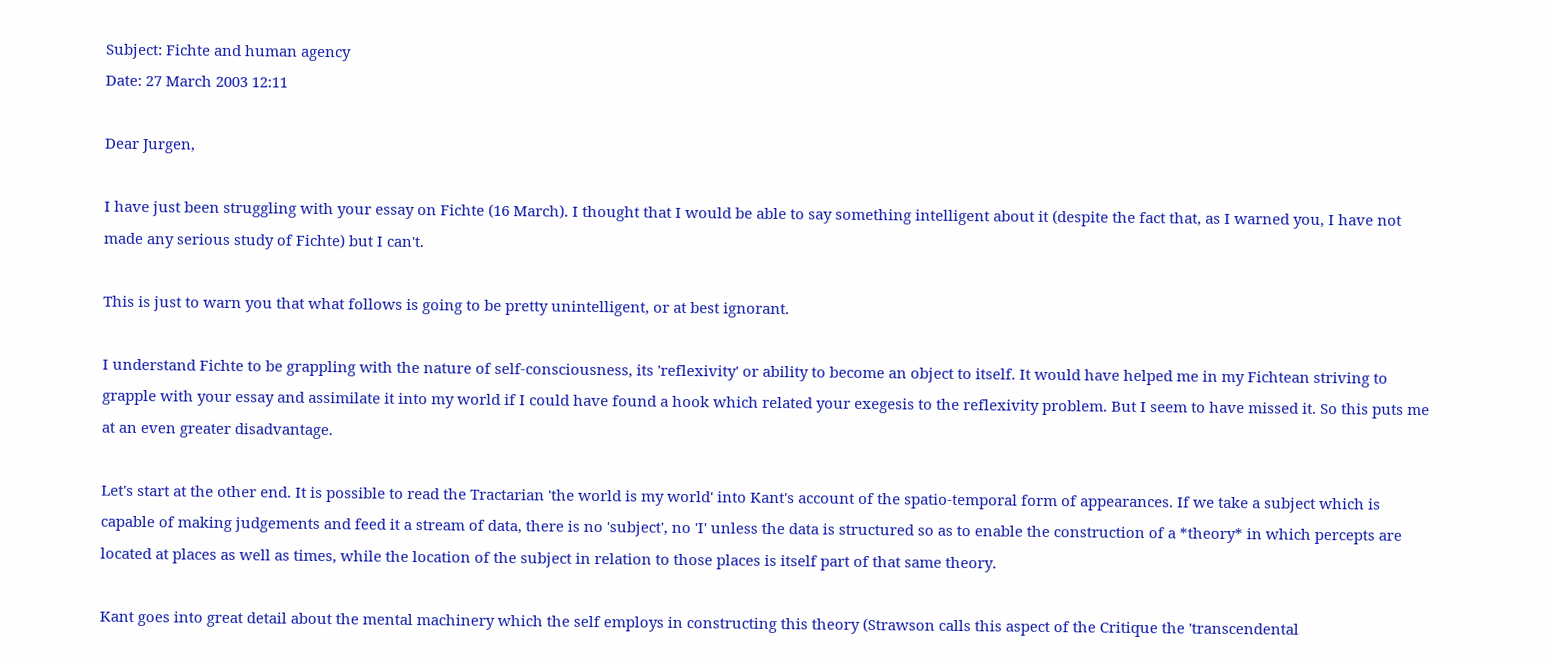Subject: Fichte and human agency
Date: 27 March 2003 12:11

Dear Jurgen,

I have just been struggling with your essay on Fichte (16 March). I thought that I would be able to say something intelligent about it (despite the fact that, as I warned you, I have not made any serious study of Fichte) but I can't.

This is just to warn you that what follows is going to be pretty unintelligent, or at best ignorant.

I understand Fichte to be grappling with the nature of self-consciousness, its 'reflexivity' or ability to become an object to itself. It would have helped me in my Fichtean striving to grapple with your essay and assimilate it into my world if I could have found a hook which related your exegesis to the reflexivity problem. But I seem to have missed it. So this puts me at an even greater disadvantage.

Let's start at the other end. It is possible to read the Tractarian 'the world is my world' into Kant's account of the spatio-temporal form of appearances. If we take a subject which is capable of making judgements and feed it a stream of data, there is no 'subject', no 'I' unless the data is structured so as to enable the construction of a *theory* in which percepts are located at places as well as times, while the location of the subject in relation to those places is itself part of that same theory.

Kant goes into great detail about the mental machinery which the self employs in constructing this theory (Strawson calls this aspect of the Critique the 'transcendental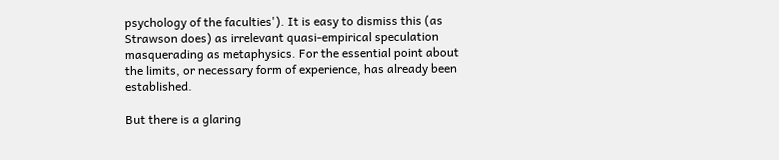psychology of the faculties'). It is easy to dismiss this (as Strawson does) as irrelevant quasi-empirical speculation masquerading as metaphysics. For the essential point about the limits, or necessary form of experience, has already been established.

But there is a glaring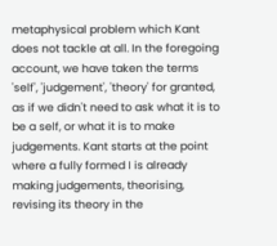metaphysical problem which Kant does not tackle at all. In the foregoing account, we have taken the terms 'self', 'judgement', 'theory' for granted, as if we didn't need to ask what it is to be a self, or what it is to make judgements. Kant starts at the point where a fully formed I is already making judgements, theorising, revising its theory in the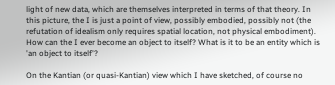light of new data, which are themselves interpreted in terms of that theory. In this picture, the I is just a point of view, possibly embodied, possibly not (the refutation of idealism only requires spatial location, not physical embodiment). How can the I ever become an object to itself? What is it to be an entity which is 'an object to itself'?

On the Kantian (or quasi-Kantian) view which I have sketched, of course no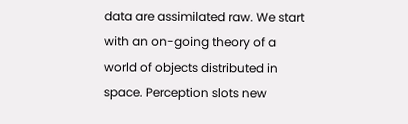data are assimilated raw. We start with an on-going theory of a world of objects distributed in space. Perception slots new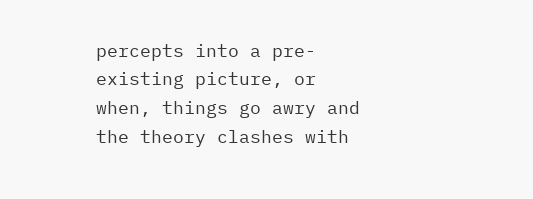percepts into a pre-existing picture, or when, things go awry and the theory clashes with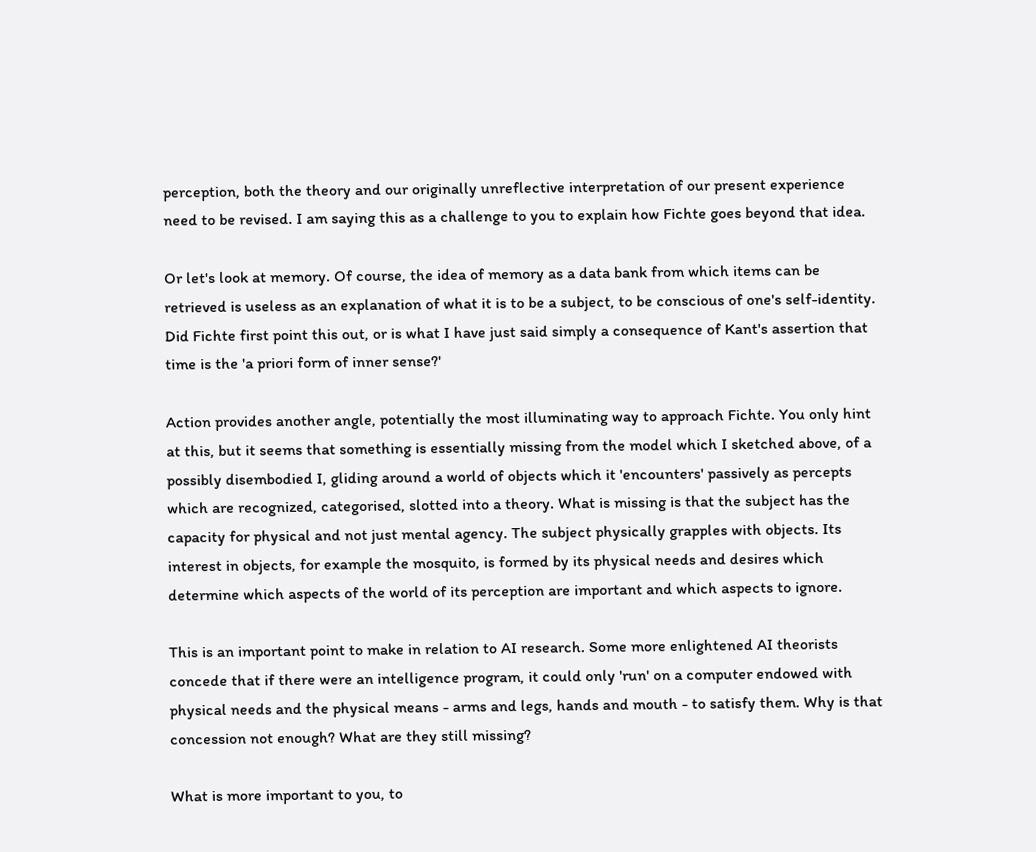perception, both the theory and our originally unreflective interpretation of our present experience need to be revised. I am saying this as a challenge to you to explain how Fichte goes beyond that idea.

Or let's look at memory. Of course, the idea of memory as a data bank from which items can be retrieved is useless as an explanation of what it is to be a subject, to be conscious of one's self-identity. Did Fichte first point this out, or is what I have just said simply a consequence of Kant's assertion that time is the 'a priori form of inner sense?'

Action provides another angle, potentially the most illuminating way to approach Fichte. You only hint at this, but it seems that something is essentially missing from the model which I sketched above, of a possibly disembodied I, gliding around a world of objects which it 'encounters' passively as percepts which are recognized, categorised, slotted into a theory. What is missing is that the subject has the capacity for physical and not just mental agency. The subject physically grapples with objects. Its interest in objects, for example the mosquito, is formed by its physical needs and desires which determine which aspects of the world of its perception are important and which aspects to ignore.

This is an important point to make in relation to AI research. Some more enlightened AI theorists concede that if there were an intelligence program, it could only 'run' on a computer endowed with physical needs and the physical means - arms and legs, hands and mouth - to satisfy them. Why is that concession not enough? What are they still missing?

What is more important to you, to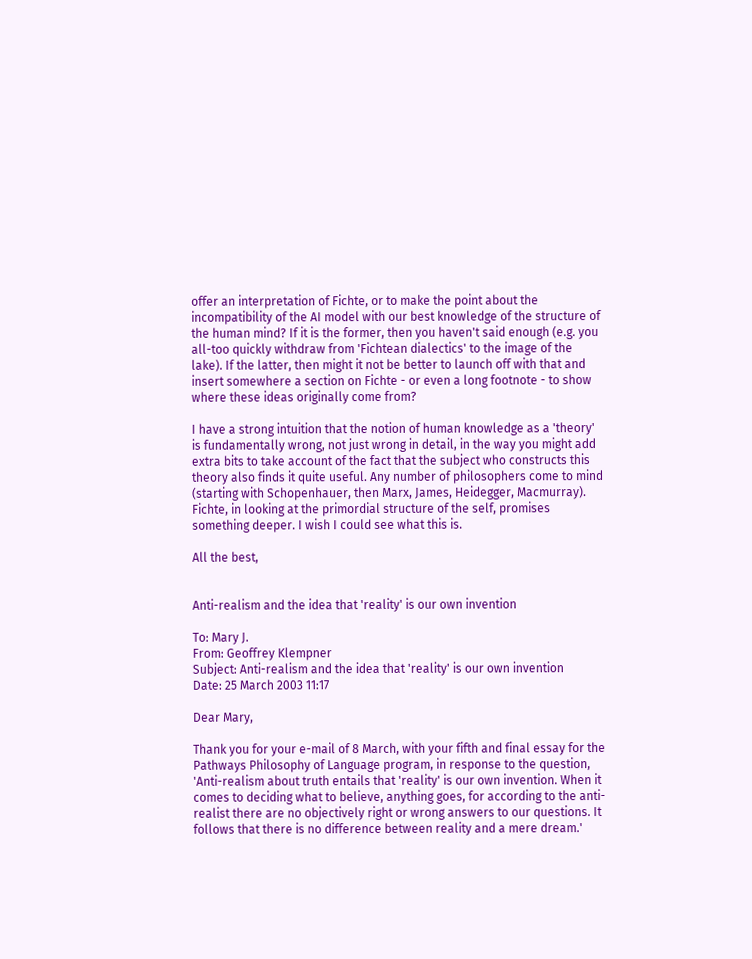offer an interpretation of Fichte, or to make the point about the incompatibility of the AI model with our best knowledge of the structure of the human mind? If it is the former, then you haven't said enough (e.g. you all-too quickly withdraw from 'Fichtean dialectics' to the image of the lake). If the latter, then might it not be better to launch off with that and insert somewhere a section on Fichte - or even a long footnote - to show where these ideas originally come from?

I have a strong intuition that the notion of human knowledge as a 'theory' is fundamentally wrong, not just wrong in detail, in the way you might add extra bits to take account of the fact that the subject who constructs this theory also finds it quite useful. Any number of philosophers come to mind (starting with Schopenhauer, then Marx, James, Heidegger, Macmurray). Fichte, in looking at the primordial structure of the self, promises something deeper. I wish I could see what this is.

All the best,


Anti-realism and the idea that 'reality' is our own invention

To: Mary J.
From: Geoffrey Klempner
Subject: Anti-realism and the idea that 'reality' is our own invention
Date: 25 March 2003 11:17

Dear Mary,

Thank you for your e-mail of 8 March, with your fifth and final essay for the Pathways Philosophy of Language program, in response to the question, 'Anti-realism about truth entails that 'reality' is our own invention. When it comes to deciding what to believe, anything goes, for according to the anti-realist there are no objectively right or wrong answers to our questions. It follows that there is no difference between reality and a mere dream.'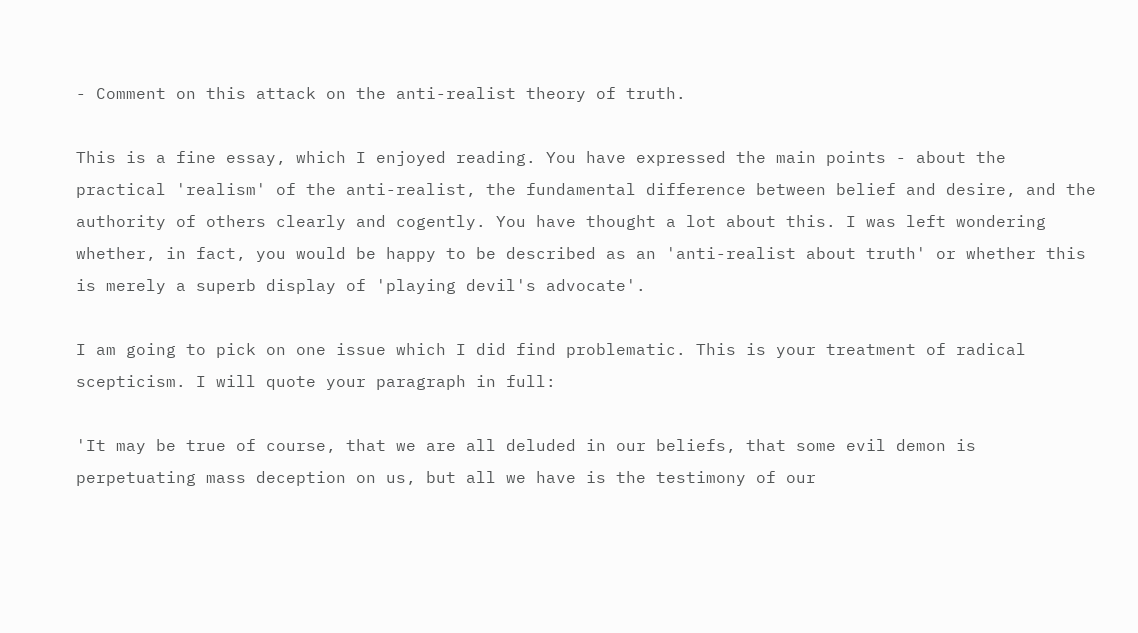- Comment on this attack on the anti-realist theory of truth.

This is a fine essay, which I enjoyed reading. You have expressed the main points - about the practical 'realism' of the anti-realist, the fundamental difference between belief and desire, and the authority of others clearly and cogently. You have thought a lot about this. I was left wondering whether, in fact, you would be happy to be described as an 'anti-realist about truth' or whether this is merely a superb display of 'playing devil's advocate'.

I am going to pick on one issue which I did find problematic. This is your treatment of radical scepticism. I will quote your paragraph in full:

'It may be true of course, that we are all deluded in our beliefs, that some evil demon is perpetuating mass deception on us, but all we have is the testimony of our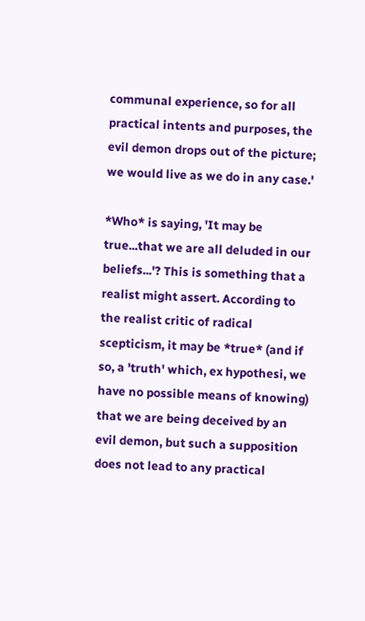communal experience, so for all practical intents and purposes, the evil demon drops out of the picture; we would live as we do in any case.'

*Who* is saying, 'It may be true...that we are all deluded in our beliefs...'? This is something that a realist might assert. According to the realist critic of radical scepticism, it may be *true* (and if so, a 'truth' which, ex hypothesi, we have no possible means of knowing) that we are being deceived by an evil demon, but such a supposition does not lead to any practical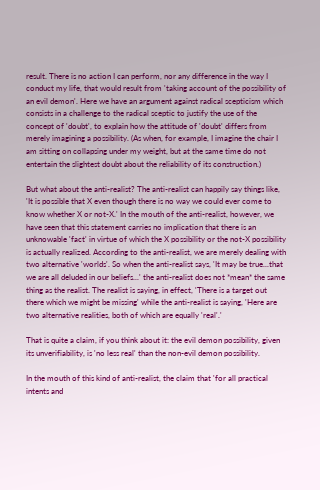result. There is no action I can perform, nor any difference in the way I conduct my life, that would result from 'taking account of the possibility of an evil demon'. Here we have an argument against radical scepticism which consists in a challenge to the radical sceptic to justify the use of the concept of 'doubt', to explain how the attitude of 'doubt' differs from merely imagining a possibility. (As when, for example, I imagine the chair I am sitting on collapsing under my weight, but at the same time do not entertain the slightest doubt about the reliability of its construction.)

But what about the anti-realist? The anti-realist can happily say things like, 'It is possible that X even though there is no way we could ever come to know whether X or not-X.' In the mouth of the anti-realist, however, we have seen that this statement carries no implication that there is an unknowable 'fact' in virtue of which the X possibility or the not-X possibility is actually realized. According to the anti-realist, we are merely dealing with two alternative 'worlds'. So when the anti-realist says, 'It may be true...that we are all deluded in our beliefs...' the anti-realist does not *mean* the same thing as the realist. The realist is saying, in effect, 'There is a target out there which we might be missing' while the anti-realist is saying, 'Here are two alternative realities, both of which are equally 'real'.'

That is quite a claim, if you think about it: the evil demon possibility, given its unverifiability, is 'no less real' than the non-evil demon possibility.

In the mouth of this kind of anti-realist, the claim that 'for all practical intents and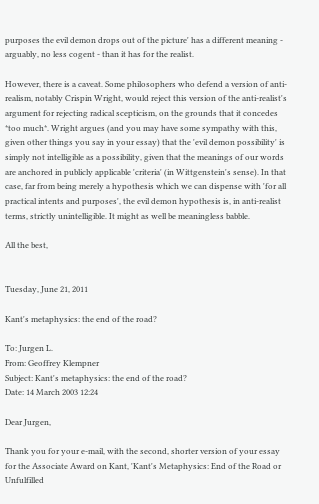purposes the evil demon drops out of the picture' has a different meaning - arguably, no less cogent - than it has for the realist.

However, there is a caveat. Some philosophers who defend a version of anti-realism, notably Crispin Wright, would reject this version of the anti-realist's argument for rejecting radical scepticism, on the grounds that it concedes *too much*. Wright argues (and you may have some sympathy with this, given other things you say in your essay) that the 'evil demon possibility' is simply not intelligible as a possibility, given that the meanings of our words are anchored in publicly applicable 'criteria' (in Wittgenstein's sense). In that case, far from being merely a hypothesis which we can dispense with 'for all practical intents and purposes', the evil demon hypothesis is, in anti-realist terms, strictly unintelligible. It might as well be meaningless babble.

All the best,


Tuesday, June 21, 2011

Kant's metaphysics: the end of the road?

To: Jurgen L.
From: Geoffrey Klempner
Subject: Kant's metaphysics: the end of the road?
Date: 14 March 2003 12:24

Dear Jurgen,

Thank you for your e-mail, with the second, shorter version of your essay for the Associate Award on Kant, 'Kant's Metaphysics: End of the Road or Unfulfilled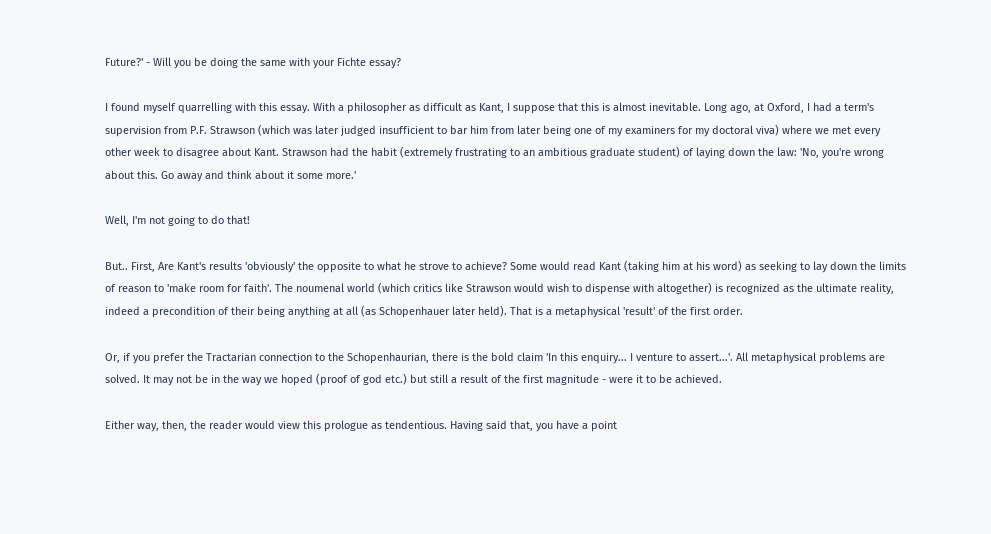Future?' - Will you be doing the same with your Fichte essay?

I found myself quarrelling with this essay. With a philosopher as difficult as Kant, I suppose that this is almost inevitable. Long ago, at Oxford, I had a term's supervision from P.F. Strawson (which was later judged insufficient to bar him from later being one of my examiners for my doctoral viva) where we met every other week to disagree about Kant. Strawson had the habit (extremely frustrating to an ambitious graduate student) of laying down the law: 'No, you're wrong about this. Go away and think about it some more.'

Well, I'm not going to do that!

But.. First, Are Kant's results 'obviously' the opposite to what he strove to achieve? Some would read Kant (taking him at his word) as seeking to lay down the limits of reason to 'make room for faith'. The noumenal world (which critics like Strawson would wish to dispense with altogether) is recognized as the ultimate reality, indeed a precondition of their being anything at all (as Schopenhauer later held). That is a metaphysical 'result' of the first order.

Or, if you prefer the Tractarian connection to the Schopenhaurian, there is the bold claim 'In this enquiry... I venture to assert...'. All metaphysical problems are solved. It may not be in the way we hoped (proof of god etc.) but still a result of the first magnitude - were it to be achieved.

Either way, then, the reader would view this prologue as tendentious. Having said that, you have a point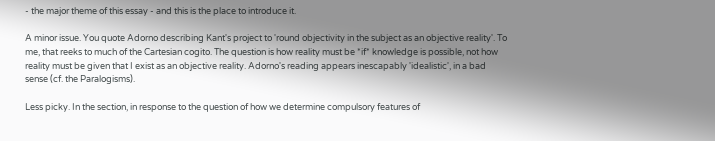- the major theme of this essay - and this is the place to introduce it.

A minor issue. You quote Adorno describing Kant's project to 'round objectivity in the subject as an objective reality'. To me, that reeks to much of the Cartesian cogito. The question is how reality must be *if* knowledge is possible, not how reality must be given that I exist as an objective reality. Adorno's reading appears inescapably 'idealistic', in a bad sense (cf. the Paralogisms).

Less picky. In the section, in response to the question of how we determine compulsory features of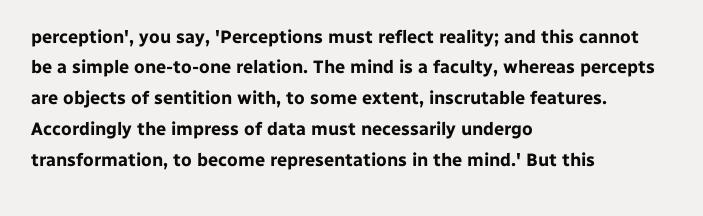perception', you say, 'Perceptions must reflect reality; and this cannot be a simple one-to-one relation. The mind is a faculty, whereas percepts are objects of sentition with, to some extent, inscrutable features. Accordingly the impress of data must necessarily undergo transformation, to become representations in the mind.' But this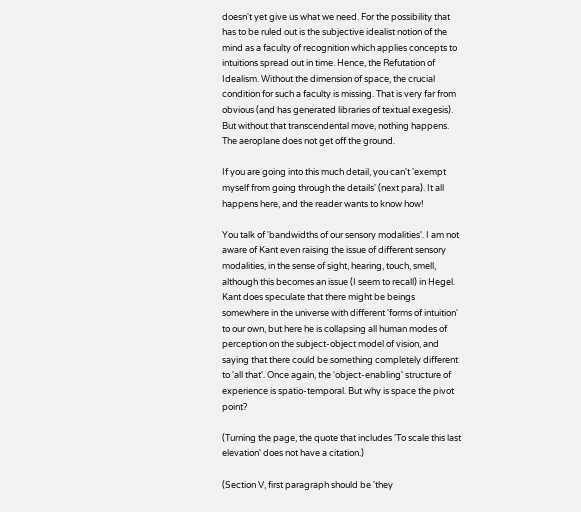doesn't yet give us what we need. For the possibility that has to be ruled out is the subjective idealist notion of the mind as a faculty of recognition which applies concepts to intuitions spread out in time. Hence, the Refutation of Idealism. Without the dimension of space, the crucial condition for such a faculty is missing. That is very far from obvious (and has generated libraries of textual exegesis). But without that transcendental move, nothing happens. The aeroplane does not get off the ground.

If you are going into this much detail, you can't 'exempt myself from going through the details' (next para). It all happens here, and the reader wants to know how!

You talk of 'bandwidths of our sensory modalities'. I am not aware of Kant even raising the issue of different sensory modalities, in the sense of sight, hearing, touch, smell, although this becomes an issue (I seem to recall) in Hegel. Kant does speculate that there might be beings somewhere in the universe with different 'forms of intuition' to our own, but here he is collapsing all human modes of perception on the subject-object model of vision, and saying that there could be something completely different to 'all that'. Once again, the 'object-enabling' structure of experience is spatio-temporal. But why is space the pivot point?

(Turning the page, the quote that includes 'To scale this last elevation' does not have a citation.)

(Section V, first paragraph should be 'they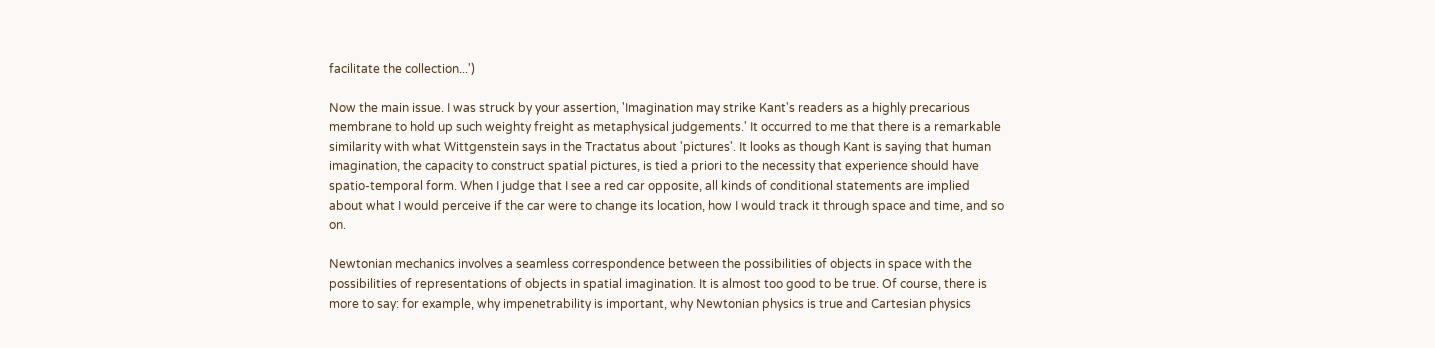facilitate the collection...')

Now the main issue. I was struck by your assertion, 'Imagination may strike Kant's readers as a highly precarious membrane to hold up such weighty freight as metaphysical judgements.' It occurred to me that there is a remarkable similarity with what Wittgenstein says in the Tractatus about 'pictures'. It looks as though Kant is saying that human imagination, the capacity to construct spatial pictures, is tied a priori to the necessity that experience should have spatio-temporal form. When I judge that I see a red car opposite, all kinds of conditional statements are implied about what I would perceive if the car were to change its location, how I would track it through space and time, and so on.

Newtonian mechanics involves a seamless correspondence between the possibilities of objects in space with the possibilities of representations of objects in spatial imagination. It is almost too good to be true. Of course, there is more to say: for example, why impenetrability is important, why Newtonian physics is true and Cartesian physics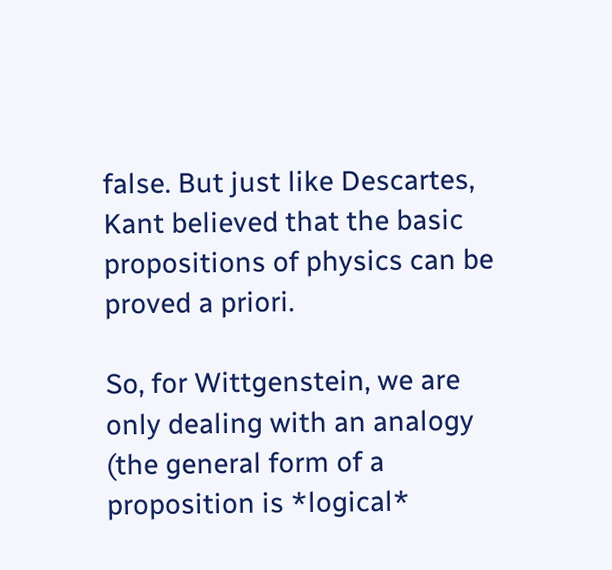false. But just like Descartes, Kant believed that the basic propositions of physics can be proved a priori.

So, for Wittgenstein, we are only dealing with an analogy (the general form of a proposition is *logical*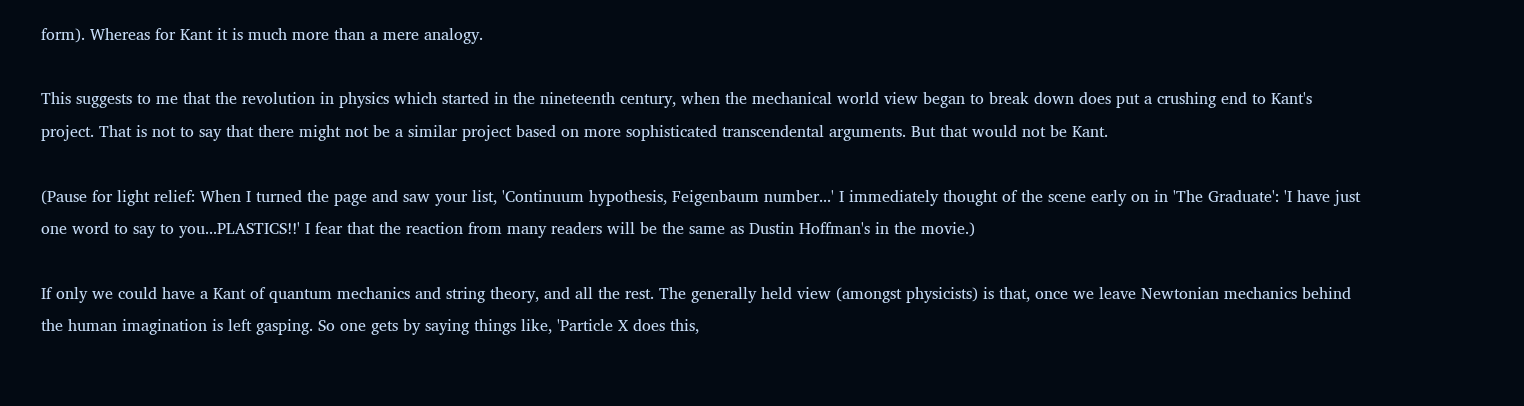form). Whereas for Kant it is much more than a mere analogy.

This suggests to me that the revolution in physics which started in the nineteenth century, when the mechanical world view began to break down does put a crushing end to Kant's project. That is not to say that there might not be a similar project based on more sophisticated transcendental arguments. But that would not be Kant.

(Pause for light relief: When I turned the page and saw your list, 'Continuum hypothesis, Feigenbaum number...' I immediately thought of the scene early on in 'The Graduate': 'I have just one word to say to you...PLASTICS!!' I fear that the reaction from many readers will be the same as Dustin Hoffman's in the movie.)

If only we could have a Kant of quantum mechanics and string theory, and all the rest. The generally held view (amongst physicists) is that, once we leave Newtonian mechanics behind the human imagination is left gasping. So one gets by saying things like, 'Particle X does this,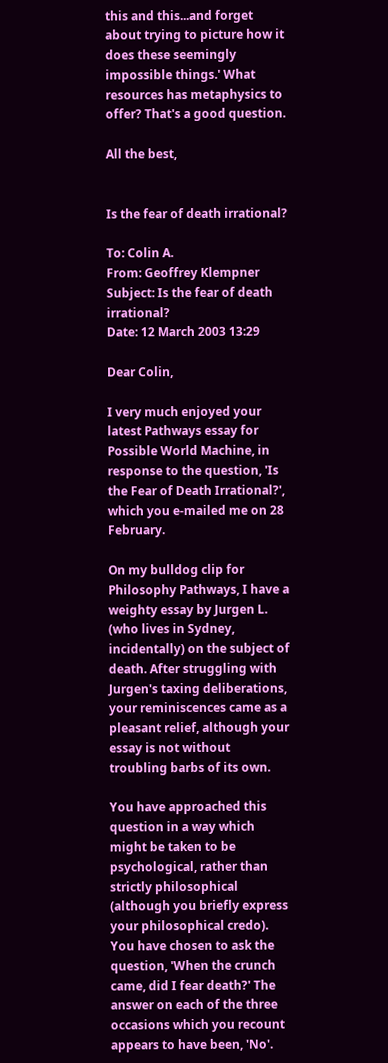this and this...and forget about trying to picture how it does these seemingly impossible things.' What resources has metaphysics to offer? That's a good question.

All the best,


Is the fear of death irrational?

To: Colin A.
From: Geoffrey Klempner
Subject: Is the fear of death irrational?
Date: 12 March 2003 13:29

Dear Colin,

I very much enjoyed your latest Pathways essay for Possible World Machine, in response to the question, 'Is the Fear of Death Irrational?', which you e-mailed me on 28 February.

On my bulldog clip for Philosophy Pathways, I have a weighty essay by Jurgen L. (who lives in Sydney, incidentally) on the subject of death. After struggling with Jurgen's taxing deliberations, your reminiscences came as a pleasant relief, although your essay is not without troubling barbs of its own.

You have approached this question in a way which might be taken to be psychological, rather than strictly philosophical (although you briefly express your philosophical credo). You have chosen to ask the question, 'When the crunch came, did I fear death?' The answer on each of the three occasions which you recount appears to have been, 'No'.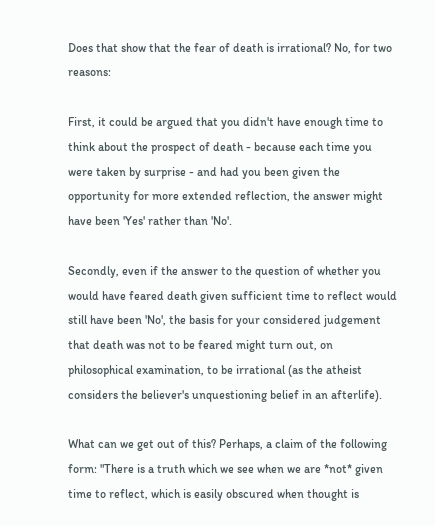Does that show that the fear of death is irrational? No, for two reasons:

First, it could be argued that you didn't have enough time to think about the prospect of death - because each time you were taken by surprise - and had you been given the opportunity for more extended reflection, the answer might have been 'Yes' rather than 'No'.

Secondly, even if the answer to the question of whether you would have feared death given sufficient time to reflect would still have been 'No', the basis for your considered judgement that death was not to be feared might turn out, on philosophical examination, to be irrational (as the atheist considers the believer's unquestioning belief in an afterlife).

What can we get out of this? Perhaps, a claim of the following form: "There is a truth which we see when we are *not* given time to reflect, which is easily obscured when thought is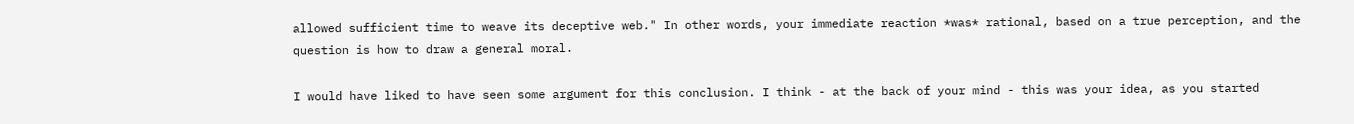allowed sufficient time to weave its deceptive web." In other words, your immediate reaction *was* rational, based on a true perception, and the question is how to draw a general moral.

I would have liked to have seen some argument for this conclusion. I think - at the back of your mind - this was your idea, as you started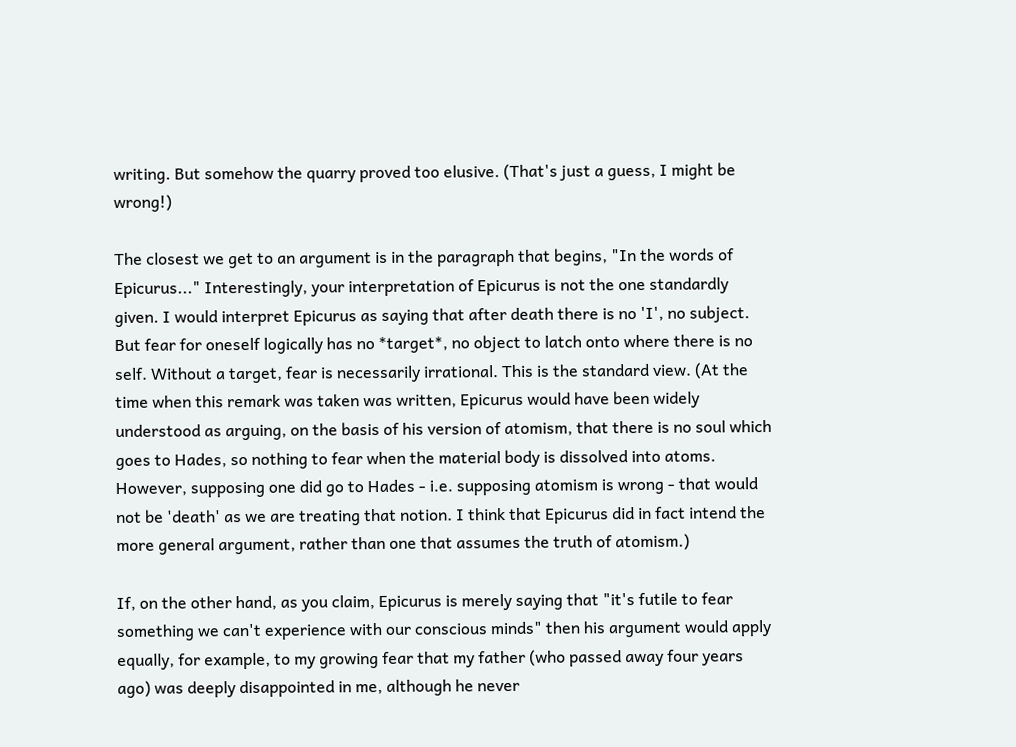writing. But somehow the quarry proved too elusive. (That's just a guess, I might be wrong!)

The closest we get to an argument is in the paragraph that begins, "In the words of Epicurus..." Interestingly, your interpretation of Epicurus is not the one standardly given. I would interpret Epicurus as saying that after death there is no 'I', no subject. But fear for oneself logically has no *target*, no object to latch onto where there is no self. Without a target, fear is necessarily irrational. This is the standard view. (At the time when this remark was taken was written, Epicurus would have been widely understood as arguing, on the basis of his version of atomism, that there is no soul which goes to Hades, so nothing to fear when the material body is dissolved into atoms. However, supposing one did go to Hades - i.e. supposing atomism is wrong - that would not be 'death' as we are treating that notion. I think that Epicurus did in fact intend the more general argument, rather than one that assumes the truth of atomism.)

If, on the other hand, as you claim, Epicurus is merely saying that "it's futile to fear something we can't experience with our conscious minds" then his argument would apply equally, for example, to my growing fear that my father (who passed away four years ago) was deeply disappointed in me, although he never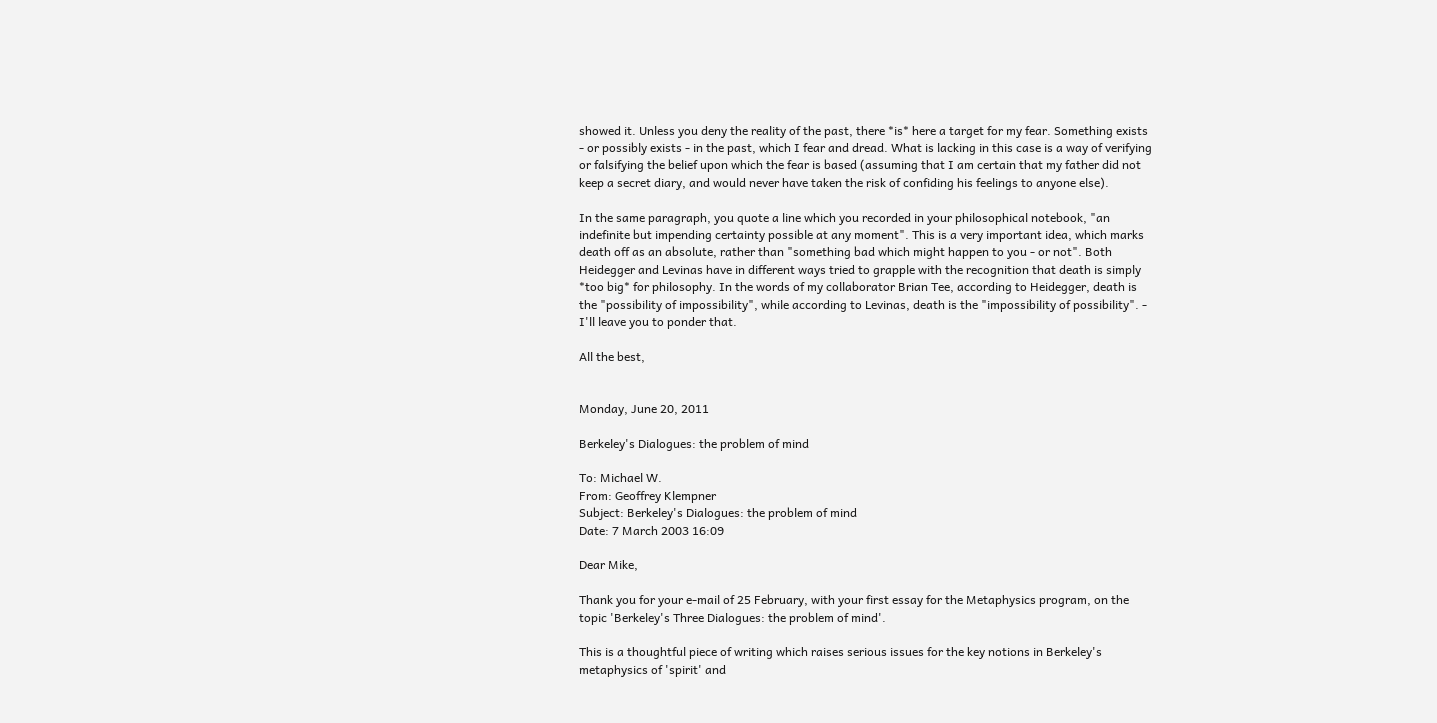showed it. Unless you deny the reality of the past, there *is* here a target for my fear. Something exists - or possibly exists - in the past, which I fear and dread. What is lacking in this case is a way of verifying or falsifying the belief upon which the fear is based (assuming that I am certain that my father did not keep a secret diary, and would never have taken the risk of confiding his feelings to anyone else).

In the same paragraph, you quote a line which you recorded in your philosophical notebook, "an indefinite but impending certainty possible at any moment". This is a very important idea, which marks death off as an absolute, rather than "something bad which might happen to you - or not". Both Heidegger and Levinas have in different ways tried to grapple with the recognition that death is simply *too big* for philosophy. In the words of my collaborator Brian Tee, according to Heidegger, death is the "possibility of impossibility", while according to Levinas, death is the "impossibility of possibility". - I'll leave you to ponder that.

All the best,


Monday, June 20, 2011

Berkeley's Dialogues: the problem of mind

To: Michael W.
From: Geoffrey Klempner
Subject: Berkeley's Dialogues: the problem of mind
Date: 7 March 2003 16:09

Dear Mike,

Thank you for your e-mail of 25 February, with your first essay for the Metaphysics program, on the topic 'Berkeley's Three Dialogues: the problem of mind'.

This is a thoughtful piece of writing which raises serious issues for the key notions in Berkeley's metaphysics of 'spirit' and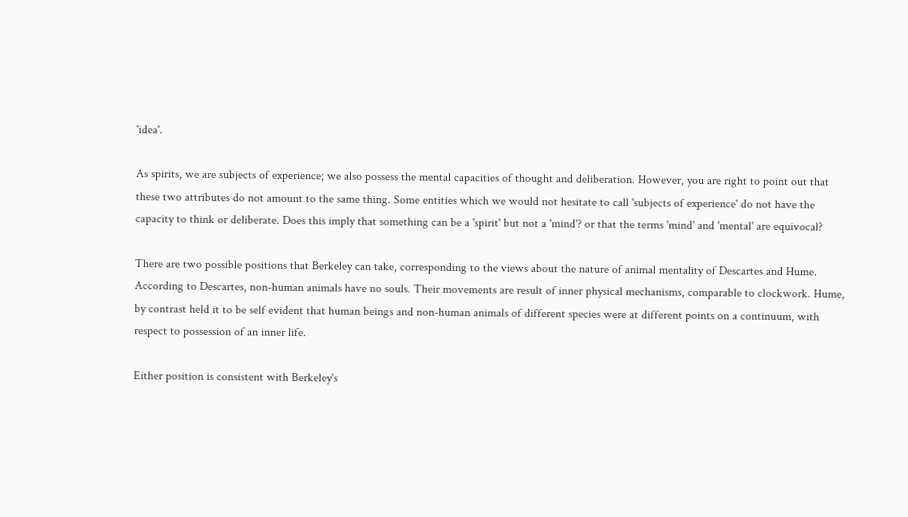'idea'.

As spirits, we are subjects of experience; we also possess the mental capacities of thought and deliberation. However, you are right to point out that these two attributes do not amount to the same thing. Some entities which we would not hesitate to call 'subjects of experience' do not have the capacity to think or deliberate. Does this imply that something can be a 'spirit' but not a 'mind'? or that the terms 'mind' and 'mental' are equivocal?

There are two possible positions that Berkeley can take, corresponding to the views about the nature of animal mentality of Descartes and Hume. According to Descartes, non-human animals have no souls. Their movements are result of inner physical mechanisms, comparable to clockwork. Hume, by contrast held it to be self evident that human beings and non-human animals of different species were at different points on a continuum, with respect to possession of an inner life.

Either position is consistent with Berkeley's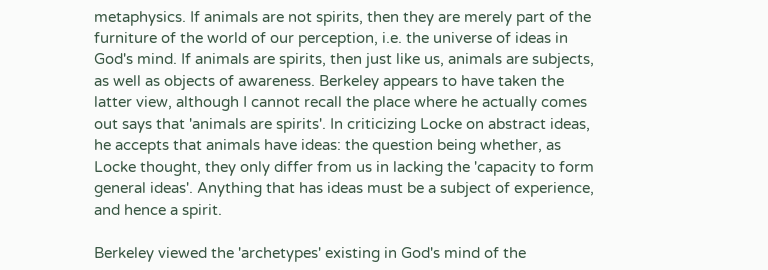metaphysics. If animals are not spirits, then they are merely part of the furniture of the world of our perception, i.e. the universe of ideas in God's mind. If animals are spirits, then just like us, animals are subjects, as well as objects of awareness. Berkeley appears to have taken the latter view, although I cannot recall the place where he actually comes out says that 'animals are spirits'. In criticizing Locke on abstract ideas, he accepts that animals have ideas: the question being whether, as Locke thought, they only differ from us in lacking the 'capacity to form general ideas'. Anything that has ideas must be a subject of experience, and hence a spirit.

Berkeley viewed the 'archetypes' existing in God's mind of the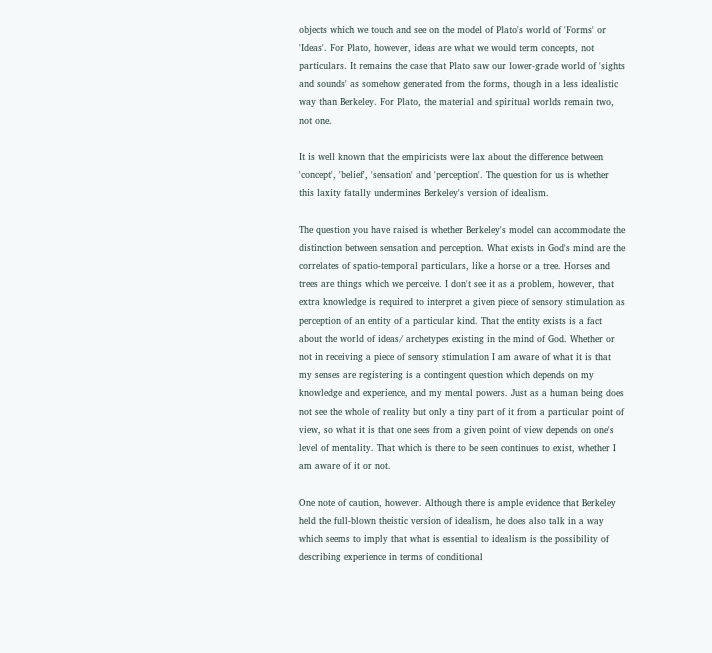objects which we touch and see on the model of Plato's world of 'Forms' or 'Ideas'. For Plato, however, ideas are what we would term concepts, not particulars. It remains the case that Plato saw our lower-grade world of 'sights and sounds' as somehow generated from the forms, though in a less idealistic way than Berkeley. For Plato, the material and spiritual worlds remain two, not one.

It is well known that the empiricists were lax about the difference between 'concept', 'belief', 'sensation' and 'perception'. The question for us is whether this laxity fatally undermines Berkeley's version of idealism.

The question you have raised is whether Berkeley's model can accommodate the distinction between sensation and perception. What exists in God's mind are the correlates of spatio-temporal particulars, like a horse or a tree. Horses and trees are things which we perceive. I don't see it as a problem, however, that extra knowledge is required to interpret a given piece of sensory stimulation as perception of an entity of a particular kind. That the entity exists is a fact about the world of ideas/ archetypes existing in the mind of God. Whether or not in receiving a piece of sensory stimulation I am aware of what it is that my senses are registering is a contingent question which depends on my knowledge and experience, and my mental powers. Just as a human being does not see the whole of reality but only a tiny part of it from a particular point of view, so what it is that one sees from a given point of view depends on one's level of mentality. That which is there to be seen continues to exist, whether I am aware of it or not.

One note of caution, however. Although there is ample evidence that Berkeley held the full-blown theistic version of idealism, he does also talk in a way which seems to imply that what is essential to idealism is the possibility of describing experience in terms of conditional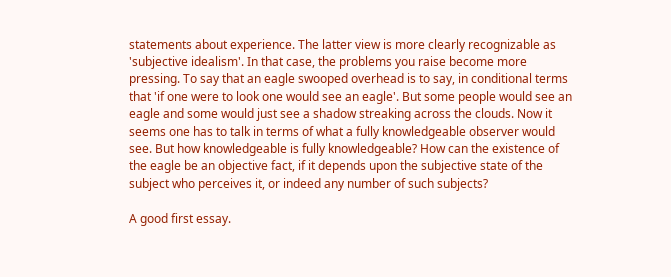statements about experience. The latter view is more clearly recognizable as 'subjective idealism'. In that case, the problems you raise become more pressing. To say that an eagle swooped overhead is to say, in conditional terms that 'if one were to look one would see an eagle'. But some people would see an eagle and some would just see a shadow streaking across the clouds. Now it seems one has to talk in terms of what a fully knowledgeable observer would see. But how knowledgeable is fully knowledgeable? How can the existence of the eagle be an objective fact, if it depends upon the subjective state of the subject who perceives it, or indeed any number of such subjects?

A good first essay.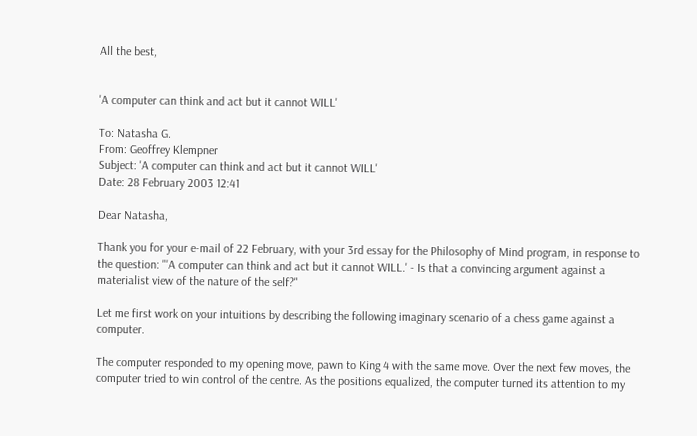All the best,


'A computer can think and act but it cannot WILL'

To: Natasha G.
From: Geoffrey Klempner
Subject: 'A computer can think and act but it cannot WILL'
Date: 28 February 2003 12:41

Dear Natasha,

Thank you for your e-mail of 22 February, with your 3rd essay for the Philosophy of Mind program, in response to the question: "'A computer can think and act but it cannot WILL.' - Is that a convincing argument against a materialist view of the nature of the self?"

Let me first work on your intuitions by describing the following imaginary scenario of a chess game against a computer.

The computer responded to my opening move, pawn to King 4 with the same move. Over the next few moves, the computer tried to win control of the centre. As the positions equalized, the computer turned its attention to my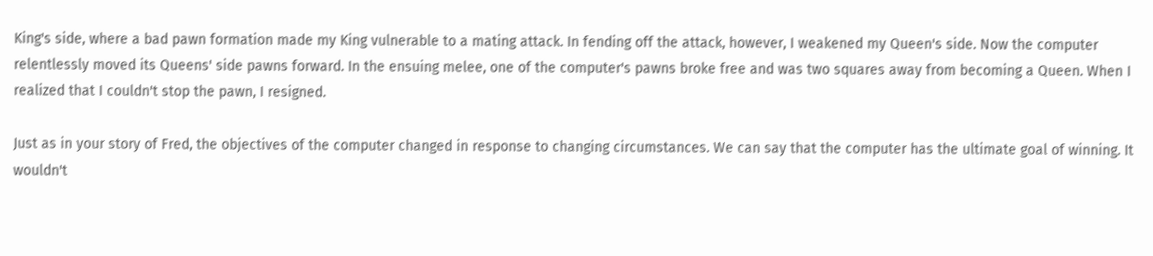King's side, where a bad pawn formation made my King vulnerable to a mating attack. In fending off the attack, however, I weakened my Queen's side. Now the computer relentlessly moved its Queens' side pawns forward. In the ensuing melee, one of the computer's pawns broke free and was two squares away from becoming a Queen. When I realized that I couldn't stop the pawn, I resigned.

Just as in your story of Fred, the objectives of the computer changed in response to changing circumstances. We can say that the computer has the ultimate goal of winning. It wouldn't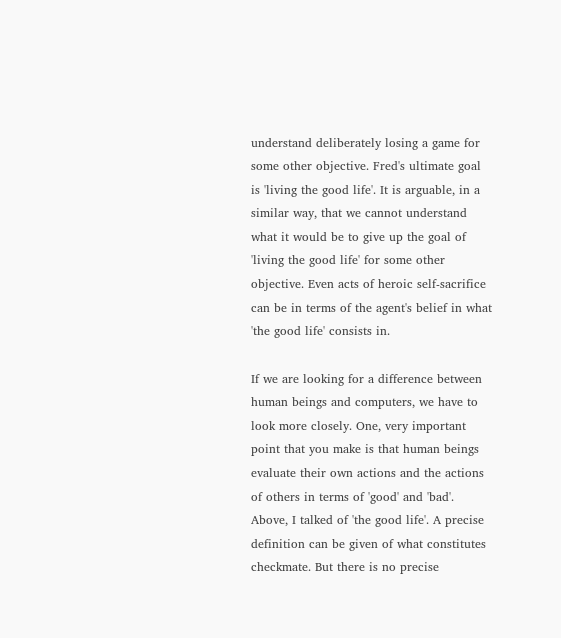understand deliberately losing a game for some other objective. Fred's ultimate goal is 'living the good life'. It is arguable, in a similar way, that we cannot understand what it would be to give up the goal of 'living the good life' for some other objective. Even acts of heroic self-sacrifice can be in terms of the agent's belief in what 'the good life' consists in.

If we are looking for a difference between human beings and computers, we have to look more closely. One, very important point that you make is that human beings evaluate their own actions and the actions of others in terms of 'good' and 'bad'. Above, I talked of 'the good life'. A precise definition can be given of what constitutes checkmate. But there is no precise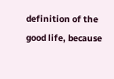definition of the good life, because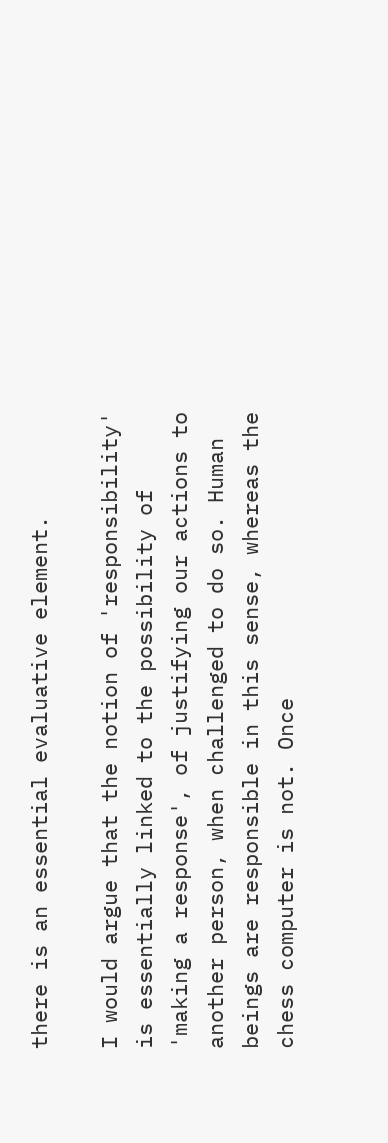there is an essential evaluative element.

I would argue that the notion of 'responsibility' is essentially linked to the possibility of 'making a response', of justifying our actions to another person, when challenged to do so. Human beings are responsible in this sense, whereas the chess computer is not. Once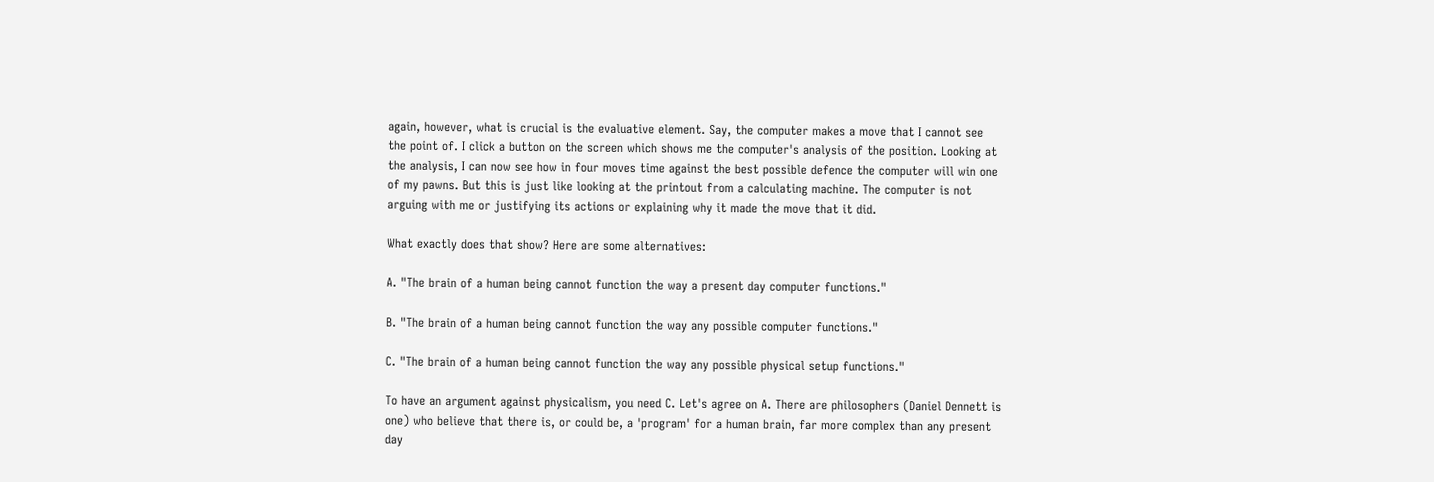again, however, what is crucial is the evaluative element. Say, the computer makes a move that I cannot see the point of. I click a button on the screen which shows me the computer's analysis of the position. Looking at the analysis, I can now see how in four moves time against the best possible defence the computer will win one of my pawns. But this is just like looking at the printout from a calculating machine. The computer is not arguing with me or justifying its actions or explaining why it made the move that it did.

What exactly does that show? Here are some alternatives:

A. "The brain of a human being cannot function the way a present day computer functions."

B. "The brain of a human being cannot function the way any possible computer functions."

C. "The brain of a human being cannot function the way any possible physical setup functions."

To have an argument against physicalism, you need C. Let's agree on A. There are philosophers (Daniel Dennett is one) who believe that there is, or could be, a 'program' for a human brain, far more complex than any present day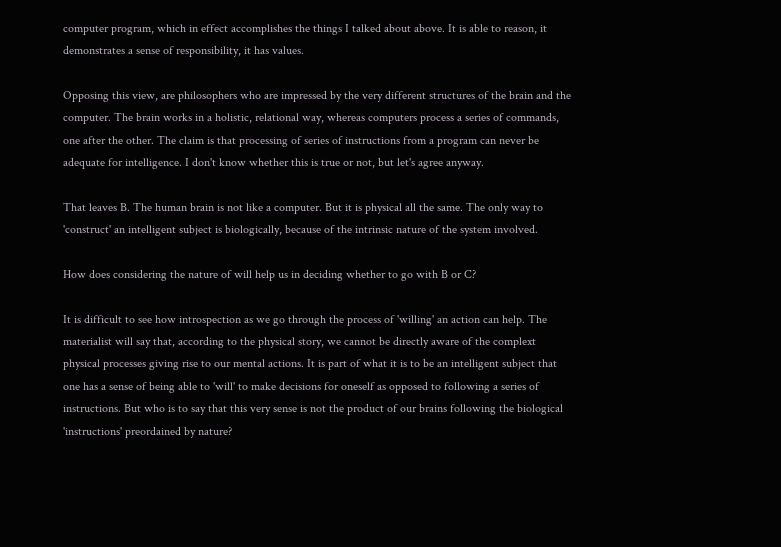computer program, which in effect accomplishes the things I talked about above. It is able to reason, it demonstrates a sense of responsibility, it has values.

Opposing this view, are philosophers who are impressed by the very different structures of the brain and the computer. The brain works in a holistic, relational way, whereas computers process a series of commands, one after the other. The claim is that processing of series of instructions from a program can never be adequate for intelligence. I don't know whether this is true or not, but let's agree anyway.

That leaves B. The human brain is not like a computer. But it is physical all the same. The only way to 'construct' an intelligent subject is biologically, because of the intrinsic nature of the system involved.

How does considering the nature of will help us in deciding whether to go with B or C?

It is difficult to see how introspection as we go through the process of 'willing' an action can help. The materialist will say that, according to the physical story, we cannot be directly aware of the complext physical processes giving rise to our mental actions. It is part of what it is to be an intelligent subject that one has a sense of being able to 'will' to make decisions for oneself as opposed to following a series of instructions. But who is to say that this very sense is not the product of our brains following the biological 'instructions' preordained by nature?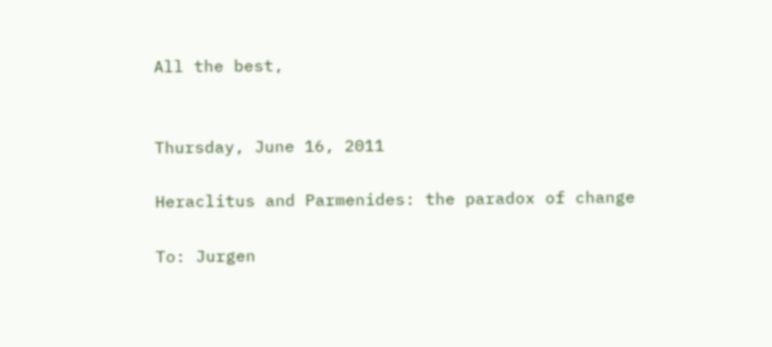All the best,


Thursday, June 16, 2011

Heraclitus and Parmenides: the paradox of change

To: Jurgen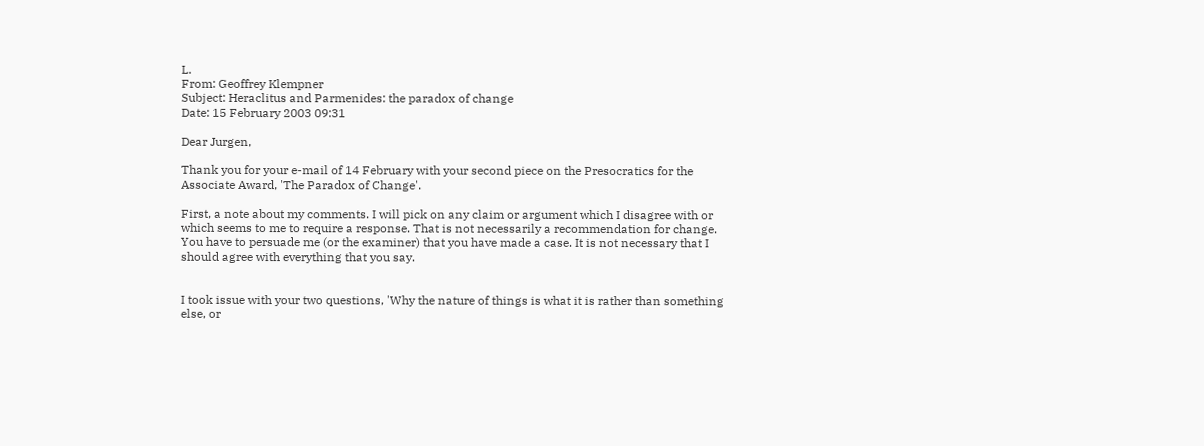L.
From: Geoffrey Klempner
Subject: Heraclitus and Parmenides: the paradox of change
Date: 15 February 2003 09:31

Dear Jurgen,

Thank you for your e-mail of 14 February with your second piece on the Presocratics for the Associate Award, 'The Paradox of Change'.

First, a note about my comments. I will pick on any claim or argument which I disagree with or which seems to me to require a response. That is not necessarily a recommendation for change. You have to persuade me (or the examiner) that you have made a case. It is not necessary that I should agree with everything that you say.


I took issue with your two questions, 'Why the nature of things is what it is rather than something else, or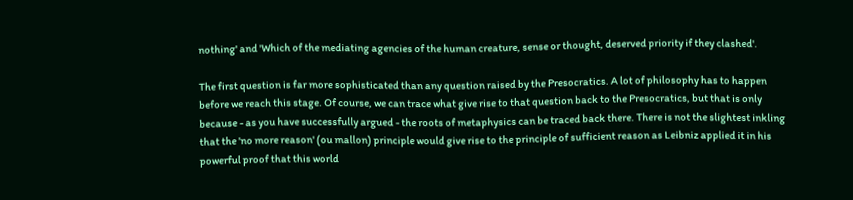nothing' and 'Which of the mediating agencies of the human creature, sense or thought, deserved priority if they clashed'.

The first question is far more sophisticated than any question raised by the Presocratics. A lot of philosophy has to happen before we reach this stage. Of course, we can trace what give rise to that question back to the Presocratics, but that is only because - as you have successfully argued - the roots of metaphysics can be traced back there. There is not the slightest inkling that the 'no more reason' (ou mallon) principle would give rise to the principle of sufficient reason as Leibniz applied it in his powerful proof that this world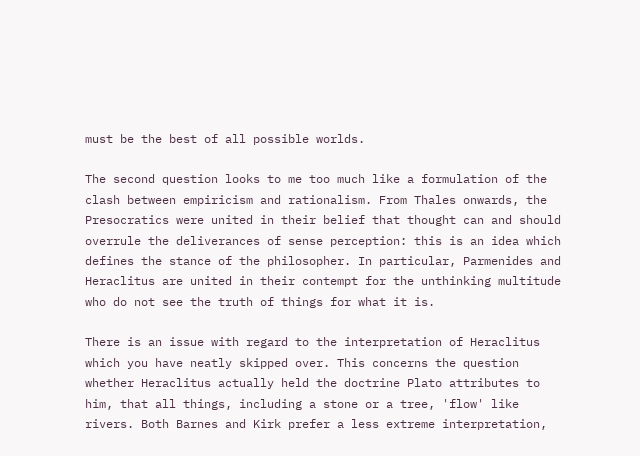must be the best of all possible worlds.

The second question looks to me too much like a formulation of the clash between empiricism and rationalism. From Thales onwards, the Presocratics were united in their belief that thought can and should overrule the deliverances of sense perception: this is an idea which defines the stance of the philosopher. In particular, Parmenides and Heraclitus are united in their contempt for the unthinking multitude who do not see the truth of things for what it is.

There is an issue with regard to the interpretation of Heraclitus which you have neatly skipped over. This concerns the question whether Heraclitus actually held the doctrine Plato attributes to him, that all things, including a stone or a tree, 'flow' like rivers. Both Barnes and Kirk prefer a less extreme interpretation,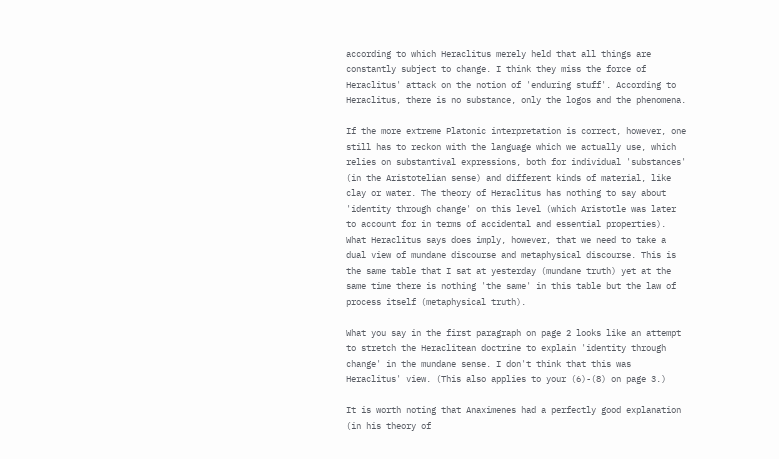according to which Heraclitus merely held that all things are constantly subject to change. I think they miss the force of Heraclitus' attack on the notion of 'enduring stuff'. According to Heraclitus, there is no substance, only the logos and the phenomena.

If the more extreme Platonic interpretation is correct, however, one still has to reckon with the language which we actually use, which relies on substantival expressions, both for individual 'substances' (in the Aristotelian sense) and different kinds of material, like clay or water. The theory of Heraclitus has nothing to say about 'identity through change' on this level (which Aristotle was later to account for in terms of accidental and essential properties). What Heraclitus says does imply, however, that we need to take a dual view of mundane discourse and metaphysical discourse. This is the same table that I sat at yesterday (mundane truth) yet at the same time there is nothing 'the same' in this table but the law of process itself (metaphysical truth).

What you say in the first paragraph on page 2 looks like an attempt to stretch the Heraclitean doctrine to explain 'identity through change' in the mundane sense. I don't think that this was Heraclitus' view. (This also applies to your (6)-(8) on page 3.)

It is worth noting that Anaximenes had a perfectly good explanation (in his theory of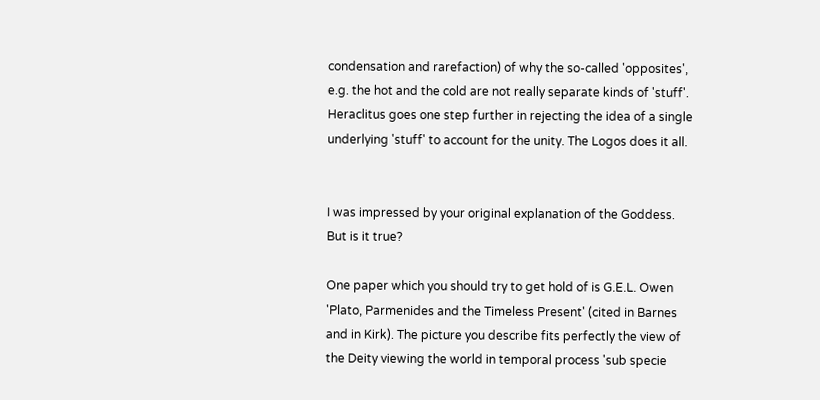condensation and rarefaction) of why the so-called 'opposites', e.g. the hot and the cold are not really separate kinds of 'stuff'. Heraclitus goes one step further in rejecting the idea of a single underlying 'stuff' to account for the unity. The Logos does it all.


I was impressed by your original explanation of the Goddess. But is it true?

One paper which you should try to get hold of is G.E.L. Owen 'Plato, Parmenides and the Timeless Present' (cited in Barnes and in Kirk). The picture you describe fits perfectly the view of the Deity viewing the world in temporal process 'sub specie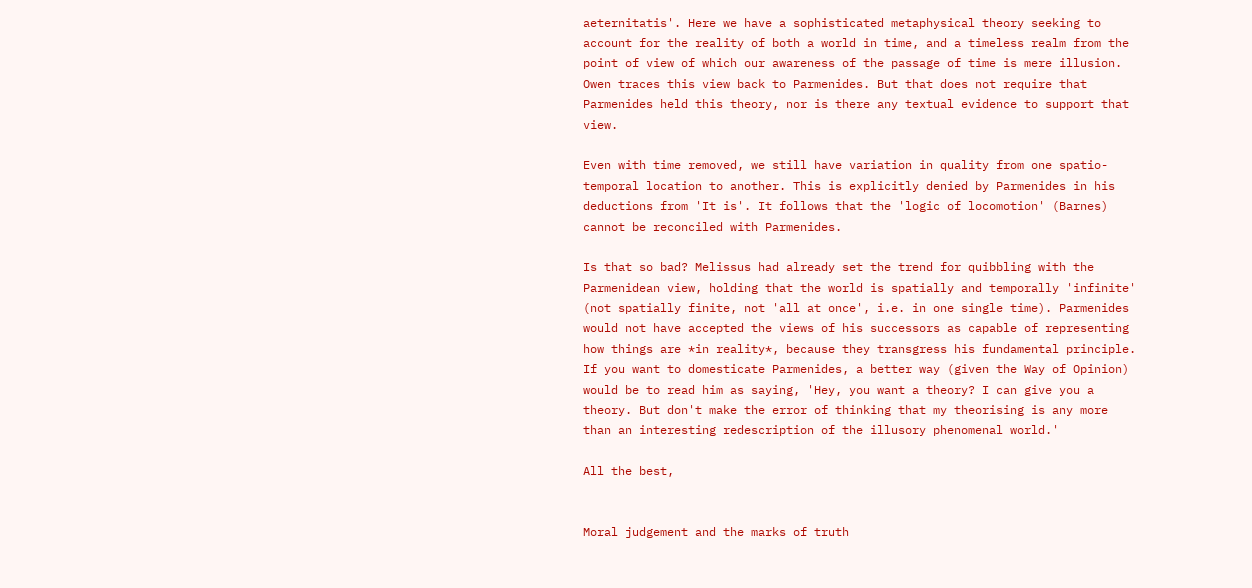aeternitatis'. Here we have a sophisticated metaphysical theory seeking to account for the reality of both a world in time, and a timeless realm from the point of view of which our awareness of the passage of time is mere illusion. Owen traces this view back to Parmenides. But that does not require that Parmenides held this theory, nor is there any textual evidence to support that view.

Even with time removed, we still have variation in quality from one spatio-temporal location to another. This is explicitly denied by Parmenides in his deductions from 'It is'. It follows that the 'logic of locomotion' (Barnes) cannot be reconciled with Parmenides.

Is that so bad? Melissus had already set the trend for quibbling with the Parmenidean view, holding that the world is spatially and temporally 'infinite' (not spatially finite, not 'all at once', i.e. in one single time). Parmenides would not have accepted the views of his successors as capable of representing how things are *in reality*, because they transgress his fundamental principle. If you want to domesticate Parmenides, a better way (given the Way of Opinion) would be to read him as saying, 'Hey, you want a theory? I can give you a theory. But don't make the error of thinking that my theorising is any more than an interesting redescription of the illusory phenomenal world.'

All the best,


Moral judgement and the marks of truth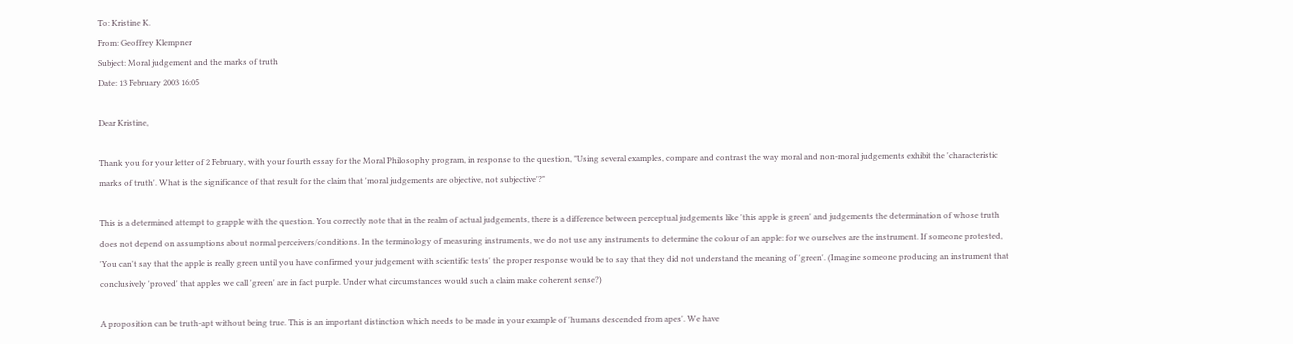To: Kristine K.
From: Geoffrey Klempner
Subject: Moral judgement and the marks of truth
Date: 13 February 2003 16:05

Dear Kristine,

Thank you for your letter of 2 February, with your fourth essay for the Moral Philosophy program, in response to the question, "Using several examples, compare and contrast the way moral and non-moral judgements exhibit the 'characteristic marks of truth'. What is the significance of that result for the claim that 'moral judgements are objective, not subjective'?"

This is a determined attempt to grapple with the question. You correctly note that in the realm of actual judgements, there is a difference between perceptual judgements like 'this apple is green' and judgements the determination of whose truth does not depend on assumptions about normal perceivers/conditions. In the terminology of measuring instruments, we do not use any instruments to determine the colour of an apple: for we ourselves are the instrument. If someone protested, 'You can't say that the apple is really green until you have confirmed your judgement with scientific tests' the proper response would be to say that they did not understand the meaning of 'green'. (Imagine someone producing an instrument that conclusively 'proved' that apples we call 'green' are in fact purple. Under what circumstances would such a claim make coherent sense?)

A proposition can be truth-apt without being true. This is an important distinction which needs to be made in your example of 'humans descended from apes'. We have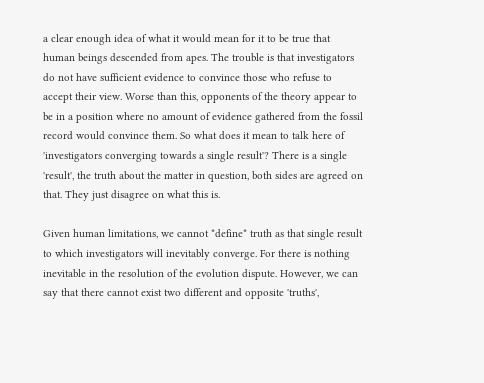a clear enough idea of what it would mean for it to be true that human beings descended from apes. The trouble is that investigators do not have sufficient evidence to convince those who refuse to accept their view. Worse than this, opponents of the theory appear to be in a position where no amount of evidence gathered from the fossil record would convince them. So what does it mean to talk here of 'investigators converging towards a single result'? There is a single 'result', the truth about the matter in question, both sides are agreed on that. They just disagree on what this is.

Given human limitations, we cannot *define* truth as that single result to which investigators will inevitably converge. For there is nothing inevitable in the resolution of the evolution dispute. However, we can say that there cannot exist two different and opposite 'truths',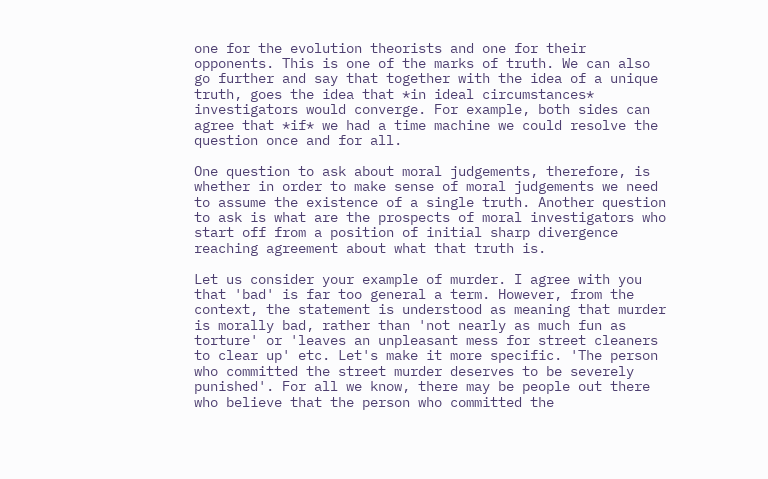one for the evolution theorists and one for their opponents. This is one of the marks of truth. We can also go further and say that together with the idea of a unique truth, goes the idea that *in ideal circumstances* investigators would converge. For example, both sides can agree that *if* we had a time machine we could resolve the question once and for all.

One question to ask about moral judgements, therefore, is whether in order to make sense of moral judgements we need to assume the existence of a single truth. Another question to ask is what are the prospects of moral investigators who start off from a position of initial sharp divergence reaching agreement about what that truth is.

Let us consider your example of murder. I agree with you that 'bad' is far too general a term. However, from the context, the statement is understood as meaning that murder is morally bad, rather than 'not nearly as much fun as torture' or 'leaves an unpleasant mess for street cleaners to clear up' etc. Let's make it more specific. 'The person who committed the street murder deserves to be severely punished'. For all we know, there may be people out there who believe that the person who committed the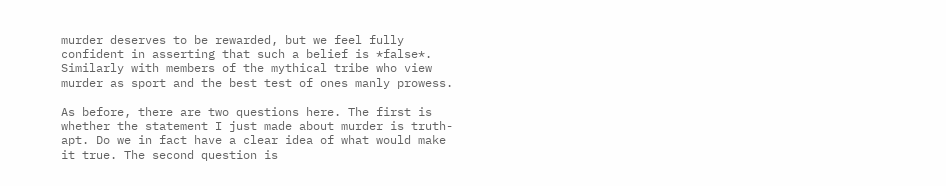murder deserves to be rewarded, but we feel fully confident in asserting that such a belief is *false*. Similarly with members of the mythical tribe who view murder as sport and the best test of ones manly prowess.

As before, there are two questions here. The first is whether the statement I just made about murder is truth-apt. Do we in fact have a clear idea of what would make it true. The second question is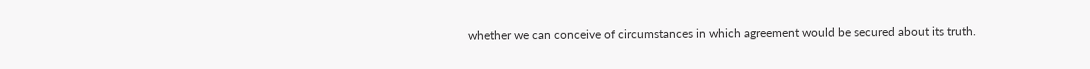whether we can conceive of circumstances in which agreement would be secured about its truth.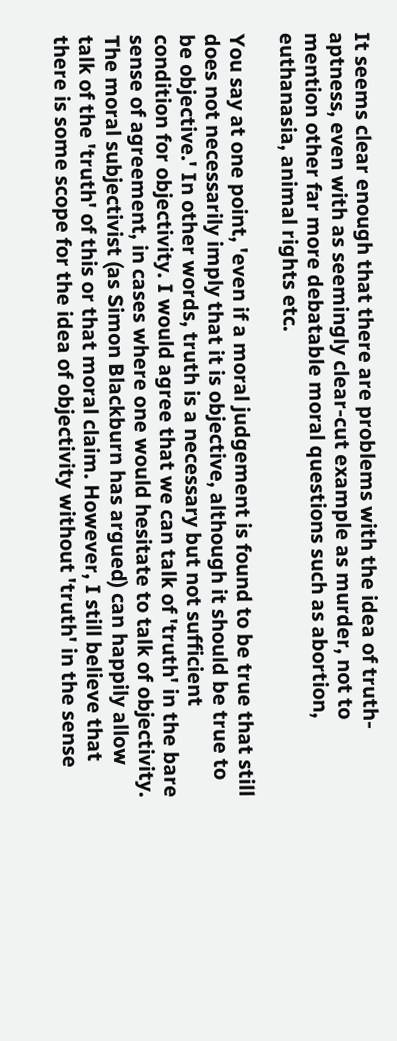It seems clear enough that there are problems with the idea of truth-aptness, even with as seemingly clear-cut example as murder, not to mention other far more debatable moral questions such as abortion, euthanasia, animal rights etc.

You say at one point, 'even if a moral judgement is found to be true that still does not necessarily imply that it is objective, although it should be true to be objective.' In other words, truth is a necessary but not sufficient condition for objectivity. I would agree that we can talk of 'truth' in the bare sense of agreement, in cases where one would hesitate to talk of objectivity. The moral subjectivist (as Simon Blackburn has argued) can happily allow talk of the 'truth' of this or that moral claim. However, I still believe that there is some scope for the idea of objectivity without 'truth' in the sense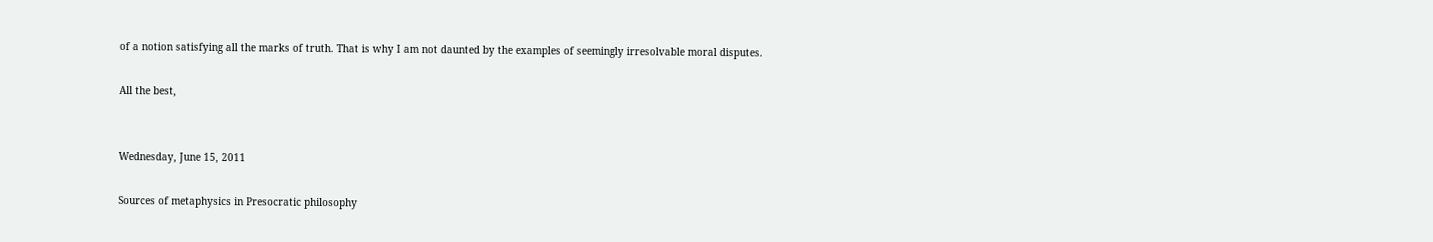of a notion satisfying all the marks of truth. That is why I am not daunted by the examples of seemingly irresolvable moral disputes.

All the best,


Wednesday, June 15, 2011

Sources of metaphysics in Presocratic philosophy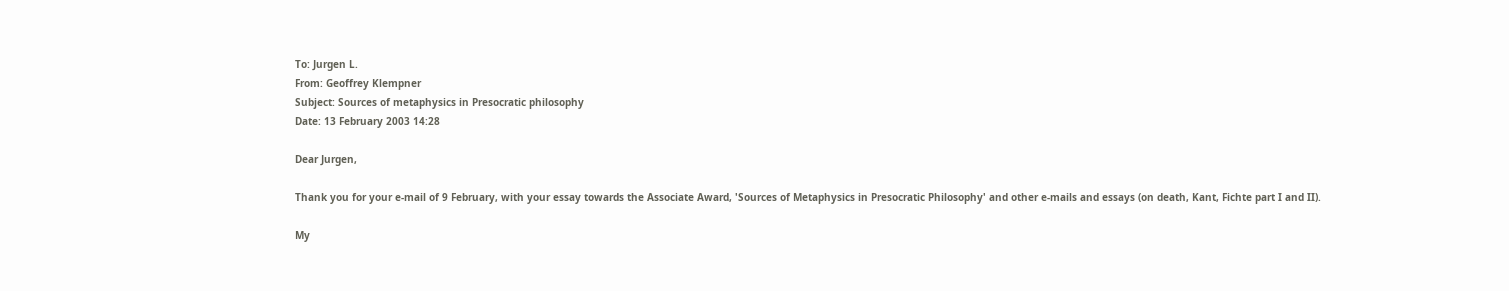To: Jurgen L.
From: Geoffrey Klempner
Subject: Sources of metaphysics in Presocratic philosophy
Date: 13 February 2003 14:28

Dear Jurgen,

Thank you for your e-mail of 9 February, with your essay towards the Associate Award, 'Sources of Metaphysics in Presocratic Philosophy' and other e-mails and essays (on death, Kant, Fichte part I and II).

My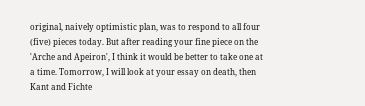original, naively optimistic plan, was to respond to all four (five) pieces today. But after reading your fine piece on the 'Arche and Apeiron', I think it would be better to take one at a time. Tomorrow, I will look at your essay on death, then Kant and Fichte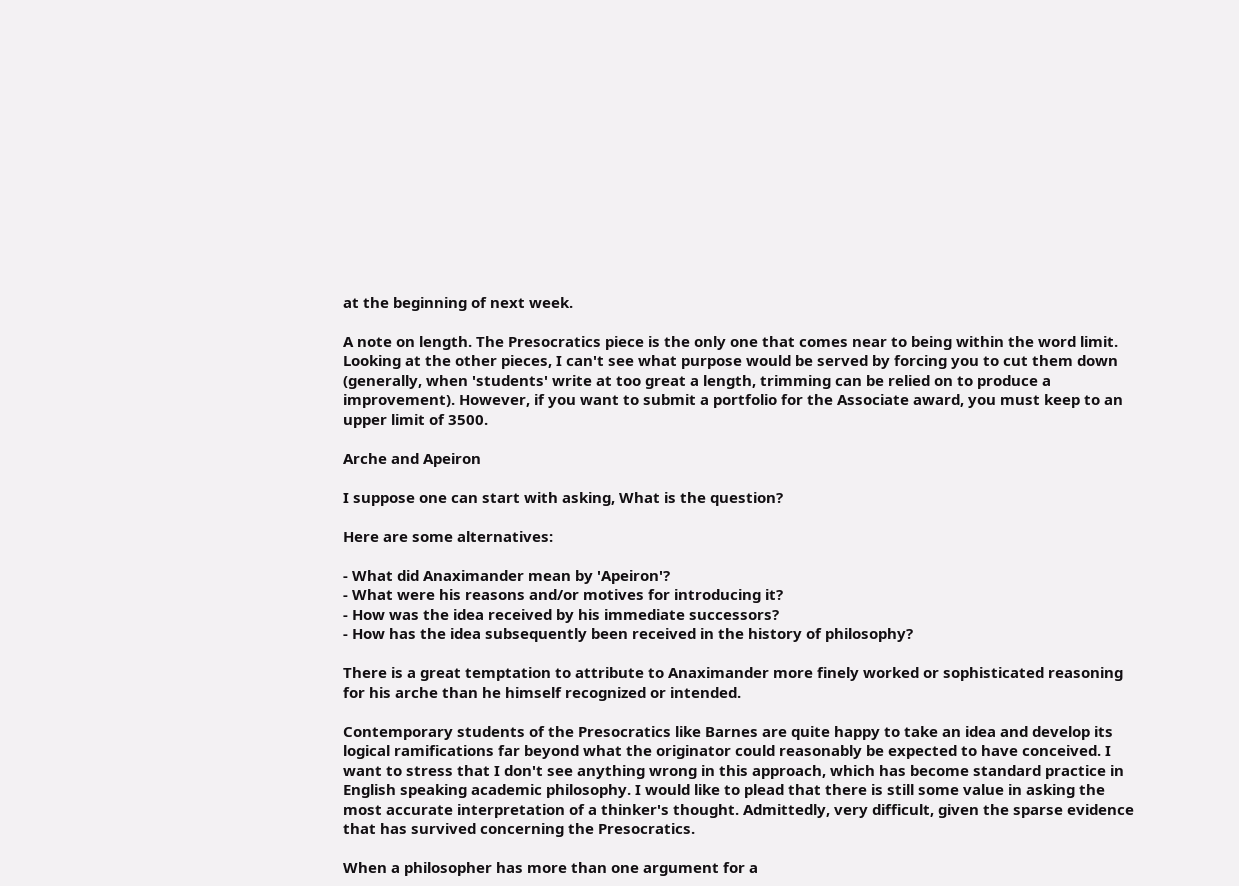at the beginning of next week.

A note on length. The Presocratics piece is the only one that comes near to being within the word limit. Looking at the other pieces, I can't see what purpose would be served by forcing you to cut them down (generally, when 'students' write at too great a length, trimming can be relied on to produce a improvement). However, if you want to submit a portfolio for the Associate award, you must keep to an upper limit of 3500.

Arche and Apeiron

I suppose one can start with asking, What is the question?

Here are some alternatives:

- What did Anaximander mean by 'Apeiron'?
- What were his reasons and/or motives for introducing it?
- How was the idea received by his immediate successors?
- How has the idea subsequently been received in the history of philosophy?

There is a great temptation to attribute to Anaximander more finely worked or sophisticated reasoning for his arche than he himself recognized or intended.

Contemporary students of the Presocratics like Barnes are quite happy to take an idea and develop its logical ramifications far beyond what the originator could reasonably be expected to have conceived. I want to stress that I don't see anything wrong in this approach, which has become standard practice in English speaking academic philosophy. I would like to plead that there is still some value in asking the most accurate interpretation of a thinker's thought. Admittedly, very difficult, given the sparse evidence that has survived concerning the Presocratics.

When a philosopher has more than one argument for a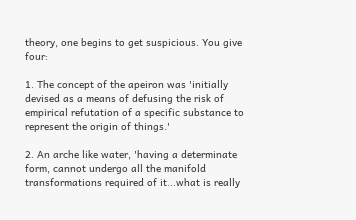theory, one begins to get suspicious. You give four:

1. The concept of the apeiron was 'initially devised as a means of defusing the risk of empirical refutation of a specific substance to represent the origin of things.'

2. An arche like water, 'having a determinate form, cannot undergo all the manifold transformations required of it...what is really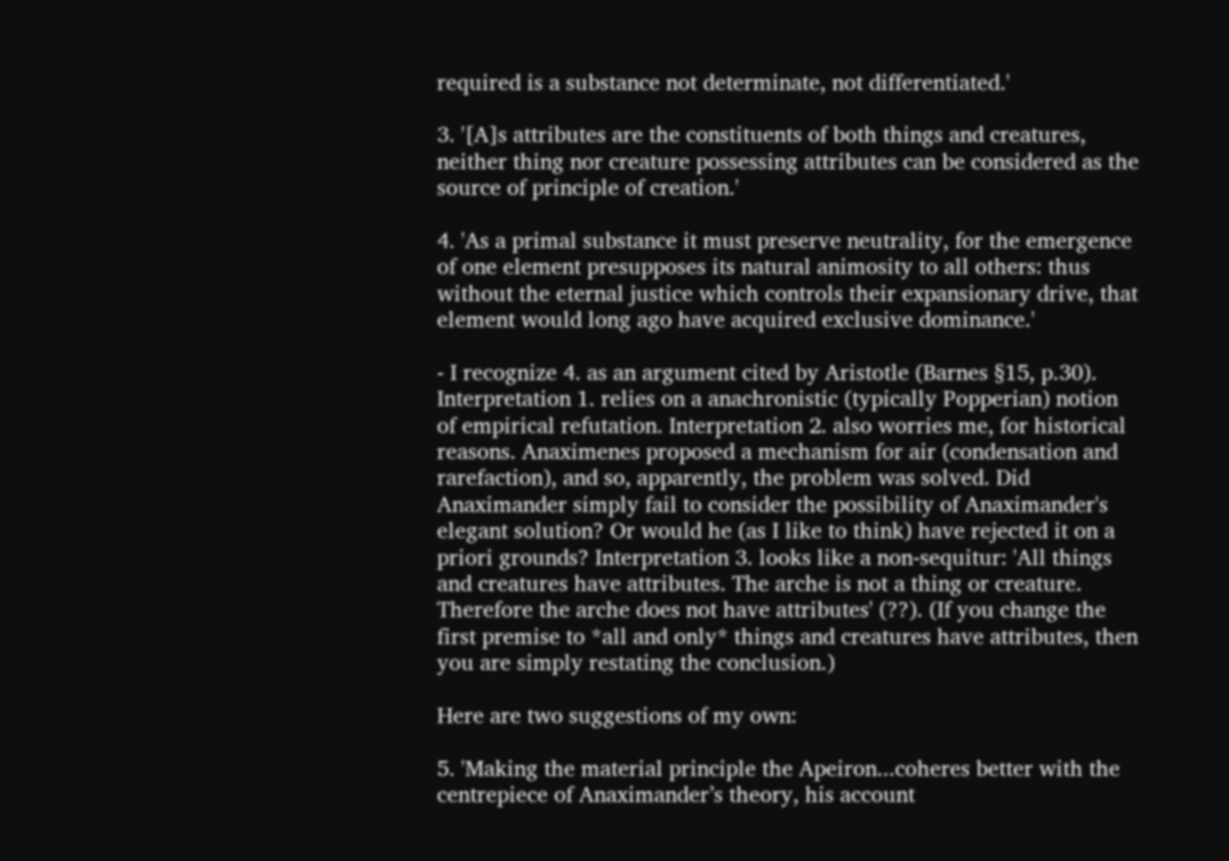required is a substance not determinate, not differentiated.'

3. '[A]s attributes are the constituents of both things and creatures, neither thing nor creature possessing attributes can be considered as the source of principle of creation.'

4. 'As a primal substance it must preserve neutrality, for the emergence of one element presupposes its natural animosity to all others: thus without the eternal justice which controls their expansionary drive, that element would long ago have acquired exclusive dominance.'

- I recognize 4. as an argument cited by Aristotle (Barnes §15, p.30). Interpretation 1. relies on a anachronistic (typically Popperian) notion of empirical refutation. Interpretation 2. also worries me, for historical reasons. Anaximenes proposed a mechanism for air (condensation and rarefaction), and so, apparently, the problem was solved. Did Anaximander simply fail to consider the possibility of Anaximander's elegant solution? Or would he (as I like to think) have rejected it on a priori grounds? Interpretation 3. looks like a non-sequitur: 'All things and creatures have attributes. The arche is not a thing or creature. Therefore the arche does not have attributes' (??). (If you change the first premise to *all and only* things and creatures have attributes, then you are simply restating the conclusion.)

Here are two suggestions of my own:

5. 'Making the material principle the Apeiron...coheres better with the centrepiece of Anaximander’s theory, his account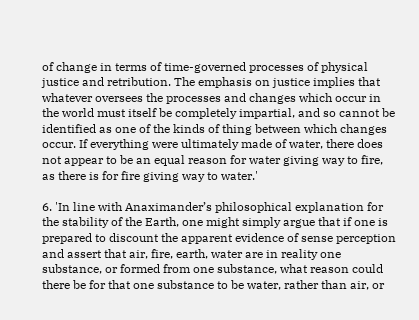of change in terms of time-governed processes of physical justice and retribution. The emphasis on justice implies that whatever oversees the processes and changes which occur in the world must itself be completely impartial, and so cannot be identified as one of the kinds of thing between which changes occur. If everything were ultimately made of water, there does not appear to be an equal reason for water giving way to fire, as there is for fire giving way to water.'

6. 'In line with Anaximander’s philosophical explanation for the stability of the Earth, one might simply argue that if one is prepared to discount the apparent evidence of sense perception and assert that air, fire, earth, water are in reality one substance, or formed from one substance, what reason could there be for that one substance to be water, rather than air, or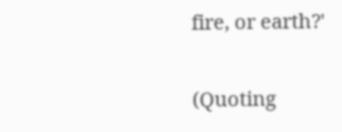fire, or earth?'

(Quoting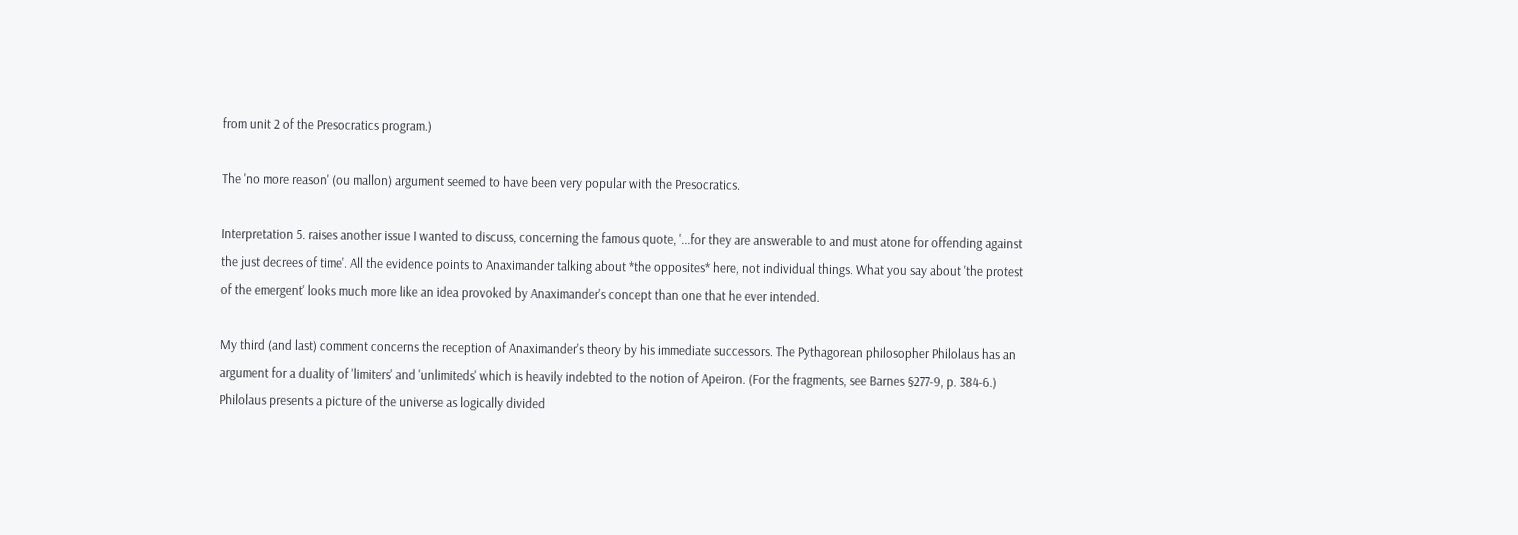from unit 2 of the Presocratics program.)

The 'no more reason' (ou mallon) argument seemed to have been very popular with the Presocratics.

Interpretation 5. raises another issue I wanted to discuss, concerning the famous quote, '...for they are answerable to and must atone for offending against the just decrees of time'. All the evidence points to Anaximander talking about *the opposites* here, not individual things. What you say about 'the protest of the emergent' looks much more like an idea provoked by Anaximander's concept than one that he ever intended.

My third (and last) comment concerns the reception of Anaximander's theory by his immediate successors. The Pythagorean philosopher Philolaus has an argument for a duality of 'limiters' and 'unlimiteds' which is heavily indebted to the notion of Apeiron. (For the fragments, see Barnes §277-9, p. 384-6.) Philolaus presents a picture of the universe as logically divided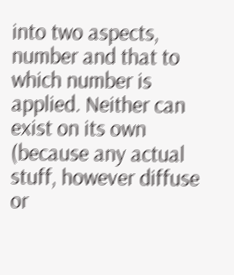into two aspects, number and that to which number is applied. Neither can exist on its own (because any actual stuff, however diffuse or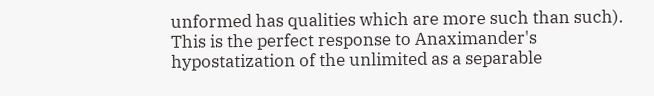unformed has qualities which are more such than such). This is the perfect response to Anaximander's hypostatization of the unlimited as a separable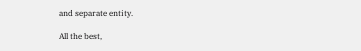and separate entity.

All the best,